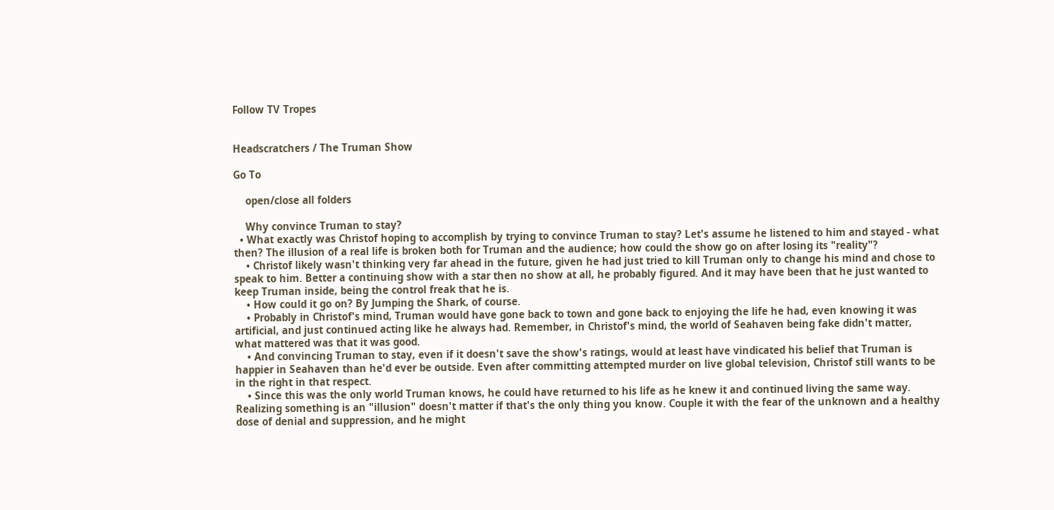Follow TV Tropes


Headscratchers / The Truman Show

Go To

    open/close all folders

    Why convince Truman to stay?
  • What exactly was Christof hoping to accomplish by trying to convince Truman to stay? Let's assume he listened to him and stayed - what then? The illusion of a real life is broken both for Truman and the audience; how could the show go on after losing its "reality"?
    • Christof likely wasn't thinking very far ahead in the future, given he had just tried to kill Truman only to change his mind and chose to speak to him. Better a continuing show with a star then no show at all, he probably figured. And it may have been that he just wanted to keep Truman inside, being the control freak that he is.
    • How could it go on? By Jumping the Shark, of course.
    • Probably in Christof's mind, Truman would have gone back to town and gone back to enjoying the life he had, even knowing it was artificial, and just continued acting like he always had. Remember, in Christof's mind, the world of Seahaven being fake didn't matter, what mattered was that it was good.
    • And convincing Truman to stay, even if it doesn't save the show's ratings, would at least have vindicated his belief that Truman is happier in Seahaven than he'd ever be outside. Even after committing attempted murder on live global television, Christof still wants to be in the right in that respect.
    • Since this was the only world Truman knows, he could have returned to his life as he knew it and continued living the same way. Realizing something is an "illusion" doesn't matter if that's the only thing you know. Couple it with the fear of the unknown and a healthy dose of denial and suppression, and he might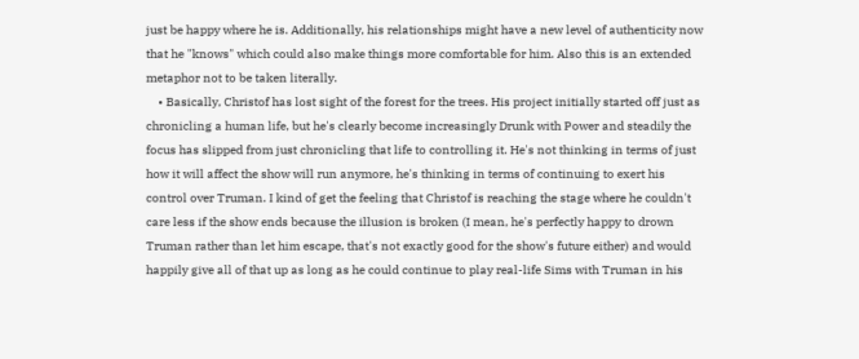just be happy where he is. Additionally, his relationships might have a new level of authenticity now that he "knows" which could also make things more comfortable for him. Also this is an extended metaphor not to be taken literally.
    • Basically, Christof has lost sight of the forest for the trees. His project initially started off just as chronicling a human life, but he's clearly become increasingly Drunk with Power and steadily the focus has slipped from just chronicling that life to controlling it. He's not thinking in terms of just how it will affect the show will run anymore, he's thinking in terms of continuing to exert his control over Truman. I kind of get the feeling that Christof is reaching the stage where he couldn't care less if the show ends because the illusion is broken (I mean, he's perfectly happy to drown Truman rather than let him escape, that's not exactly good for the show's future either) and would happily give all of that up as long as he could continue to play real-life Sims with Truman in his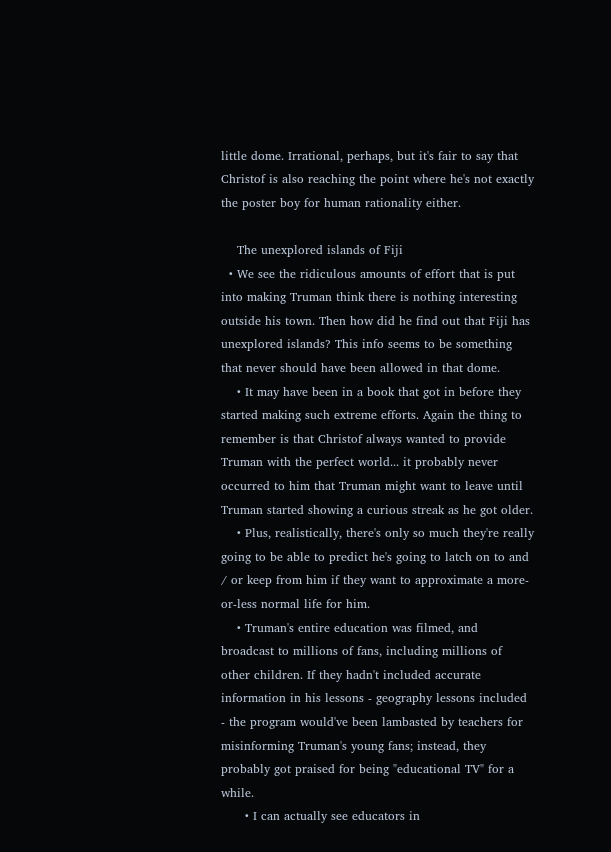little dome. Irrational, perhaps, but it's fair to say that Christof is also reaching the point where he's not exactly the poster boy for human rationality either.

    The unexplored islands of Fiji
  • We see the ridiculous amounts of effort that is put into making Truman think there is nothing interesting outside his town. Then how did he find out that Fiji has unexplored islands? This info seems to be something that never should have been allowed in that dome.
    • It may have been in a book that got in before they started making such extreme efforts. Again the thing to remember is that Christof always wanted to provide Truman with the perfect world... it probably never occurred to him that Truman might want to leave until Truman started showing a curious streak as he got older.
    • Plus, realistically, there's only so much they're really going to be able to predict he's going to latch on to and / or keep from him if they want to approximate a more-or-less normal life for him.
    • Truman's entire education was filmed, and broadcast to millions of fans, including millions of other children. If they hadn't included accurate information in his lessons - geography lessons included - the program would've been lambasted by teachers for misinforming Truman's young fans; instead, they probably got praised for being "educational TV" for a while.
      • I can actually see educators in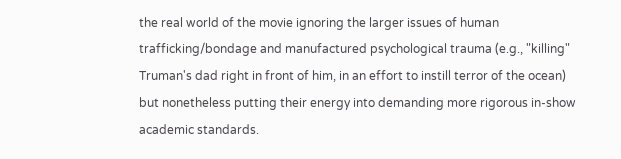the real world of the movie ignoring the larger issues of human trafficking/bondage and manufactured psychological trauma (e.g., "killing" Truman's dad right in front of him, in an effort to instill terror of the ocean) but nonetheless putting their energy into demanding more rigorous in-show academic standards.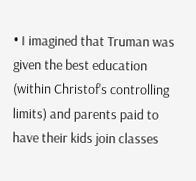• I imagined that Truman was given the best education (within Christof's controlling limits) and parents paid to have their kids join classes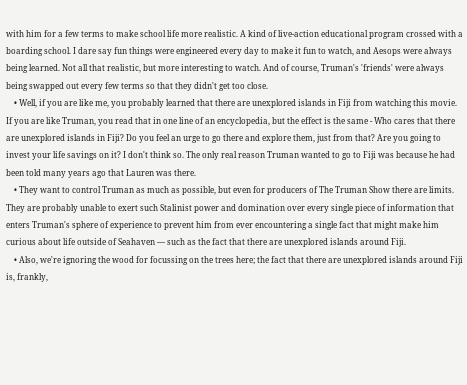with him for a few terms to make school life more realistic. A kind of live-action educational program crossed with a boarding school. I dare say fun things were engineered every day to make it fun to watch, and Aesops were always being learned. Not all that realistic, but more interesting to watch. And of course, Truman's 'friends' were always being swapped out every few terms so that they didn't get too close.
    • Well, if you are like me, you probably learned that there are unexplored islands in Fiji from watching this movie. If you are like Truman, you read that in one line of an encyclopedia, but the effect is the same - Who cares that there are unexplored islands in Fiji? Do you feel an urge to go there and explore them, just from that? Are you going to invest your life savings on it? I don't think so. The only real reason Truman wanted to go to Fiji was because he had been told many years ago that Lauren was there.
    • They want to control Truman as much as possible, but even for producers of The Truman Show there are limits. They are probably unable to exert such Stalinist power and domination over every single piece of information that enters Truman's sphere of experience to prevent him from ever encountering a single fact that might make him curious about life outside of Seahaven — such as the fact that there are unexplored islands around Fiji.
    • Also, we're ignoring the wood for focussing on the trees here; the fact that there are unexplored islands around Fiji is, frankly,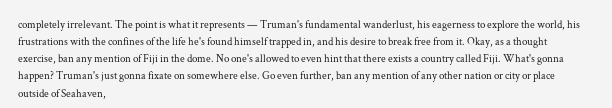completely irrelevant. The point is what it represents — Truman's fundamental wanderlust, his eagerness to explore the world, his frustrations with the confines of the life he's found himself trapped in, and his desire to break free from it. Okay, as a thought exercise, ban any mention of Fiji in the dome. No one's allowed to even hint that there exists a country called Fiji. What's gonna happen? Truman's just gonna fixate on somewhere else. Go even further, ban any mention of any other nation or city or place outside of Seahaven,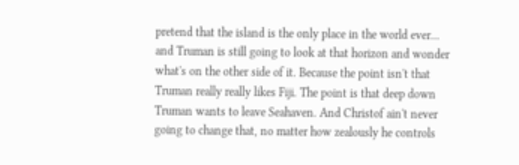pretend that the island is the only place in the world ever... and Truman is still going to look at that horizon and wonder what's on the other side of it. Because the point isn't that Truman really really likes Fiji. The point is that deep down Truman wants to leave Seahaven. And Christof ain't never going to change that, no matter how zealously he controls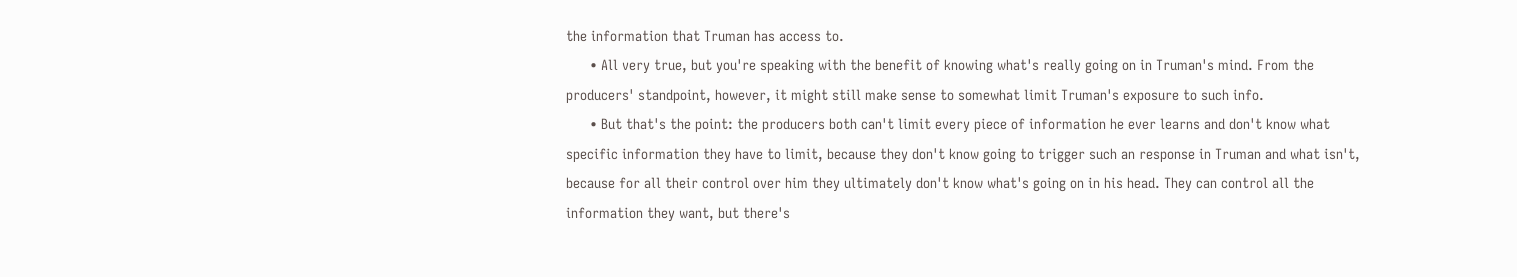the information that Truman has access to.
      • All very true, but you're speaking with the benefit of knowing what's really going on in Truman's mind. From the producers' standpoint, however, it might still make sense to somewhat limit Truman's exposure to such info.
      • But that's the point: the producers both can't limit every piece of information he ever learns and don't know what specific information they have to limit, because they don't know going to trigger such an response in Truman and what isn't, because for all their control over him they ultimately don't know what's going on in his head. They can control all the information they want, but there's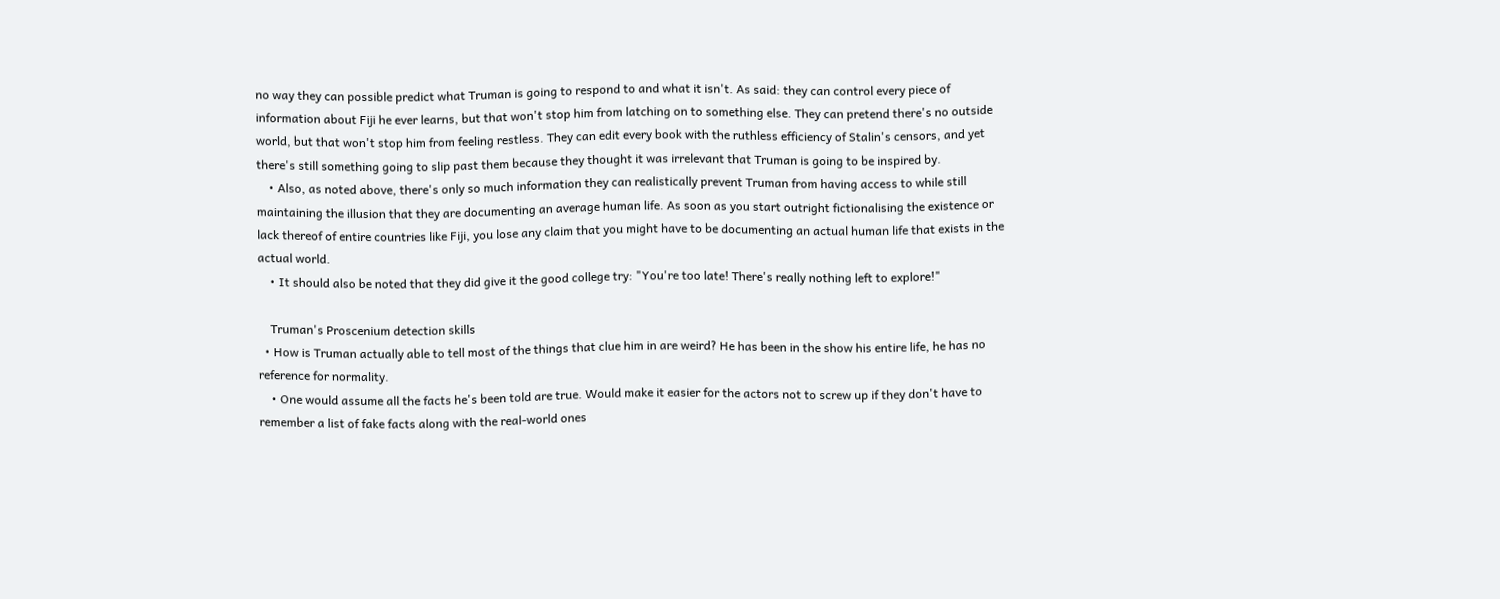no way they can possible predict what Truman is going to respond to and what it isn't. As said: they can control every piece of information about Fiji he ever learns, but that won't stop him from latching on to something else. They can pretend there's no outside world, but that won't stop him from feeling restless. They can edit every book with the ruthless efficiency of Stalin's censors, and yet there's still something going to slip past them because they thought it was irrelevant that Truman is going to be inspired by.
    • Also, as noted above, there's only so much information they can realistically prevent Truman from having access to while still maintaining the illusion that they are documenting an average human life. As soon as you start outright fictionalising the existence or lack thereof of entire countries like Fiji, you lose any claim that you might have to be documenting an actual human life that exists in the actual world.
    • It should also be noted that they did give it the good college try: "You're too late! There's really nothing left to explore!"

    Truman's Proscenium detection skills
  • How is Truman actually able to tell most of the things that clue him in are weird? He has been in the show his entire life, he has no reference for normality.
    • One would assume all the facts he's been told are true. Would make it easier for the actors not to screw up if they don't have to remember a list of fake facts along with the real-world ones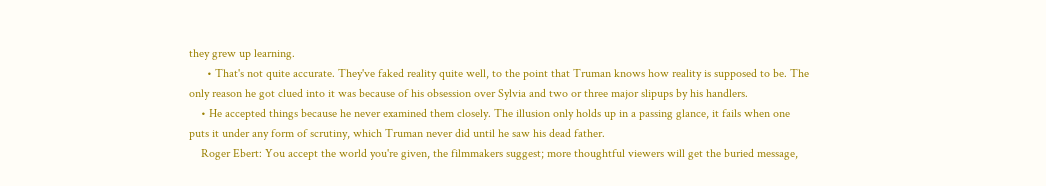they grew up learning.
      • That's not quite accurate. They've faked reality quite well, to the point that Truman knows how reality is supposed to be. The only reason he got clued into it was because of his obsession over Sylvia and two or three major slipups by his handlers.
    • He accepted things because he never examined them closely. The illusion only holds up in a passing glance, it fails when one puts it under any form of scrutiny, which Truman never did until he saw his dead father.
    Roger Ebert: You accept the world you're given, the filmmakers suggest; more thoughtful viewers will get the buried message,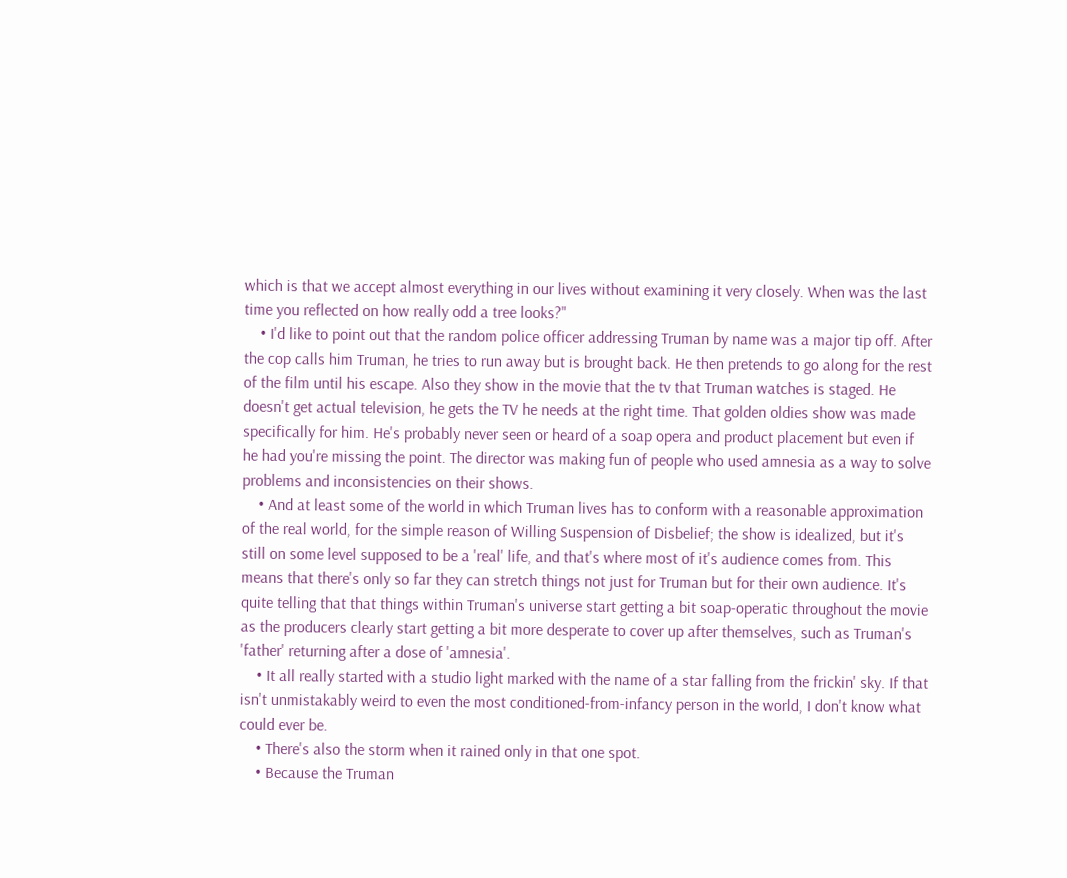which is that we accept almost everything in our lives without examining it very closely. When was the last time you reflected on how really odd a tree looks?"
    • I'd like to point out that the random police officer addressing Truman by name was a major tip off. After the cop calls him Truman, he tries to run away but is brought back. He then pretends to go along for the rest of the film until his escape. Also they show in the movie that the tv that Truman watches is staged. He doesn't get actual television, he gets the TV he needs at the right time. That golden oldies show was made specifically for him. He's probably never seen or heard of a soap opera and product placement but even if he had you're missing the point. The director was making fun of people who used amnesia as a way to solve problems and inconsistencies on their shows.
    • And at least some of the world in which Truman lives has to conform with a reasonable approximation of the real world, for the simple reason of Willing Suspension of Disbelief; the show is idealized, but it's still on some level supposed to be a 'real' life, and that's where most of it's audience comes from. This means that there's only so far they can stretch things not just for Truman but for their own audience. It's quite telling that that things within Truman's universe start getting a bit soap-operatic throughout the movie as the producers clearly start getting a bit more desperate to cover up after themselves, such as Truman's 'father' returning after a dose of 'amnesia'.
    • It all really started with a studio light marked with the name of a star falling from the frickin' sky. If that isn't unmistakably weird to even the most conditioned-from-infancy person in the world, I don't know what could ever be.
    • There's also the storm when it rained only in that one spot.
    • Because the Truman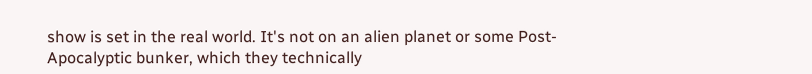show is set in the real world. It's not on an alien planet or some Post-Apocalyptic bunker, which they technically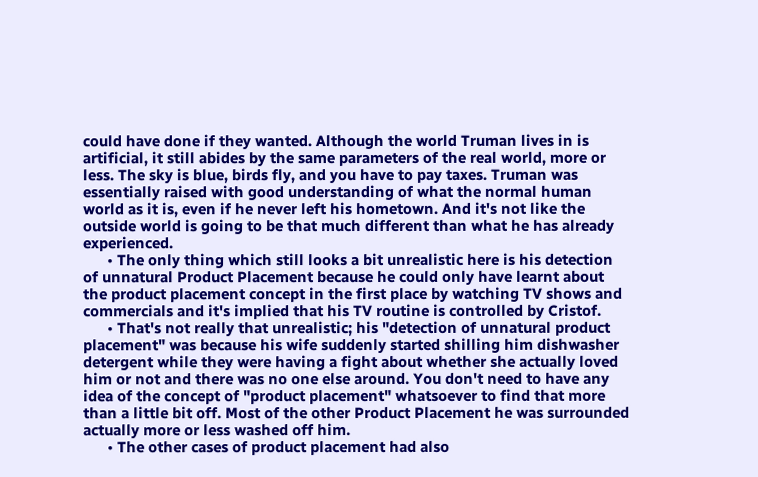could have done if they wanted. Although the world Truman lives in is artificial, it still abides by the same parameters of the real world, more or less. The sky is blue, birds fly, and you have to pay taxes. Truman was essentially raised with good understanding of what the normal human world as it is, even if he never left his hometown. And it's not like the outside world is going to be that much different than what he has already experienced.
      • The only thing which still looks a bit unrealistic here is his detection of unnatural Product Placement because he could only have learnt about the product placement concept in the first place by watching TV shows and commercials and it's implied that his TV routine is controlled by Cristof.
      • That's not really that unrealistic; his "detection of unnatural product placement" was because his wife suddenly started shilling him dishwasher detergent while they were having a fight about whether she actually loved him or not and there was no one else around. You don't need to have any idea of the concept of "product placement" whatsoever to find that more than a little bit off. Most of the other Product Placement he was surrounded actually more or less washed off him.
      • The other cases of product placement had also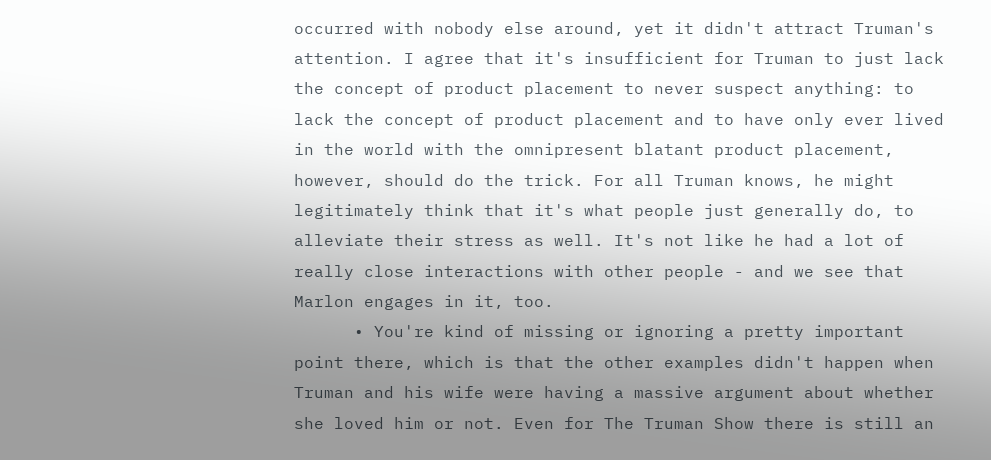occurred with nobody else around, yet it didn't attract Truman's attention. I agree that it's insufficient for Truman to just lack the concept of product placement to never suspect anything: to lack the concept of product placement and to have only ever lived in the world with the omnipresent blatant product placement, however, should do the trick. For all Truman knows, he might legitimately think that it's what people just generally do, to alleviate their stress as well. It's not like he had a lot of really close interactions with other people - and we see that Marlon engages in it, too.
      • You're kind of missing or ignoring a pretty important point there, which is that the other examples didn't happen when Truman and his wife were having a massive argument about whether she loved him or not. Even for The Truman Show there is still an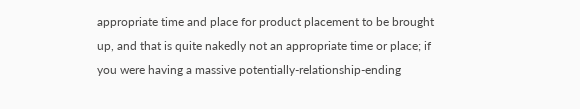appropriate time and place for product placement to be brought up, and that is quite nakedly not an appropriate time or place; if you were having a massive potentially-relationship-ending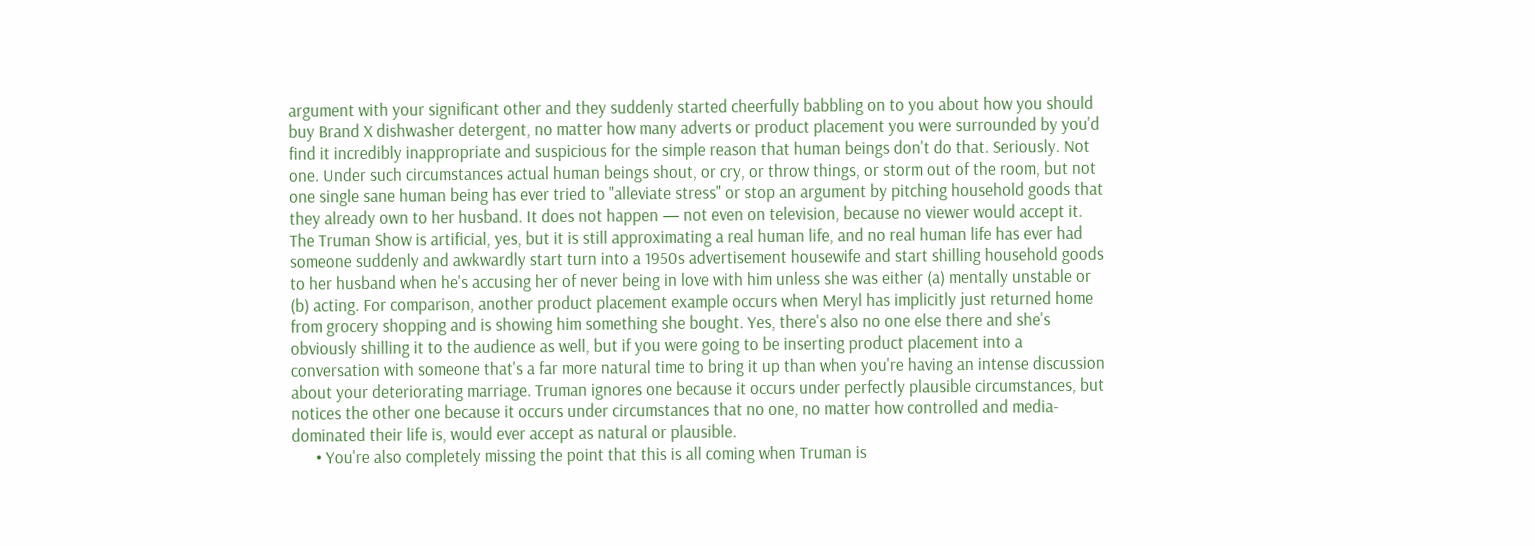argument with your significant other and they suddenly started cheerfully babbling on to you about how you should buy Brand X dishwasher detergent, no matter how many adverts or product placement you were surrounded by you'd find it incredibly inappropriate and suspicious for the simple reason that human beings don't do that. Seriously. Not one. Under such circumstances actual human beings shout, or cry, or throw things, or storm out of the room, but not one single sane human being has ever tried to "alleviate stress" or stop an argument by pitching household goods that they already own to her husband. It does not happen — not even on television, because no viewer would accept it. The Truman Show is artificial, yes, but it is still approximating a real human life, and no real human life has ever had someone suddenly and awkwardly start turn into a 1950s advertisement housewife and start shilling household goods to her husband when he's accusing her of never being in love with him unless she was either (a) mentally unstable or (b) acting. For comparison, another product placement example occurs when Meryl has implicitly just returned home from grocery shopping and is showing him something she bought. Yes, there's also no one else there and she's obviously shilling it to the audience as well, but if you were going to be inserting product placement into a conversation with someone that's a far more natural time to bring it up than when you're having an intense discussion about your deteriorating marriage. Truman ignores one because it occurs under perfectly plausible circumstances, but notices the other one because it occurs under circumstances that no one, no matter how controlled and media-dominated their life is, would ever accept as natural or plausible.
      • You're also completely missing the point that this is all coming when Truman is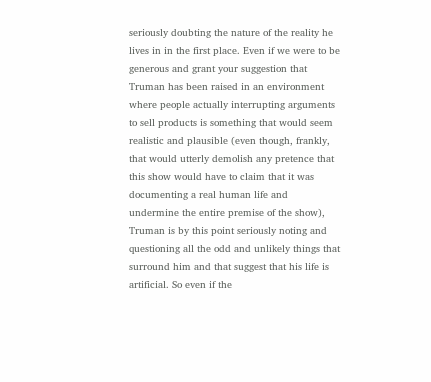seriously doubting the nature of the reality he lives in in the first place. Even if we were to be generous and grant your suggestion that Truman has been raised in an environment where people actually interrupting arguments to sell products is something that would seem realistic and plausible (even though, frankly, that would utterly demolish any pretence that this show would have to claim that it was documenting a real human life and undermine the entire premise of the show), Truman is by this point seriously noting and questioning all the odd and unlikely things that surround him and that suggest that his life is artificial. So even if the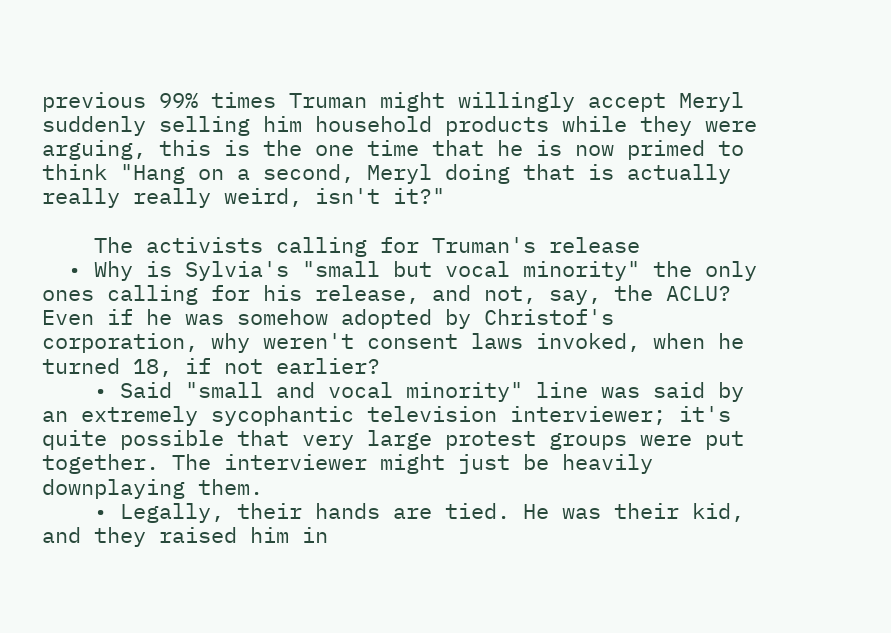previous 99% times Truman might willingly accept Meryl suddenly selling him household products while they were arguing, this is the one time that he is now primed to think "Hang on a second, Meryl doing that is actually really really weird, isn't it?"

    The activists calling for Truman's release
  • Why is Sylvia's "small but vocal minority" the only ones calling for his release, and not, say, the ACLU? Even if he was somehow adopted by Christof's corporation, why weren't consent laws invoked, when he turned 18, if not earlier?
    • Said "small and vocal minority" line was said by an extremely sycophantic television interviewer; it's quite possible that very large protest groups were put together. The interviewer might just be heavily downplaying them.
    • Legally, their hands are tied. He was their kid, and they raised him in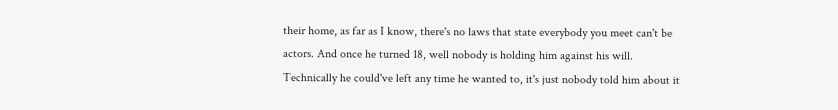their home, as far as I know, there's no laws that state everybody you meet can't be actors. And once he turned 18, well nobody is holding him against his will. Technically he could've left any time he wanted to, it's just nobody told him about it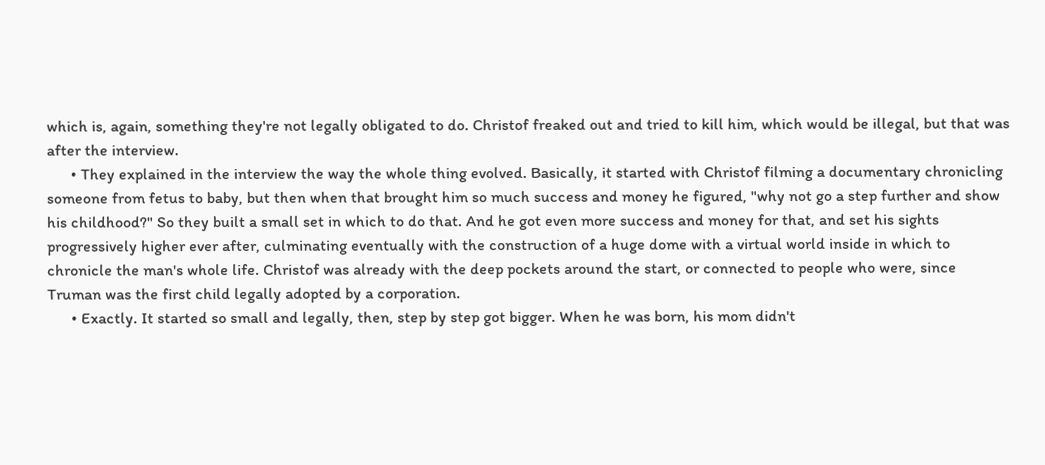which is, again, something they're not legally obligated to do. Christof freaked out and tried to kill him, which would be illegal, but that was after the interview.
      • They explained in the interview the way the whole thing evolved. Basically, it started with Christof filming a documentary chronicling someone from fetus to baby, but then when that brought him so much success and money he figured, "why not go a step further and show his childhood?" So they built a small set in which to do that. And he got even more success and money for that, and set his sights progressively higher ever after, culminating eventually with the construction of a huge dome with a virtual world inside in which to chronicle the man's whole life. Christof was already with the deep pockets around the start, or connected to people who were, since Truman was the first child legally adopted by a corporation.
      • Exactly. It started so small and legally, then, step by step got bigger. When he was born, his mom didn't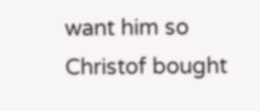want him so Christof bought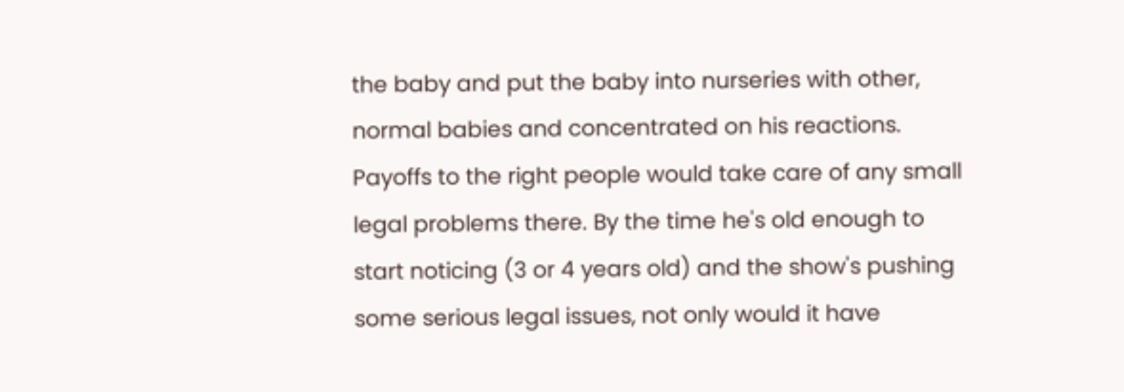the baby and put the baby into nurseries with other, normal babies and concentrated on his reactions. Payoffs to the right people would take care of any small legal problems there. By the time he's old enough to start noticing (3 or 4 years old) and the show's pushing some serious legal issues, not only would it have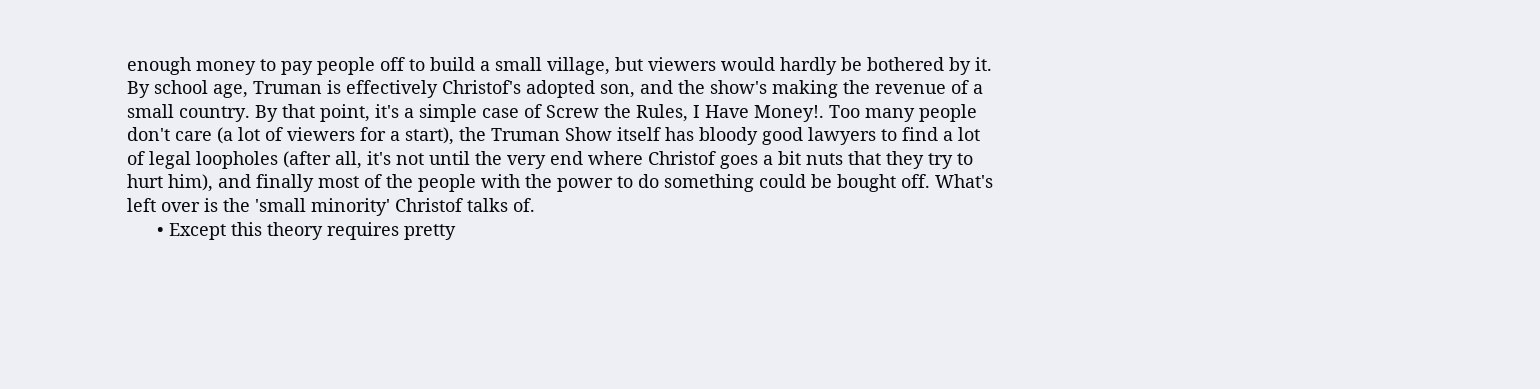enough money to pay people off to build a small village, but viewers would hardly be bothered by it. By school age, Truman is effectively Christof's adopted son, and the show's making the revenue of a small country. By that point, it's a simple case of Screw the Rules, I Have Money!. Too many people don't care (a lot of viewers for a start), the Truman Show itself has bloody good lawyers to find a lot of legal loopholes (after all, it's not until the very end where Christof goes a bit nuts that they try to hurt him), and finally most of the people with the power to do something could be bought off. What's left over is the 'small minority' Christof talks of.
      • Except this theory requires pretty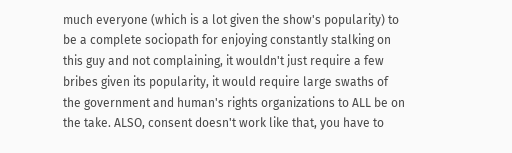much everyone (which is a lot given the show's popularity) to be a complete sociopath for enjoying constantly stalking on this guy and not complaining, it wouldn't just require a few bribes given its popularity, it would require large swaths of the government and human's rights organizations to ALL be on the take. ALSO, consent doesn't work like that, you have to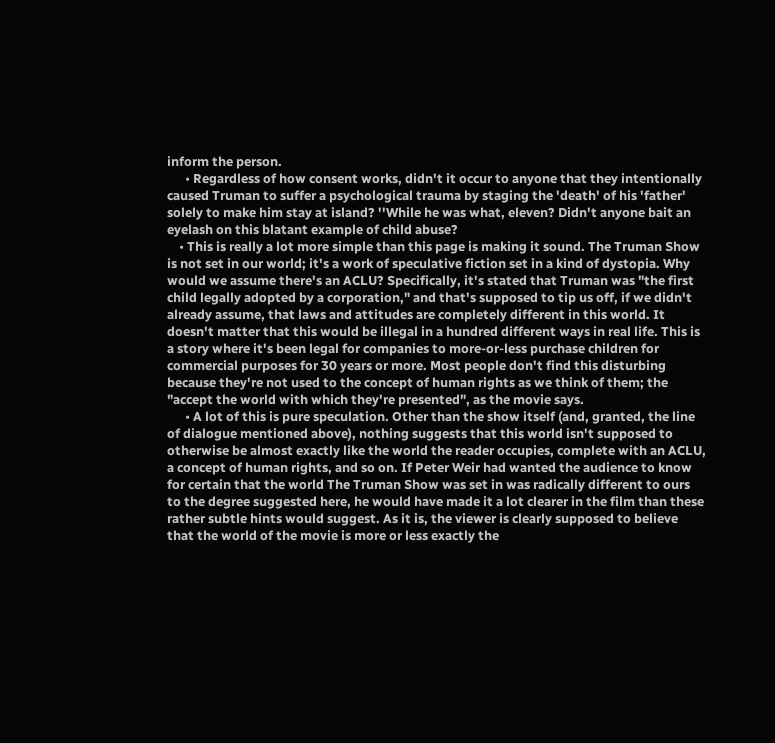inform the person.
      • Regardless of how consent works, didn't it occur to anyone that they intentionally caused Truman to suffer a psychological trauma by staging the 'death' of his 'father' solely to make him stay at island? ''While he was what, eleven? Didn't anyone bait an eyelash on this blatant example of child abuse?
    • This is really a lot more simple than this page is making it sound. The Truman Show is not set in our world; it's a work of speculative fiction set in a kind of dystopia. Why would we assume there's an ACLU? Specifically, it's stated that Truman was "the first child legally adopted by a corporation," and that's supposed to tip us off, if we didn't already assume, that laws and attitudes are completely different in this world. It doesn't matter that this would be illegal in a hundred different ways in real life. This is a story where it's been legal for companies to more-or-less purchase children for commercial purposes for 30 years or more. Most people don't find this disturbing because they're not used to the concept of human rights as we think of them; the "accept the world with which they're presented", as the movie says.
      • A lot of this is pure speculation. Other than the show itself (and, granted, the line of dialogue mentioned above), nothing suggests that this world isn't supposed to otherwise be almost exactly like the world the reader occupies, complete with an ACLU, a concept of human rights, and so on. If Peter Weir had wanted the audience to know for certain that the world The Truman Show was set in was radically different to ours to the degree suggested here, he would have made it a lot clearer in the film than these rather subtle hints would suggest. As it is, the viewer is clearly supposed to believe that the world of the movie is more or less exactly the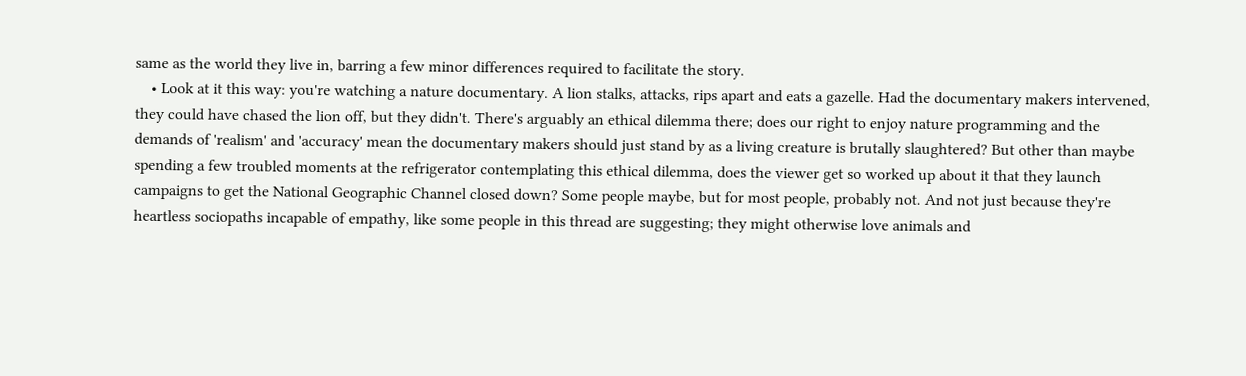same as the world they live in, barring a few minor differences required to facilitate the story.
    • Look at it this way: you're watching a nature documentary. A lion stalks, attacks, rips apart and eats a gazelle. Had the documentary makers intervened, they could have chased the lion off, but they didn't. There's arguably an ethical dilemma there; does our right to enjoy nature programming and the demands of 'realism' and 'accuracy' mean the documentary makers should just stand by as a living creature is brutally slaughtered? But other than maybe spending a few troubled moments at the refrigerator contemplating this ethical dilemma, does the viewer get so worked up about it that they launch campaigns to get the National Geographic Channel closed down? Some people maybe, but for most people, probably not. And not just because they're heartless sociopaths incapable of empathy, like some people in this thread are suggesting; they might otherwise love animals and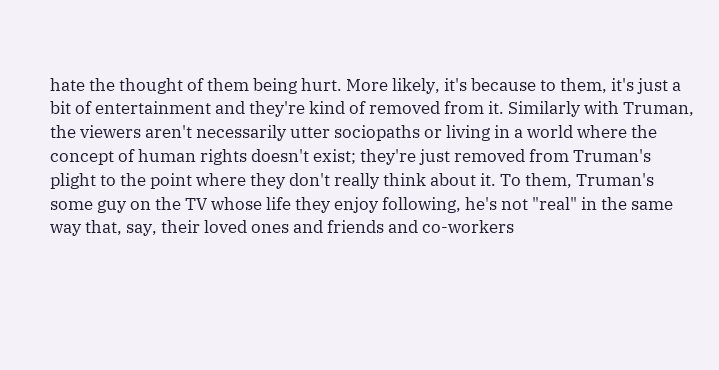hate the thought of them being hurt. More likely, it's because to them, it's just a bit of entertainment and they're kind of removed from it. Similarly with Truman, the viewers aren't necessarily utter sociopaths or living in a world where the concept of human rights doesn't exist; they're just removed from Truman's plight to the point where they don't really think about it. To them, Truman's some guy on the TV whose life they enjoy following, he's not "real" in the same way that, say, their loved ones and friends and co-workers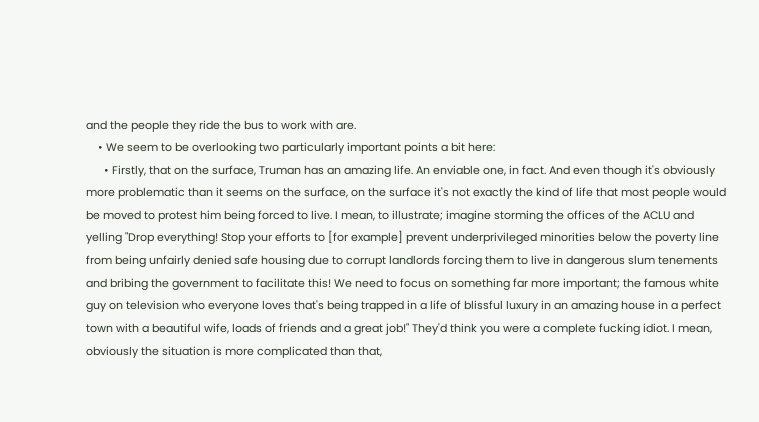and the people they ride the bus to work with are.
    • We seem to be overlooking two particularly important points a bit here:
      • Firstly, that on the surface, Truman has an amazing life. An enviable one, in fact. And even though it's obviously more problematic than it seems on the surface, on the surface it's not exactly the kind of life that most people would be moved to protest him being forced to live. I mean, to illustrate; imagine storming the offices of the ACLU and yelling "Drop everything! Stop your efforts to [for example] prevent underprivileged minorities below the poverty line from being unfairly denied safe housing due to corrupt landlords forcing them to live in dangerous slum tenements and bribing the government to facilitate this! We need to focus on something far more important; the famous white guy on television who everyone loves that's being trapped in a life of blissful luxury in an amazing house in a perfect town with a beautiful wife, loads of friends and a great job!" They'd think you were a complete fucking idiot. I mean, obviously the situation is more complicated than that,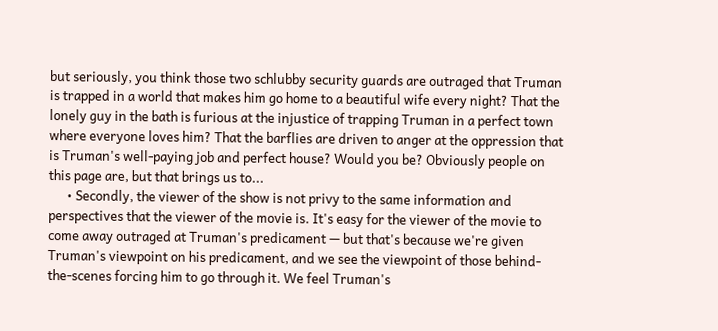but seriously, you think those two schlubby security guards are outraged that Truman is trapped in a world that makes him go home to a beautiful wife every night? That the lonely guy in the bath is furious at the injustice of trapping Truman in a perfect town where everyone loves him? That the barflies are driven to anger at the oppression that is Truman's well-paying job and perfect house? Would you be? Obviously people on this page are, but that brings us to...
      • Secondly, the viewer of the show is not privy to the same information and perspectives that the viewer of the movie is. It's easy for the viewer of the movie to come away outraged at Truman's predicament — but that's because we're given Truman's viewpoint on his predicament, and we see the viewpoint of those behind-the-scenes forcing him to go through it. We feel Truman's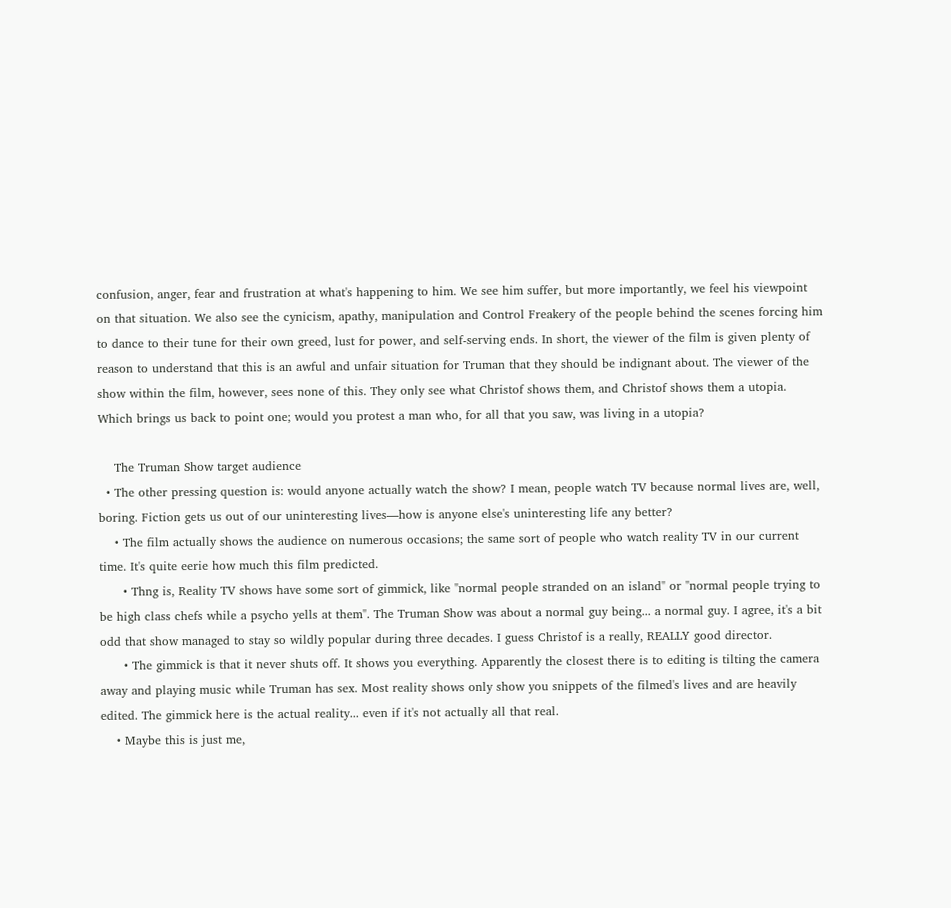confusion, anger, fear and frustration at what's happening to him. We see him suffer, but more importantly, we feel his viewpoint on that situation. We also see the cynicism, apathy, manipulation and Control Freakery of the people behind the scenes forcing him to dance to their tune for their own greed, lust for power, and self-serving ends. In short, the viewer of the film is given plenty of reason to understand that this is an awful and unfair situation for Truman that they should be indignant about. The viewer of the show within the film, however, sees none of this. They only see what Christof shows them, and Christof shows them a utopia. Which brings us back to point one; would you protest a man who, for all that you saw, was living in a utopia?

    The Truman Show target audience
  • The other pressing question is: would anyone actually watch the show? I mean, people watch TV because normal lives are, well, boring. Fiction gets us out of our uninteresting lives—how is anyone else's uninteresting life any better?
    • The film actually shows the audience on numerous occasions; the same sort of people who watch reality TV in our current time. It's quite eerie how much this film predicted.
      • Thng is, Reality TV shows have some sort of gimmick, like "normal people stranded on an island" or "normal people trying to be high class chefs while a psycho yells at them". The Truman Show was about a normal guy being... a normal guy. I agree, it's a bit odd that show managed to stay so wildly popular during three decades. I guess Christof is a really, REALLY good director.
      • The gimmick is that it never shuts off. It shows you everything. Apparently the closest there is to editing is tilting the camera away and playing music while Truman has sex. Most reality shows only show you snippets of the filmed's lives and are heavily edited. The gimmick here is the actual reality... even if it's not actually all that real.
    • Maybe this is just me,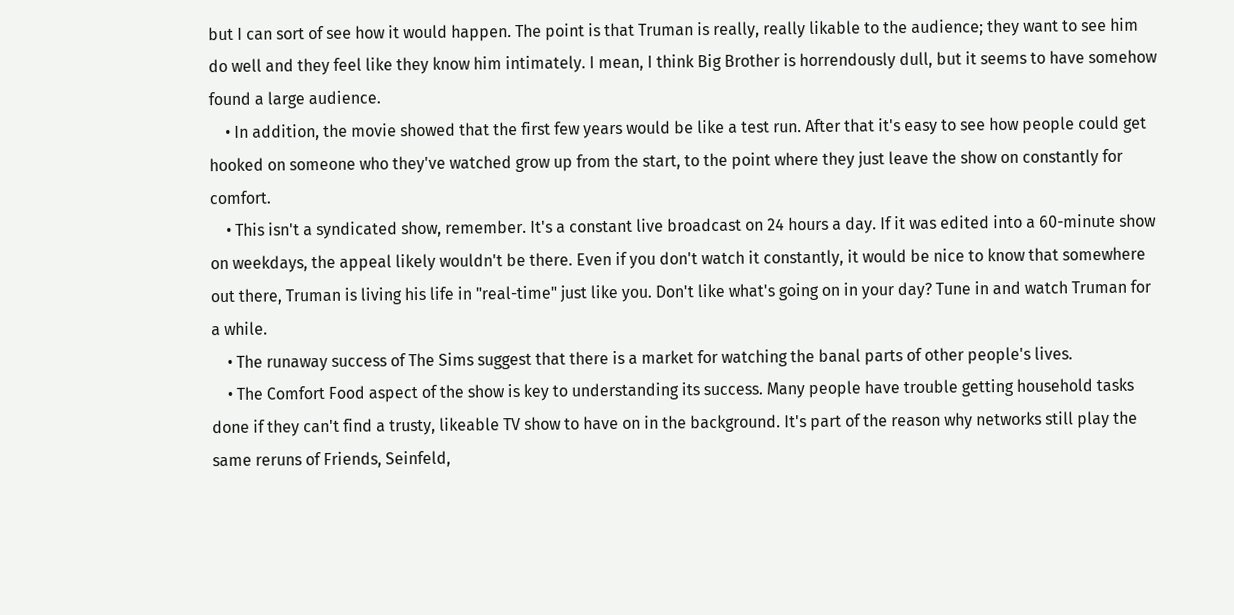but I can sort of see how it would happen. The point is that Truman is really, really likable to the audience; they want to see him do well and they feel like they know him intimately. I mean, I think Big Brother is horrendously dull, but it seems to have somehow found a large audience.
    • In addition, the movie showed that the first few years would be like a test run. After that it's easy to see how people could get hooked on someone who they've watched grow up from the start, to the point where they just leave the show on constantly for comfort.
    • This isn't a syndicated show, remember. It's a constant live broadcast on 24 hours a day. If it was edited into a 60-minute show on weekdays, the appeal likely wouldn't be there. Even if you don't watch it constantly, it would be nice to know that somewhere out there, Truman is living his life in "real-time" just like you. Don't like what's going on in your day? Tune in and watch Truman for a while.
    • The runaway success of The Sims suggest that there is a market for watching the banal parts of other people's lives.
    • The Comfort Food aspect of the show is key to understanding its success. Many people have trouble getting household tasks done if they can't find a trusty, likeable TV show to have on in the background. It's part of the reason why networks still play the same reruns of Friends, Seinfeld,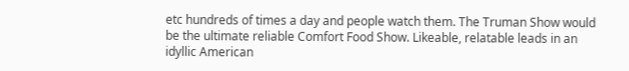etc hundreds of times a day and people watch them. The Truman Show would be the ultimate reliable Comfort Food Show. Likeable, relatable leads in an idyllic American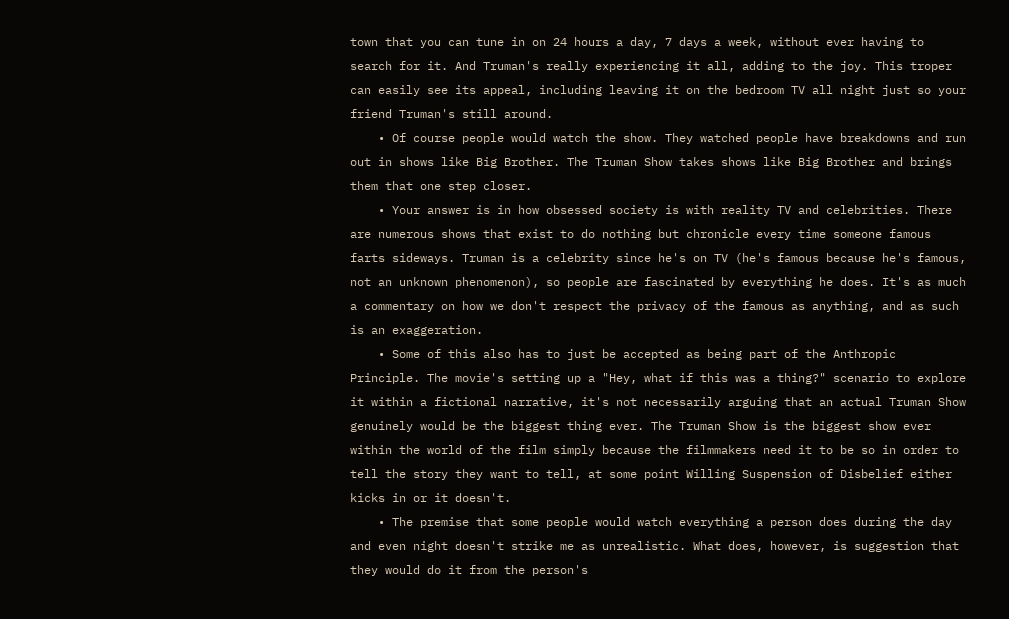town that you can tune in on 24 hours a day, 7 days a week, without ever having to search for it. And Truman's really experiencing it all, adding to the joy. This troper can easily see its appeal, including leaving it on the bedroom TV all night just so your friend Truman's still around.
    • Of course people would watch the show. They watched people have breakdowns and run out in shows like Big Brother. The Truman Show takes shows like Big Brother and brings them that one step closer.
    • Your answer is in how obsessed society is with reality TV and celebrities. There are numerous shows that exist to do nothing but chronicle every time someone famous farts sideways. Truman is a celebrity since he's on TV (he's famous because he's famous, not an unknown phenomenon), so people are fascinated by everything he does. It's as much a commentary on how we don't respect the privacy of the famous as anything, and as such is an exaggeration.
    • Some of this also has to just be accepted as being part of the Anthropic Principle. The movie's setting up a "Hey, what if this was a thing?" scenario to explore it within a fictional narrative, it's not necessarily arguing that an actual Truman Show genuinely would be the biggest thing ever. The Truman Show is the biggest show ever within the world of the film simply because the filmmakers need it to be so in order to tell the story they want to tell, at some point Willing Suspension of Disbelief either kicks in or it doesn't.
    • The premise that some people would watch everything a person does during the day and even night doesn't strike me as unrealistic. What does, however, is suggestion that they would do it from the person's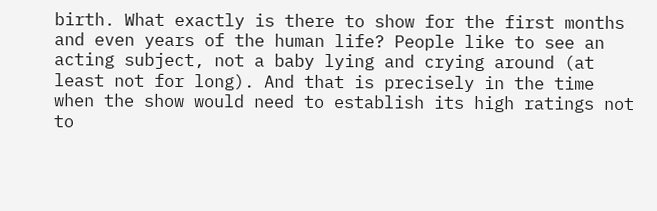birth. What exactly is there to show for the first months and even years of the human life? People like to see an acting subject, not a baby lying and crying around (at least not for long). And that is precisely in the time when the show would need to establish its high ratings not to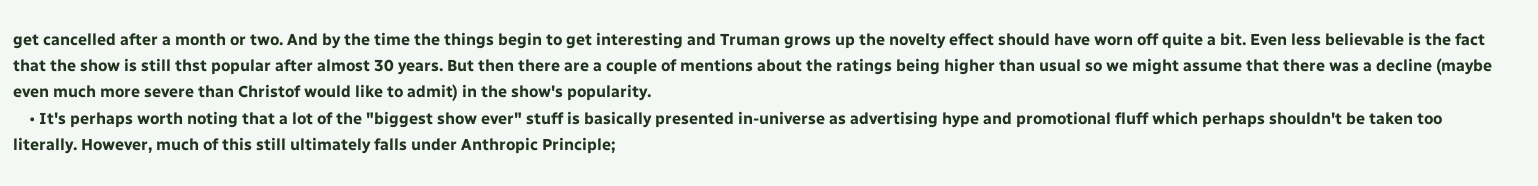get cancelled after a month or two. And by the time the things begin to get interesting and Truman grows up the novelty effect should have worn off quite a bit. Even less believable is the fact that the show is still thst popular after almost 30 years. But then there are a couple of mentions about the ratings being higher than usual so we might assume that there was a decline (maybe even much more severe than Christof would like to admit) in the show's popularity.
    • It's perhaps worth noting that a lot of the "biggest show ever" stuff is basically presented in-universe as advertising hype and promotional fluff which perhaps shouldn't be taken too literally. However, much of this still ultimately falls under Anthropic Principle;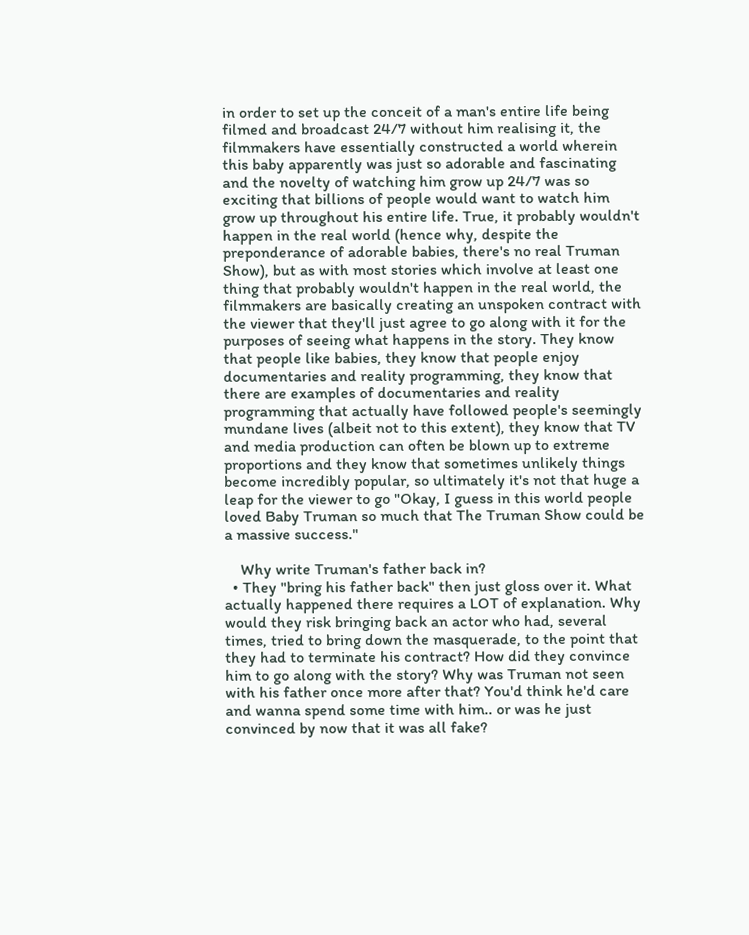in order to set up the conceit of a man's entire life being filmed and broadcast 24/7 without him realising it, the filmmakers have essentially constructed a world wherein this baby apparently was just so adorable and fascinating and the novelty of watching him grow up 24/7 was so exciting that billions of people would want to watch him grow up throughout his entire life. True, it probably wouldn't happen in the real world (hence why, despite the preponderance of adorable babies, there's no real Truman Show), but as with most stories which involve at least one thing that probably wouldn't happen in the real world, the filmmakers are basically creating an unspoken contract with the viewer that they'll just agree to go along with it for the purposes of seeing what happens in the story. They know that people like babies, they know that people enjoy documentaries and reality programming, they know that there are examples of documentaries and reality programming that actually have followed people's seemingly mundane lives (albeit not to this extent), they know that TV and media production can often be blown up to extreme proportions and they know that sometimes unlikely things become incredibly popular, so ultimately it's not that huge a leap for the viewer to go "Okay, I guess in this world people loved Baby Truman so much that The Truman Show could be a massive success."

    Why write Truman's father back in?
  • They "bring his father back" then just gloss over it. What actually happened there requires a LOT of explanation. Why would they risk bringing back an actor who had, several times, tried to bring down the masquerade, to the point that they had to terminate his contract? How did they convince him to go along with the story? Why was Truman not seen with his father once more after that? You'd think he'd care and wanna spend some time with him.. or was he just convinced by now that it was all fake?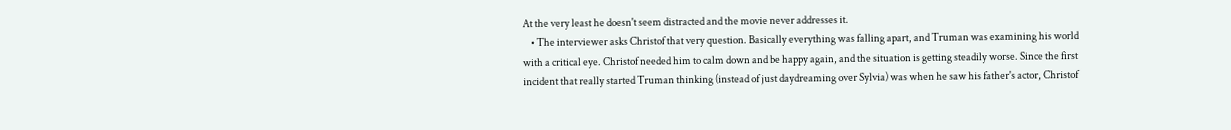At the very least he doesn't seem distracted and the movie never addresses it.
    • The interviewer asks Christof that very question. Basically everything was falling apart, and Truman was examining his world with a critical eye. Christof needed him to calm down and be happy again, and the situation is getting steadily worse. Since the first incident that really started Truman thinking (instead of just daydreaming over Sylvia) was when he saw his father's actor, Christof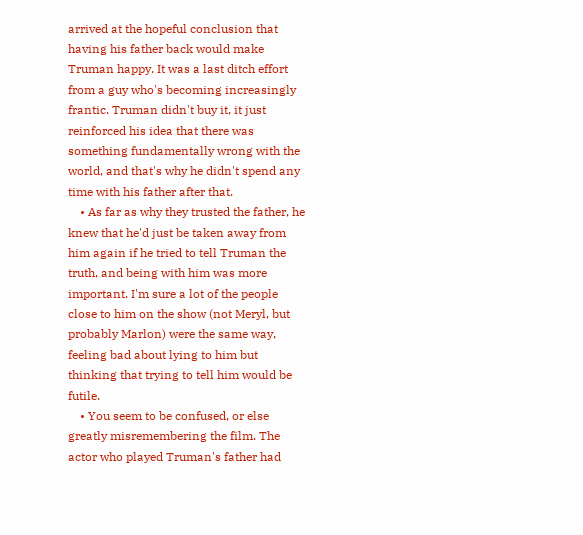arrived at the hopeful conclusion that having his father back would make Truman happy. It was a last ditch effort from a guy who's becoming increasingly frantic. Truman didn't buy it, it just reinforced his idea that there was something fundamentally wrong with the world, and that's why he didn't spend any time with his father after that.
    • As far as why they trusted the father, he knew that he'd just be taken away from him again if he tried to tell Truman the truth, and being with him was more important. I'm sure a lot of the people close to him on the show (not Meryl, but probably Marlon) were the same way, feeling bad about lying to him but thinking that trying to tell him would be futile.
    • You seem to be confused, or else greatly misremembering the film. The actor who played Truman's father had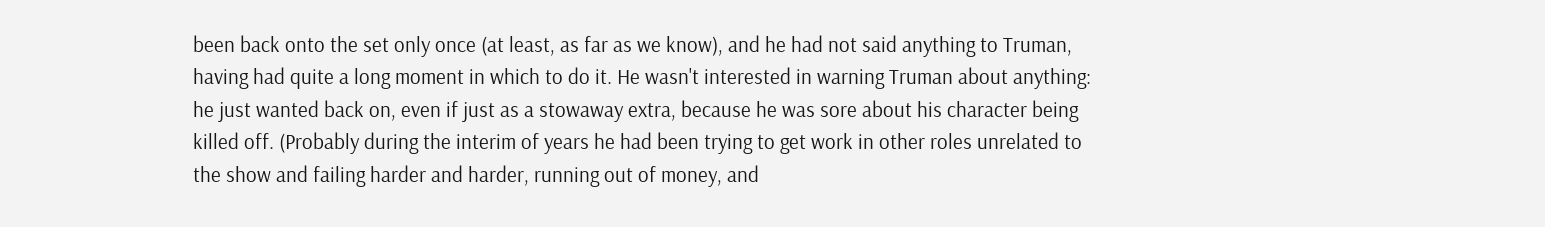been back onto the set only once (at least, as far as we know), and he had not said anything to Truman, having had quite a long moment in which to do it. He wasn't interested in warning Truman about anything: he just wanted back on, even if just as a stowaway extra, because he was sore about his character being killed off. (Probably during the interim of years he had been trying to get work in other roles unrelated to the show and failing harder and harder, running out of money, and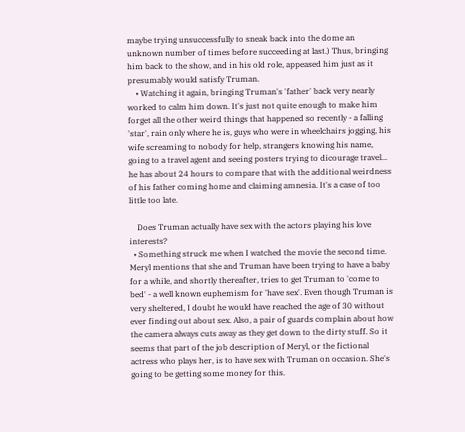maybe trying unsuccessfully to sneak back into the dome an unknown number of times before succeeding at last.) Thus, bringing him back to the show, and in his old role, appeased him just as it presumably would satisfy Truman.
    • Watching it again, bringing Truman's 'father' back very nearly worked to calm him down. It's just not quite enough to make him forget all the other weird things that happened so recently - a falling 'star', rain only where he is, guys who were in wheelchairs jogging, his wife screaming to nobody for help, strangers knowing his name, going to a travel agent and seeing posters trying to dicourage travel... he has about 24 hours to compare that with the additional weirdness of his father coming home and claiming amnesia. It's a case of too little too late.

    Does Truman actually have sex with the actors playing his love interests?
  • Something struck me when I watched the movie the second time. Meryl mentions that she and Truman have been trying to have a baby for a while, and shortly thereafter, tries to get Truman to 'come to bed' - a well known euphemism for 'have sex'. Even though Truman is very sheltered, I doubt he would have reached the age of 30 without ever finding out about sex. Also, a pair of guards complain about how the camera always cuts away as they get down to the dirty stuff. So it seems that part of the job description of Meryl, or the fictional actress who plays her, is to have sex with Truman on occasion. She's going to be getting some money for this.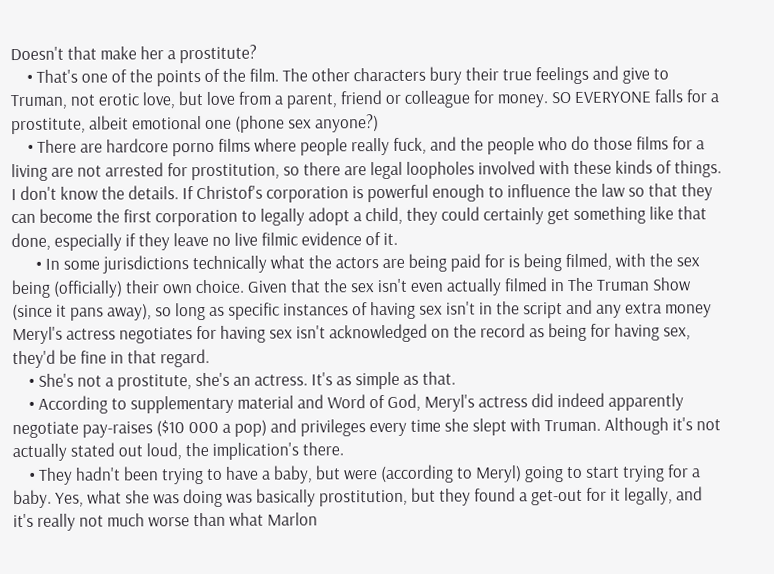Doesn't that make her a prostitute?
    • That's one of the points of the film. The other characters bury their true feelings and give to Truman, not erotic love, but love from a parent, friend or colleague for money. SO EVERYONE falls for a prostitute, albeit emotional one (phone sex anyone?)
    • There are hardcore porno films where people really fuck, and the people who do those films for a living are not arrested for prostitution, so there are legal loopholes involved with these kinds of things. I don't know the details. If Christof's corporation is powerful enough to influence the law so that they can become the first corporation to legally adopt a child, they could certainly get something like that done, especially if they leave no live filmic evidence of it.
      • In some jurisdictions technically what the actors are being paid for is being filmed, with the sex being (officially) their own choice. Given that the sex isn't even actually filmed in The Truman Show (since it pans away), so long as specific instances of having sex isn't in the script and any extra money Meryl's actress negotiates for having sex isn't acknowledged on the record as being for having sex, they'd be fine in that regard.
    • She's not a prostitute, she's an actress. It's as simple as that.
    • According to supplementary material and Word of God, Meryl's actress did indeed apparently negotiate pay-raises ($10 000 a pop) and privileges every time she slept with Truman. Although it's not actually stated out loud, the implication's there.
    • They hadn't been trying to have a baby, but were (according to Meryl) going to start trying for a baby. Yes, what she was doing was basically prostitution, but they found a get-out for it legally, and it's really not much worse than what Marlon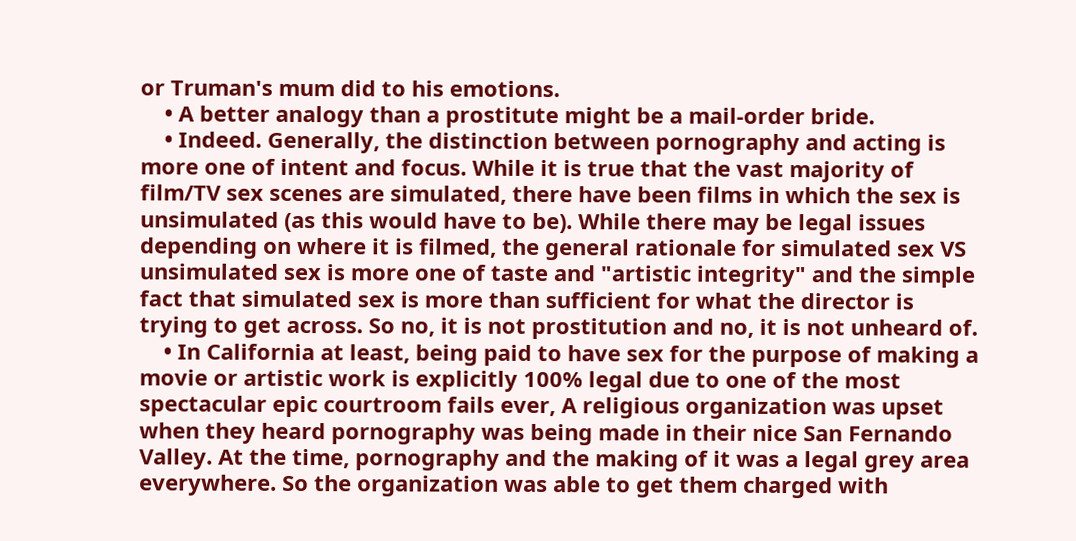or Truman's mum did to his emotions.
    • A better analogy than a prostitute might be a mail-order bride.
    • Indeed. Generally, the distinction between pornography and acting is more one of intent and focus. While it is true that the vast majority of film/TV sex scenes are simulated, there have been films in which the sex is unsimulated (as this would have to be). While there may be legal issues depending on where it is filmed, the general rationale for simulated sex VS unsimulated sex is more one of taste and "artistic integrity" and the simple fact that simulated sex is more than sufficient for what the director is trying to get across. So no, it is not prostitution and no, it is not unheard of.
    • In California at least, being paid to have sex for the purpose of making a movie or artistic work is explicitly 100% legal due to one of the most spectacular epic courtroom fails ever, A religious organization was upset when they heard pornography was being made in their nice San Fernando Valley. At the time, pornography and the making of it was a legal grey area everywhere. So the organization was able to get them charged with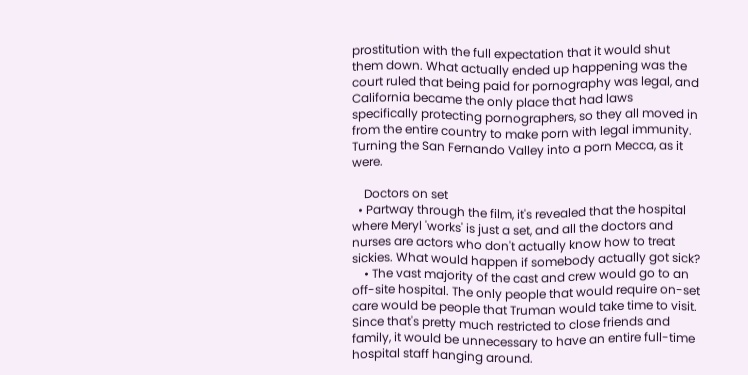prostitution with the full expectation that it would shut them down. What actually ended up happening was the court ruled that being paid for pornography was legal, and California became the only place that had laws specifically protecting pornographers, so they all moved in from the entire country to make porn with legal immunity. Turning the San Fernando Valley into a porn Mecca, as it were.

    Doctors on set
  • Partway through the film, it's revealed that the hospital where Meryl 'works' is just a set, and all the doctors and nurses are actors who don't actually know how to treat sickies. What would happen if somebody actually got sick?
    • The vast majority of the cast and crew would go to an off-site hospital. The only people that would require on-set care would be people that Truman would take time to visit. Since that's pretty much restricted to close friends and family, it would be unnecessary to have an entire full-time hospital staff hanging around.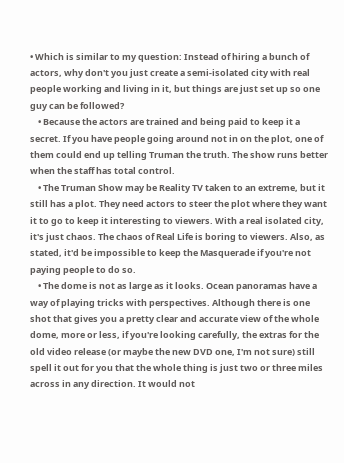• Which is similar to my question: Instead of hiring a bunch of actors, why don't you just create a semi-isolated city with real people working and living in it, but things are just set up so one guy can be followed?
    • Because the actors are trained and being paid to keep it a secret. If you have people going around not in on the plot, one of them could end up telling Truman the truth. The show runs better when the staff has total control.
    • The Truman Show may be Reality TV taken to an extreme, but it still has a plot. They need actors to steer the plot where they want it to go to keep it interesting to viewers. With a real isolated city, it's just chaos. The chaos of Real Life is boring to viewers. Also, as stated, it'd be impossible to keep the Masquerade if you're not paying people to do so.
    • The dome is not as large as it looks. Ocean panoramas have a way of playing tricks with perspectives. Although there is one shot that gives you a pretty clear and accurate view of the whole dome, more or less, if you're looking carefully, the extras for the old video release (or maybe the new DVD one, I'm not sure) still spell it out for you that the whole thing is just two or three miles across in any direction. It would not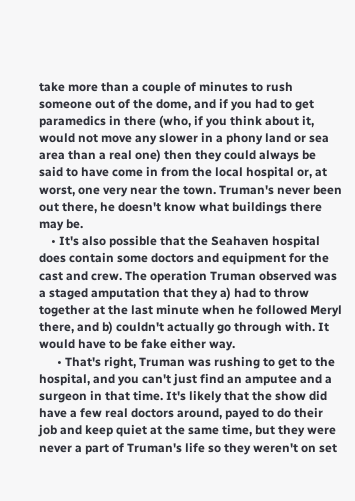take more than a couple of minutes to rush someone out of the dome, and if you had to get paramedics in there (who, if you think about it, would not move any slower in a phony land or sea area than a real one) then they could always be said to have come in from the local hospital or, at worst, one very near the town. Truman's never been out there, he doesn't know what buildings there may be.
    • It's also possible that the Seahaven hospital does contain some doctors and equipment for the cast and crew. The operation Truman observed was a staged amputation that they a) had to throw together at the last minute when he followed Meryl there, and b) couldn't actually go through with. It would have to be fake either way.
      • That's right, Truman was rushing to get to the hospital, and you can't just find an amputee and a surgeon in that time. It's likely that the show did have a few real doctors around, payed to do their job and keep quiet at the same time, but they were never a part of Truman's life so they weren't on set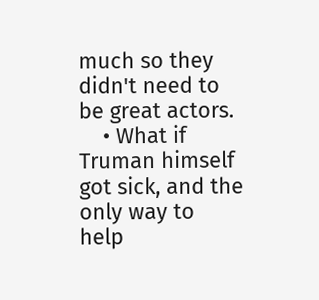much so they didn't need to be great actors.
    • What if Truman himself got sick, and the only way to help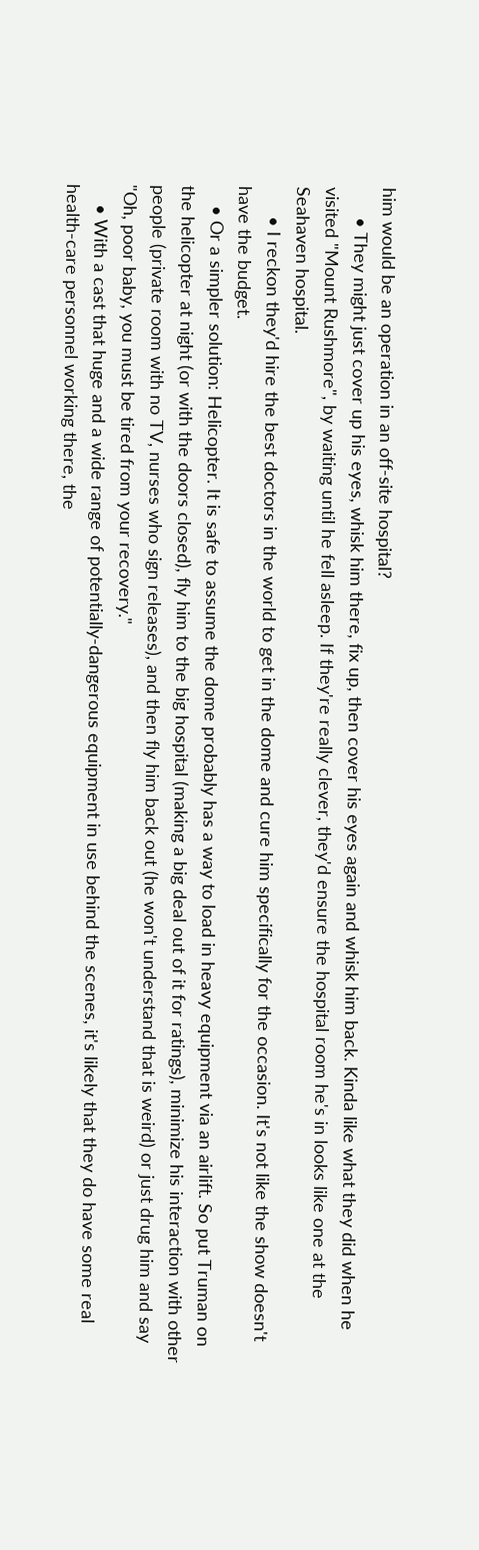him would be an operation in an off-site hospital?
      • They might just cover up his eyes, whisk him there, fix up, then cover his eyes again and whisk him back. Kinda like what they did when he visited "Mount Rushmore", by waiting until he fell asleep. If they're really clever, they'd ensure the hospital room he's in looks like one at the Seahaven hospital.
      • I reckon they'd hire the best doctors in the world to get in the dome and cure him specifically for the occasion. It's not like the show doesn't have the budget.
    • Or a simpler solution: Helicopter. It is safe to assume the dome probably has a way to load in heavy equipment via an airlift. So put Truman on the helicopter at night (or with the doors closed), fly him to the big hospital (making a big deal out of it for ratings), minimize his interaction with other people (private room with no TV, nurses who sign releases), and then fly him back out (he won't understand that is weird) or just drug him and say "Oh, poor baby, you must be tired from your recovery."
    • With a cast that huge and a wide range of potentially-dangerous equipment in use behind the scenes, it's likely that they do have some real health-care personnel working there, the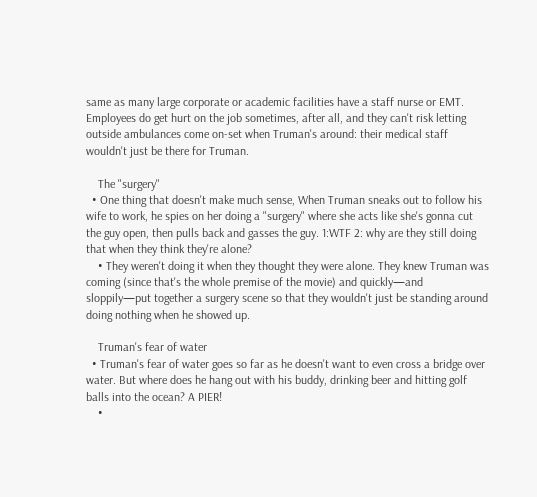same as many large corporate or academic facilities have a staff nurse or EMT. Employees do get hurt on the job sometimes, after all, and they can't risk letting outside ambulances come on-set when Truman's around: their medical staff wouldn't just be there for Truman.

    The "surgery"
  • One thing that doesn't make much sense, When Truman sneaks out to follow his wife to work, he spies on her doing a "surgery" where she acts like she's gonna cut the guy open, then pulls back and gasses the guy. 1:WTF 2: why are they still doing that when they think they're alone?
    • They weren't doing it when they thought they were alone. They knew Truman was coming (since that's the whole premise of the movie) and quickly—and sloppily—put together a surgery scene so that they wouldn't just be standing around doing nothing when he showed up.

    Truman's fear of water
  • Truman's fear of water goes so far as he doesn't want to even cross a bridge over water. But where does he hang out with his buddy, drinking beer and hitting golf balls into the ocean? A PIER!
    •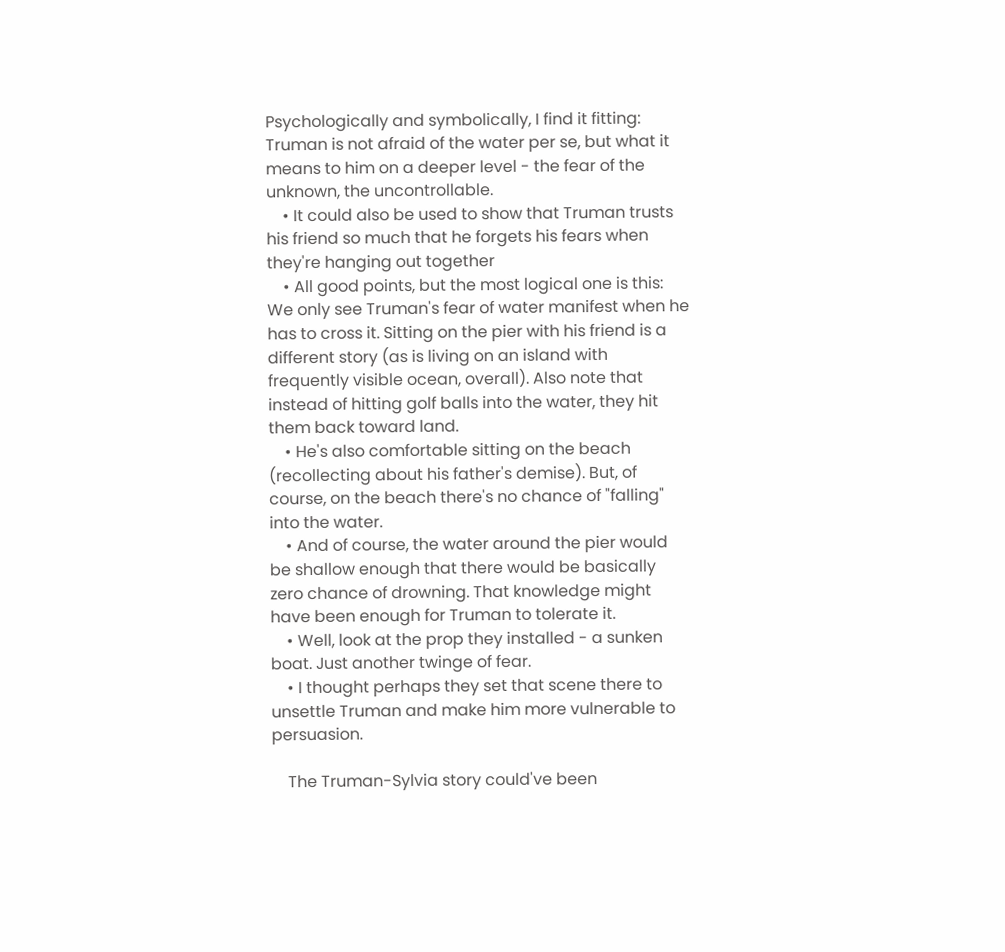Psychologically and symbolically, I find it fitting: Truman is not afraid of the water per se, but what it means to him on a deeper level - the fear of the unknown, the uncontrollable.
    • It could also be used to show that Truman trusts his friend so much that he forgets his fears when they're hanging out together
    • All good points, but the most logical one is this: We only see Truman's fear of water manifest when he has to cross it. Sitting on the pier with his friend is a different story (as is living on an island with frequently visible ocean, overall). Also note that instead of hitting golf balls into the water, they hit them back toward land.
    • He's also comfortable sitting on the beach (recollecting about his father's demise). But, of course, on the beach there's no chance of "falling" into the water.
    • And of course, the water around the pier would be shallow enough that there would be basically zero chance of drowning. That knowledge might have been enough for Truman to tolerate it.
    • Well, look at the prop they installed - a sunken boat. Just another twinge of fear.
    • I thought perhaps they set that scene there to unsettle Truman and make him more vulnerable to persuasion.

    The Truman-Sylvia story could've been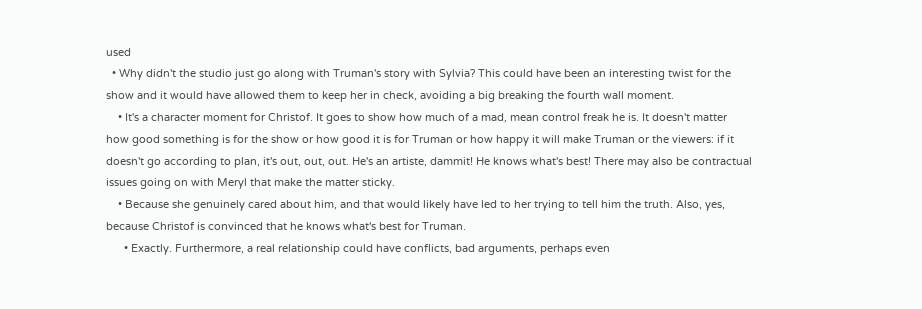used
  • Why didn't the studio just go along with Truman's story with Sylvia? This could have been an interesting twist for the show and it would have allowed them to keep her in check, avoiding a big breaking the fourth wall moment.
    • It's a character moment for Christof. It goes to show how much of a mad, mean control freak he is. It doesn't matter how good something is for the show or how good it is for Truman or how happy it will make Truman or the viewers: if it doesn't go according to plan, it's out, out, out. He's an artiste, dammit! He knows what's best! There may also be contractual issues going on with Meryl that make the matter sticky.
    • Because she genuinely cared about him, and that would likely have led to her trying to tell him the truth. Also, yes, because Christof is convinced that he knows what's best for Truman.
      • Exactly. Furthermore, a real relationship could have conflicts, bad arguments, perhaps even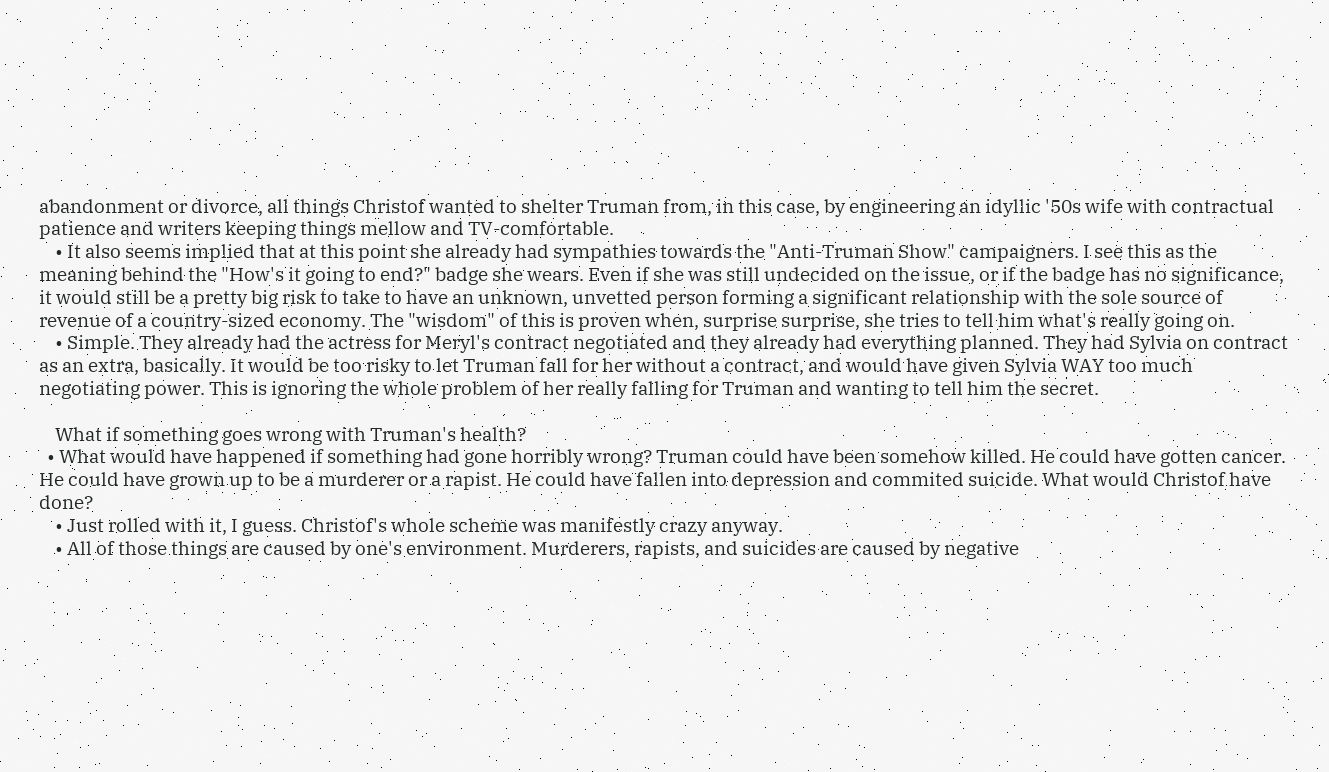abandonment or divorce, all things Christof wanted to shelter Truman from, in this case, by engineering an idyllic '50s wife with contractual patience and writers keeping things mellow and TV-comfortable.
    • It also seems implied that at this point she already had sympathies towards the "Anti-Truman Show" campaigners. I see this as the meaning behind the "How's it going to end?" badge she wears. Even if she was still undecided on the issue, or if the badge has no significance, it would still be a pretty big risk to take to have an unknown, unvetted person forming a significant relationship with the sole source of revenue of a country-sized economy. The "wisdom" of this is proven when, surprise surprise, she tries to tell him what's really going on.
    • Simple. They already had the actress for Meryl's contract negotiated and they already had everything planned. They had Sylvia on contract as an extra, basically. It would be too risky to let Truman fall for her without a contract, and would have given Sylvia WAY too much negotiating power. This is ignoring the whole problem of her really falling for Truman and wanting to tell him the secret.

    What if something goes wrong with Truman's health?
  • What would have happened if something had gone horribly wrong? Truman could have been somehow killed. He could have gotten cancer. He could have grown up to be a murderer or a rapist. He could have fallen into depression and commited suicide. What would Christof have done?
    • Just rolled with it, I guess. Christof's whole scheme was manifestly crazy anyway.
    • All of those things are caused by one's environment. Murderers, rapists, and suicides are caused by negative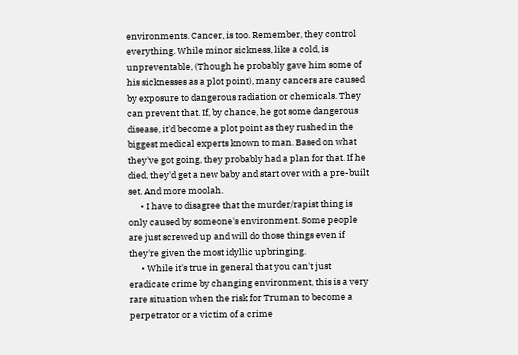environments. Cancer, is too. Remember, they control everything. While minor sickness, like a cold, is unpreventable, (Though he probably gave him some of his sicknesses as a plot point), many cancers are caused by exposure to dangerous radiation or chemicals. They can prevent that. If, by chance, he got some dangerous disease, it'd become a plot point as they rushed in the biggest medical experts known to man. Based on what they've got going, they probably had a plan for that. If he died, they'd get a new baby and start over with a pre-built set. And more moolah.
      • I have to disagree that the murder/rapist thing is only caused by someone's environment. Some people are just screwed up and will do those things even if they're given the most idyllic upbringing.
      • While it's true in general that you can't just eradicate crime by changing environment, this is a very rare situation when the risk for Truman to become a perpetrator or a victim of a crime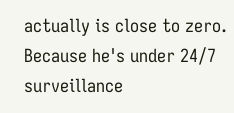actually is close to zero. Because he's under 24/7 surveillance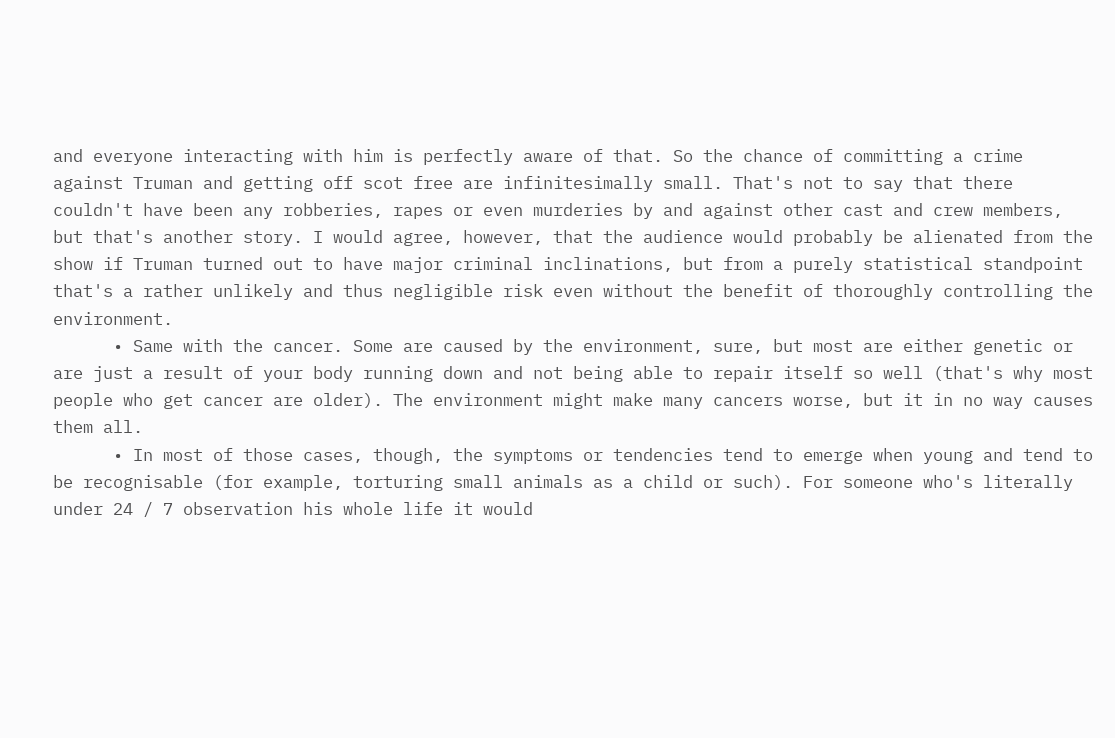and everyone interacting with him is perfectly aware of that. So the chance of committing a crime against Truman and getting off scot free are infinitesimally small. That's not to say that there couldn't have been any robberies, rapes or even murderies by and against other cast and crew members, but that's another story. I would agree, however, that the audience would probably be alienated from the show if Truman turned out to have major criminal inclinations, but from a purely statistical standpoint that's a rather unlikely and thus negligible risk even without the benefit of thoroughly controlling the environment.
      • Same with the cancer. Some are caused by the environment, sure, but most are either genetic or are just a result of your body running down and not being able to repair itself so well (that's why most people who get cancer are older). The environment might make many cancers worse, but it in no way causes them all.
      • In most of those cases, though, the symptoms or tendencies tend to emerge when young and tend to be recognisable (for example, torturing small animals as a child or such). For someone who's literally under 24 / 7 observation his whole life it would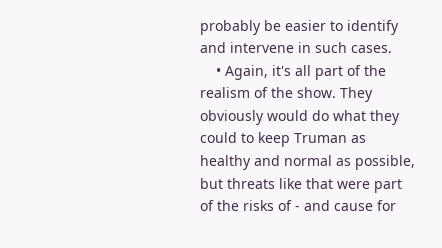probably be easier to identify and intervene in such cases.
    • Again, it's all part of the realism of the show. They obviously would do what they could to keep Truman as healthy and normal as possible, but threats like that were part of the risks of - and cause for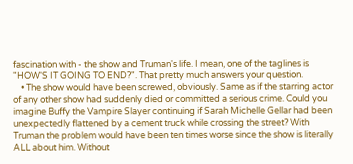fascination with - the show and Truman's life. I mean, one of the taglines is "HOW'S IT GOING TO END?". That pretty much answers your question.
    • The show would have been screwed, obviously. Same as if the starring actor of any other show had suddenly died or committed a serious crime. Could you imagine Buffy the Vampire Slayer continuing if Sarah Michelle Gellar had been unexpectedly flattened by a cement truck while crossing the street? With Truman the problem would have been ten times worse since the show is literally ALL about him. Without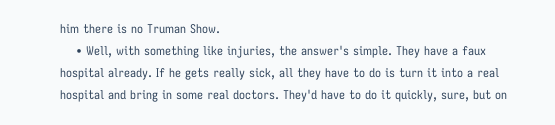him there is no Truman Show.
    • Well, with something like injuries, the answer's simple. They have a faux hospital already. If he gets really sick, all they have to do is turn it into a real hospital and bring in some real doctors. They'd have to do it quickly, sure, but on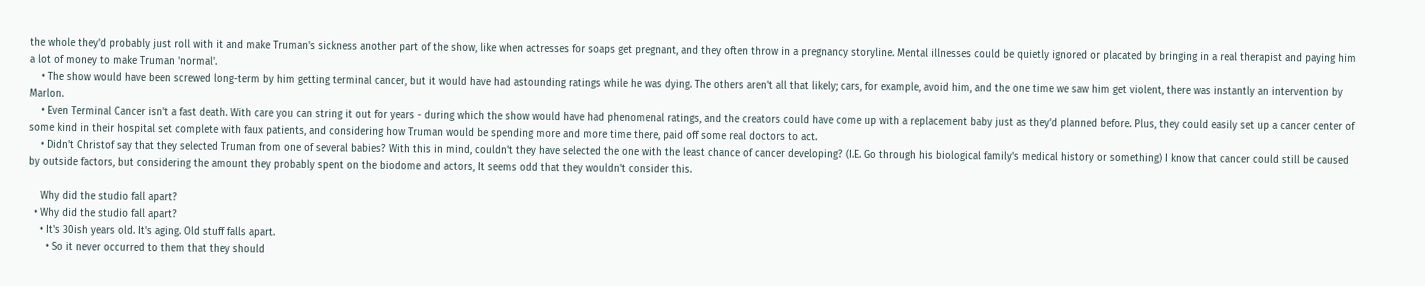the whole they'd probably just roll with it and make Truman's sickness another part of the show, like when actresses for soaps get pregnant, and they often throw in a pregnancy storyline. Mental illnesses could be quietly ignored or placated by bringing in a real therapist and paying him a lot of money to make Truman 'normal'.
    • The show would have been screwed long-term by him getting terminal cancer, but it would have had astounding ratings while he was dying. The others aren't all that likely; cars, for example, avoid him, and the one time we saw him get violent, there was instantly an intervention by Marlon.
    • Even Terminal Cancer isn't a fast death. With care you can string it out for years - during which the show would have had phenomenal ratings, and the creators could have come up with a replacement baby just as they'd planned before. Plus, they could easily set up a cancer center of some kind in their hospital set complete with faux patients, and considering how Truman would be spending more and more time there, paid off some real doctors to act.
    • Didn't Christof say that they selected Truman from one of several babies? With this in mind, couldn't they have selected the one with the least chance of cancer developing? (I.E. Go through his biological family's medical history or something) I know that cancer could still be caused by outside factors, but considering the amount they probably spent on the biodome and actors, It seems odd that they wouldn't consider this.

    Why did the studio fall apart?
  • Why did the studio fall apart?
    • It's 30ish years old. It's aging. Old stuff falls apart.
      • So it never occurred to them that they should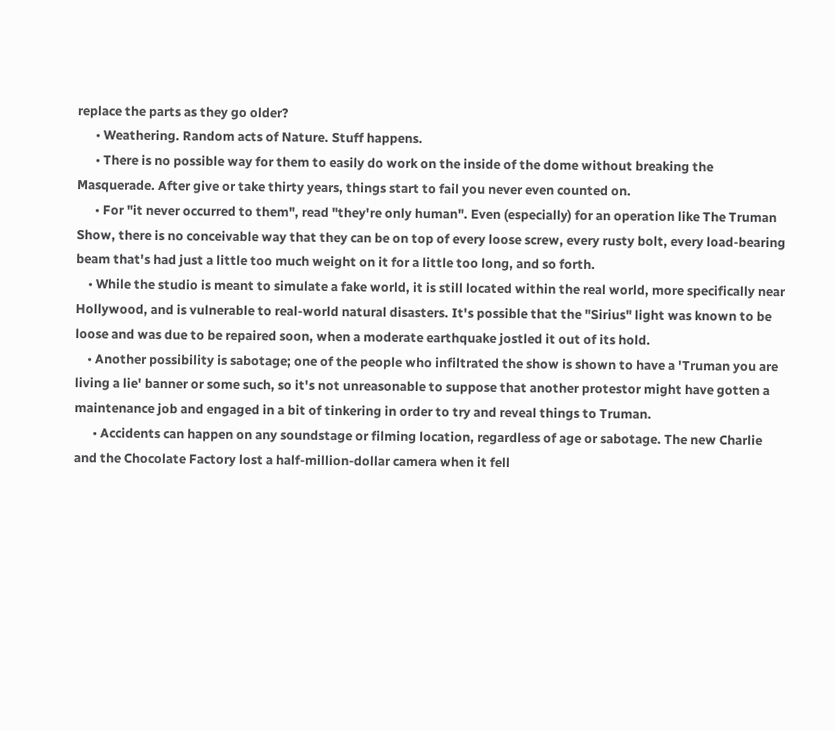replace the parts as they go older?
      • Weathering. Random acts of Nature. Stuff happens.
      • There is no possible way for them to easily do work on the inside of the dome without breaking the Masquerade. After give or take thirty years, things start to fail you never even counted on.
      • For "it never occurred to them", read "they're only human". Even (especially) for an operation like The Truman Show, there is no conceivable way that they can be on top of every loose screw, every rusty bolt, every load-bearing beam that's had just a little too much weight on it for a little too long, and so forth.
    • While the studio is meant to simulate a fake world, it is still located within the real world, more specifically near Hollywood, and is vulnerable to real-world natural disasters. It's possible that the "Sirius" light was known to be loose and was due to be repaired soon, when a moderate earthquake jostled it out of its hold.
    • Another possibility is sabotage; one of the people who infiltrated the show is shown to have a 'Truman you are living a lie' banner or some such, so it's not unreasonable to suppose that another protestor might have gotten a maintenance job and engaged in a bit of tinkering in order to try and reveal things to Truman.
      • Accidents can happen on any soundstage or filming location, regardless of age or sabotage. The new Charlie and the Chocolate Factory lost a half-million-dollar camera when it fell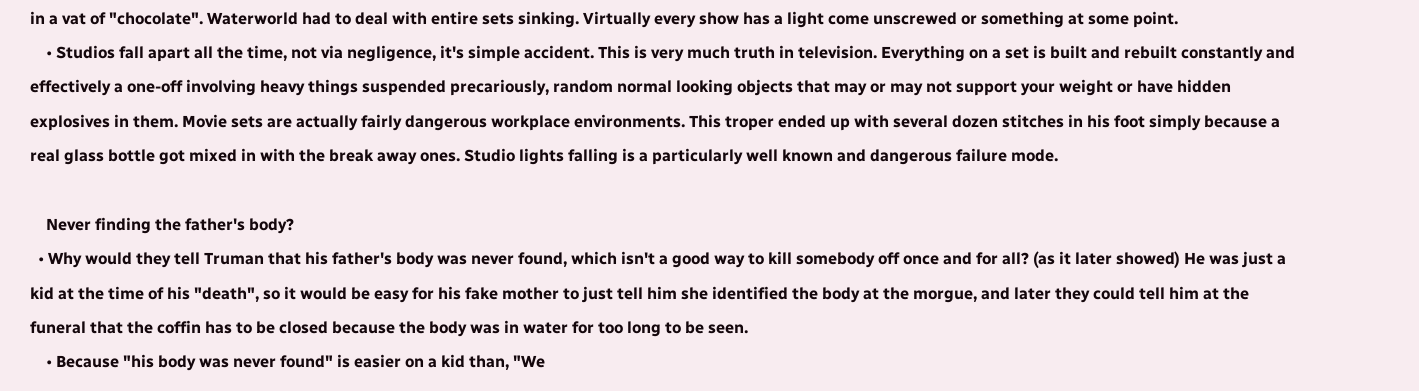in a vat of "chocolate". Waterworld had to deal with entire sets sinking. Virtually every show has a light come unscrewed or something at some point.
    • Studios fall apart all the time, not via negligence, it's simple accident. This is very much truth in television. Everything on a set is built and rebuilt constantly and effectively a one-off involving heavy things suspended precariously, random normal looking objects that may or may not support your weight or have hidden explosives in them. Movie sets are actually fairly dangerous workplace environments. This troper ended up with several dozen stitches in his foot simply because a real glass bottle got mixed in with the break away ones. Studio lights falling is a particularly well known and dangerous failure mode.

    Never finding the father's body?
  • Why would they tell Truman that his father's body was never found, which isn't a good way to kill somebody off once and for all? (as it later showed) He was just a kid at the time of his "death", so it would be easy for his fake mother to just tell him she identified the body at the morgue, and later they could tell him at the funeral that the coffin has to be closed because the body was in water for too long to be seen.
    • Because "his body was never found" is easier on a kid than, "We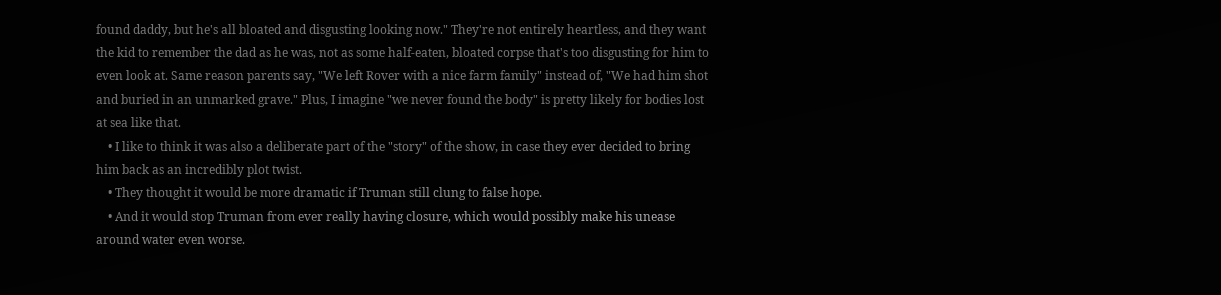found daddy, but he's all bloated and disgusting looking now." They're not entirely heartless, and they want the kid to remember the dad as he was, not as some half-eaten, bloated corpse that's too disgusting for him to even look at. Same reason parents say, "We left Rover with a nice farm family" instead of, "We had him shot and buried in an unmarked grave." Plus, I imagine "we never found the body" is pretty likely for bodies lost at sea like that.
    • I like to think it was also a deliberate part of the "story" of the show, in case they ever decided to bring him back as an incredibly plot twist.
    • They thought it would be more dramatic if Truman still clung to false hope.
    • And it would stop Truman from ever really having closure, which would possibly make his unease around water even worse.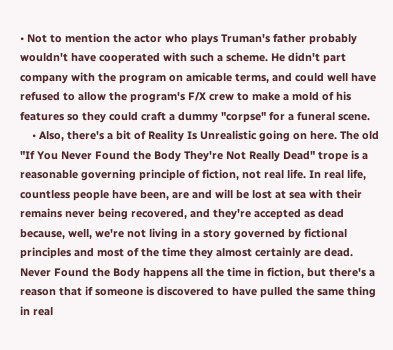• Not to mention the actor who plays Truman's father probably wouldn't have cooperated with such a scheme. He didn't part company with the program on amicable terms, and could well have refused to allow the program's F/X crew to make a mold of his features so they could craft a dummy "corpse" for a funeral scene.
    • Also, there's a bit of Reality Is Unrealistic going on here. The old "If You Never Found the Body They're Not Really Dead" trope is a reasonable governing principle of fiction, not real life. In real life, countless people have been, are and will be lost at sea with their remains never being recovered, and they're accepted as dead because, well, we're not living in a story governed by fictional principles and most of the time they almost certainly are dead. Never Found the Body happens all the time in fiction, but there's a reason that if someone is discovered to have pulled the same thing in real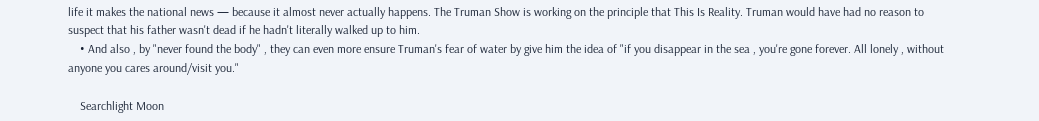life it makes the national news — because it almost never actually happens. The Truman Show is working on the principle that This Is Reality. Truman would have had no reason to suspect that his father wasn't dead if he hadn't literally walked up to him.
    • And also , by "never found the body" , they can even more ensure Truman's fear of water by give him the idea of "if you disappear in the sea , you're gone forever. All lonely , without anyone you cares around/visit you."

    Searchlight Moon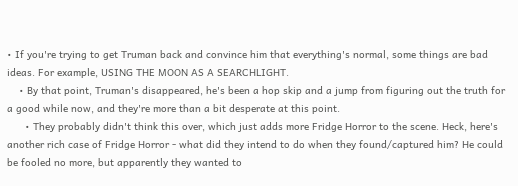• If you're trying to get Truman back and convince him that everything's normal, some things are bad ideas. For example, USING THE MOON AS A SEARCHLIGHT.
    • By that point, Truman's disappeared, he's been a hop skip and a jump from figuring out the truth for a good while now, and they're more than a bit desperate at this point.
      • They probably didn't think this over, which just adds more Fridge Horror to the scene. Heck, here's another rich case of Fridge Horror - what did they intend to do when they found/captured him? He could be fooled no more, but apparently they wanted to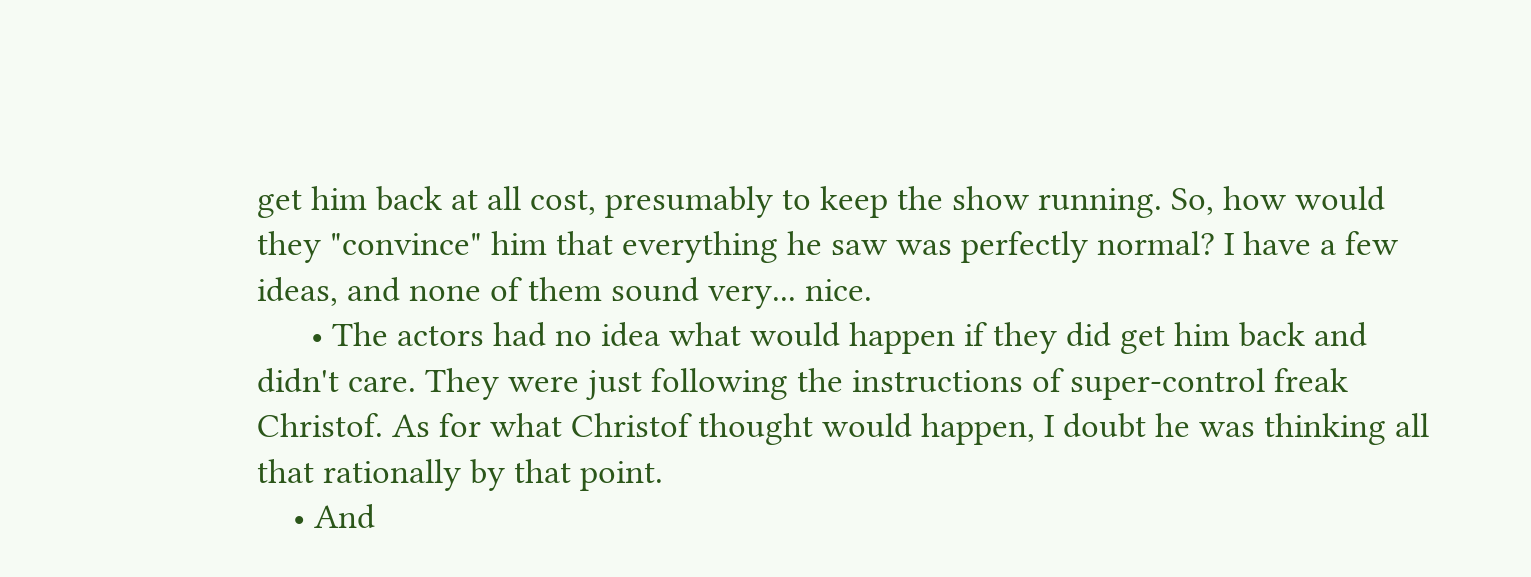get him back at all cost, presumably to keep the show running. So, how would they "convince" him that everything he saw was perfectly normal? I have a few ideas, and none of them sound very... nice.
      • The actors had no idea what would happen if they did get him back and didn't care. They were just following the instructions of super-control freak Christof. As for what Christof thought would happen, I doubt he was thinking all that rationally by that point.
    • And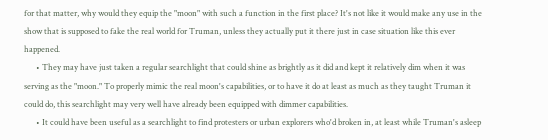for that matter, why would they equip the "moon" with such a function in the first place? It's not like it would make any use in the show that is supposed to fake the real world for Truman, unless they actually put it there just in case situation like this ever happened.
      • They may have just taken a regular searchlight that could shine as brightly as it did and kept it relatively dim when it was serving as the "moon." To properly mimic the real moon's capabilities, or to have it do at least as much as they taught Truman it could do, this searchlight may very well have already been equipped with dimmer capabilities.
      • It could have been useful as a searchlight to find protesters or urban explorers who'd broken in, at least while Truman's asleep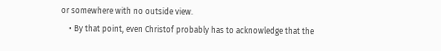or somewhere with no outside view.
    • By that point, even Christof probably has to acknowledge that the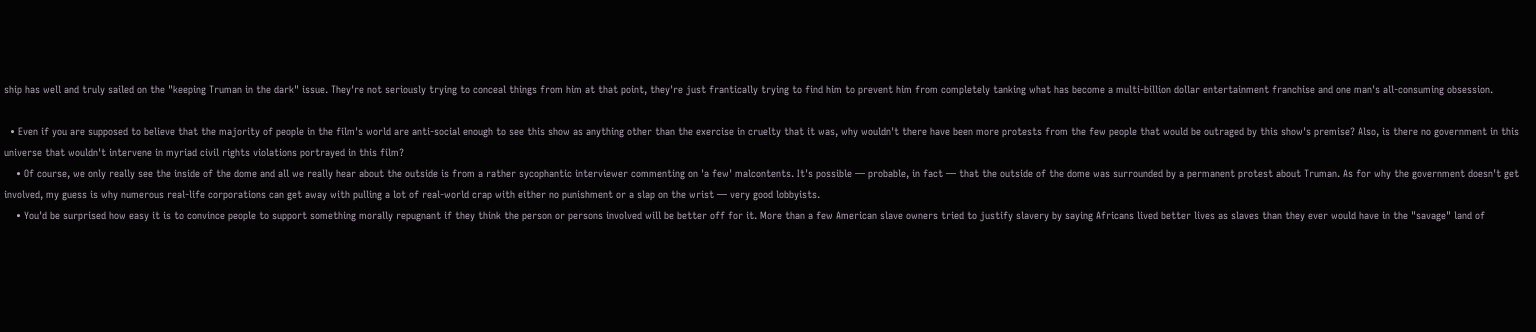ship has well and truly sailed on the "keeping Truman in the dark" issue. They're not seriously trying to conceal things from him at that point, they're just frantically trying to find him to prevent him from completely tanking what has become a multi-billion dollar entertainment franchise and one man's all-consuming obsession.

  • Even if you are supposed to believe that the majority of people in the film's world are anti-social enough to see this show as anything other than the exercise in cruelty that it was, why wouldn't there have been more protests from the few people that would be outraged by this show's premise? Also, is there no government in this universe that wouldn't intervene in myriad civil rights violations portrayed in this film?
    • Of course, we only really see the inside of the dome and all we really hear about the outside is from a rather sycophantic interviewer commenting on 'a few' malcontents. It's possible — probable, in fact — that the outside of the dome was surrounded by a permanent protest about Truman. As for why the government doesn't get involved, my guess is why numerous real-life corporations can get away with pulling a lot of real-world crap with either no punishment or a slap on the wrist — very good lobbyists.
    • You'd be surprised how easy it is to convince people to support something morally repugnant if they think the person or persons involved will be better off for it. More than a few American slave owners tried to justify slavery by saying Africans lived better lives as slaves than they ever would have in the "savage" land of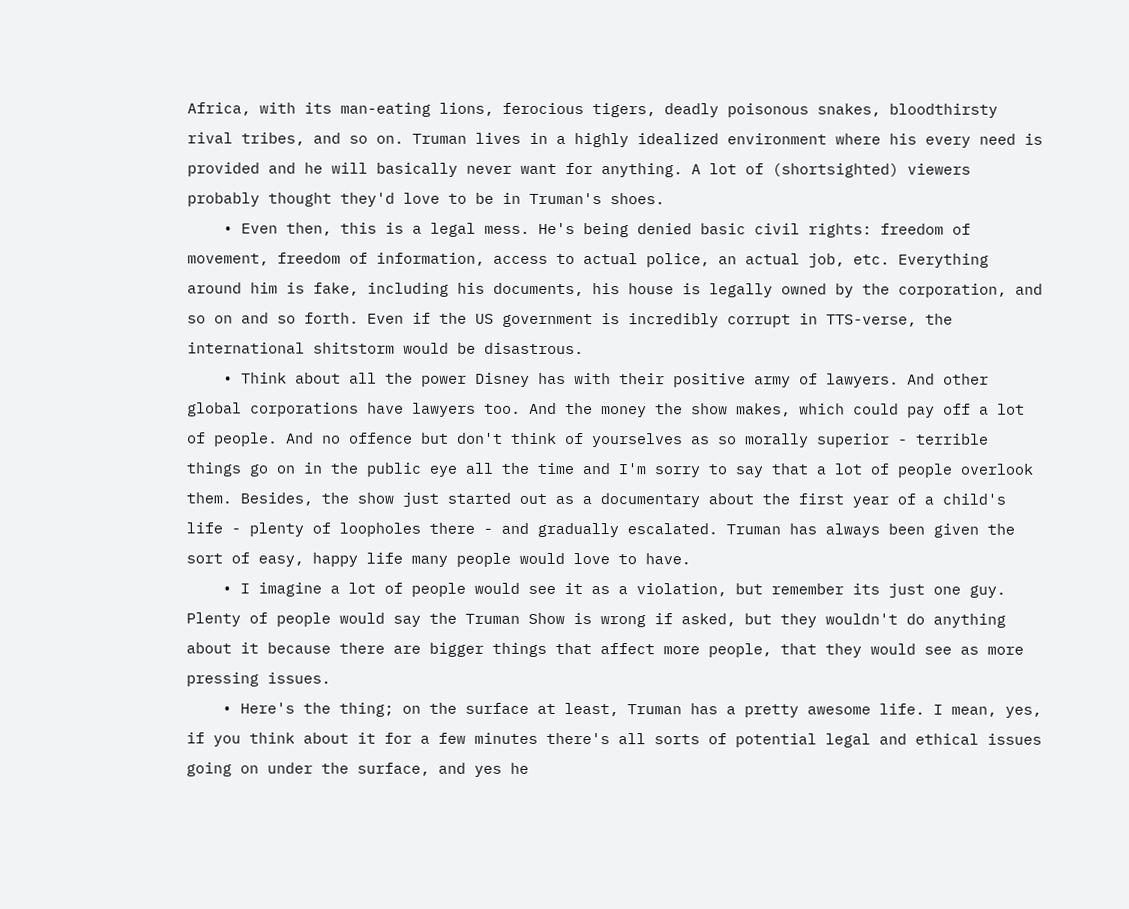Africa, with its man-eating lions, ferocious tigers, deadly poisonous snakes, bloodthirsty rival tribes, and so on. Truman lives in a highly idealized environment where his every need is provided and he will basically never want for anything. A lot of (shortsighted) viewers probably thought they'd love to be in Truman's shoes.
    • Even then, this is a legal mess. He's being denied basic civil rights: freedom of movement, freedom of information, access to actual police, an actual job, etc. Everything around him is fake, including his documents, his house is legally owned by the corporation, and so on and so forth. Even if the US government is incredibly corrupt in TTS-verse, the international shitstorm would be disastrous.
    • Think about all the power Disney has with their positive army of lawyers. And other global corporations have lawyers too. And the money the show makes, which could pay off a lot of people. And no offence but don't think of yourselves as so morally superior - terrible things go on in the public eye all the time and I'm sorry to say that a lot of people overlook them. Besides, the show just started out as a documentary about the first year of a child's life - plenty of loopholes there - and gradually escalated. Truman has always been given the sort of easy, happy life many people would love to have.
    • I imagine a lot of people would see it as a violation, but remember its just one guy. Plenty of people would say the Truman Show is wrong if asked, but they wouldn't do anything about it because there are bigger things that affect more people, that they would see as more pressing issues.
    • Here's the thing; on the surface at least, Truman has a pretty awesome life. I mean, yes, if you think about it for a few minutes there's all sorts of potential legal and ethical issues going on under the surface, and yes he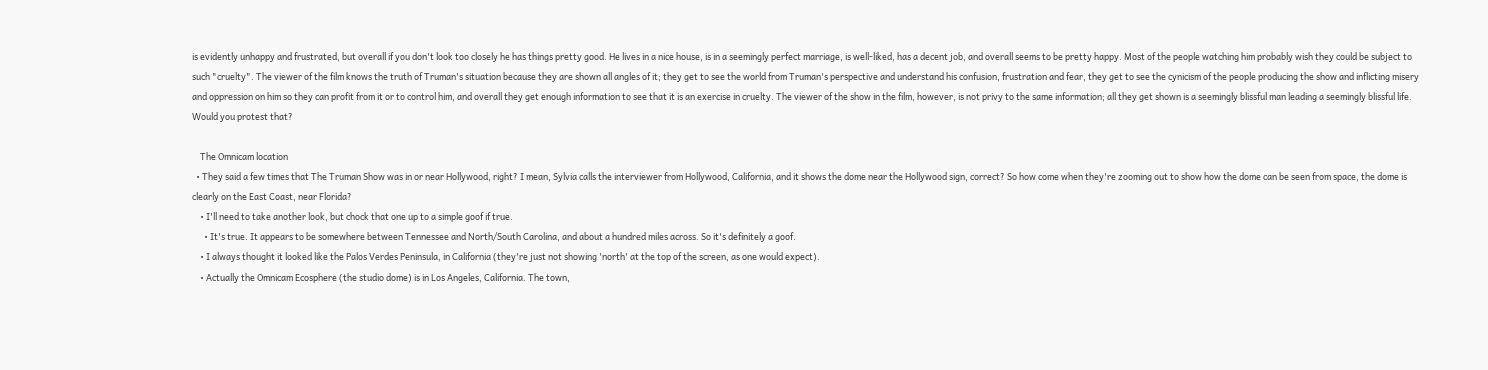is evidently unhappy and frustrated, but overall if you don't look too closely he has things pretty good. He lives in a nice house, is in a seemingly perfect marriage, is well-liked, has a decent job, and overall seems to be pretty happy. Most of the people watching him probably wish they could be subject to such "cruelty". The viewer of the film knows the truth of Truman's situation because they are shown all angles of it; they get to see the world from Truman's perspective and understand his confusion, frustration and fear, they get to see the cynicism of the people producing the show and inflicting misery and oppression on him so they can profit from it or to control him, and overall they get enough information to see that it is an exercise in cruelty. The viewer of the show in the film, however, is not privy to the same information; all they get shown is a seemingly blissful man leading a seemingly blissful life. Would you protest that?

    The Omnicam location
  • They said a few times that The Truman Show was in or near Hollywood, right? I mean, Sylvia calls the interviewer from Hollywood, California, and it shows the dome near the Hollywood sign, correct? So how come when they're zooming out to show how the dome can be seen from space, the dome is clearly on the East Coast, near Florida?
    • I'll need to take another look, but chock that one up to a simple goof if true.
      • It's true. It appears to be somewhere between Tennessee and North/South Carolina, and about a hundred miles across. So it's definitely a goof.
    • I always thought it looked like the Palos Verdes Peninsula, in California (they're just not showing 'north' at the top of the screen, as one would expect).
    • Actually the Omnicam Ecosphere (the studio dome) is in Los Angeles, California. The town,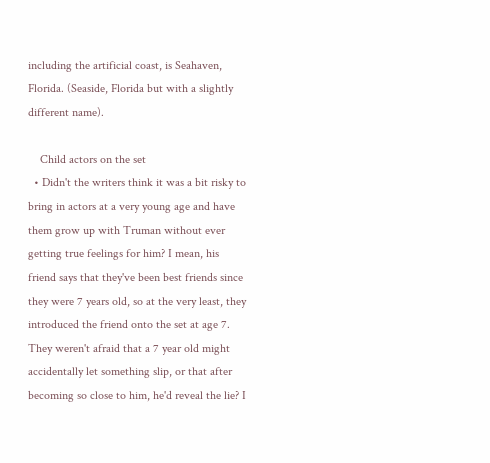including the artificial coast, is Seahaven, Florida. (Seaside, Florida but with a slightly different name).

    Child actors on the set
  • Didn't the writers think it was a bit risky to bring in actors at a very young age and have them grow up with Truman without ever getting true feelings for him? I mean, his friend says that they've been best friends since they were 7 years old, so at the very least, they introduced the friend onto the set at age 7. They weren't afraid that a 7 year old might accidentally let something slip, or that after becoming so close to him, he'd reveal the lie? I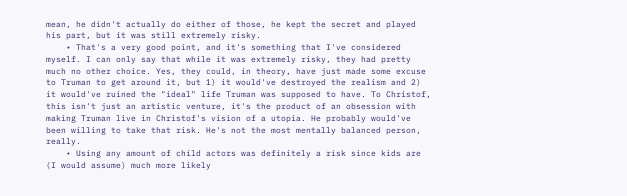mean, he didn't actually do either of those, he kept the secret and played his part, but it was still extremely risky.
    • That's a very good point, and it's something that I've considered myself. I can only say that while it was extremely risky, they had pretty much no other choice. Yes, they could, in theory, have just made some excuse to Truman to get around it, but 1) it would've destroyed the realism and 2) it would've ruined the "ideal" life Truman was supposed to have. To Christof, this isn't just an artistic venture, it's the product of an obsession with making Truman live in Christof's vision of a utopia. He probably would've been willing to take that risk. He's not the most mentally balanced person, really.
    • Using any amount of child actors was definitely a risk since kids are (I would assume) much more likely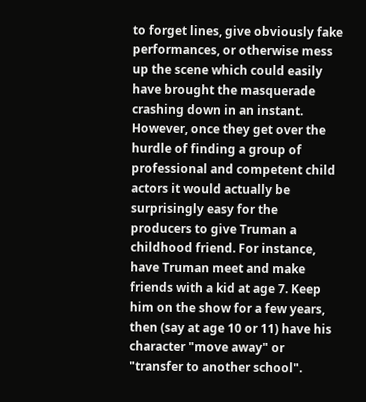to forget lines, give obviously fake performances, or otherwise mess up the scene which could easily have brought the masquerade crashing down in an instant. However, once they get over the hurdle of finding a group of professional and competent child actors it would actually be surprisingly easy for the producers to give Truman a childhood friend. For instance, have Truman meet and make friends with a kid at age 7. Keep him on the show for a few years, then (say at age 10 or 11) have his character "move away" or "transfer to another school".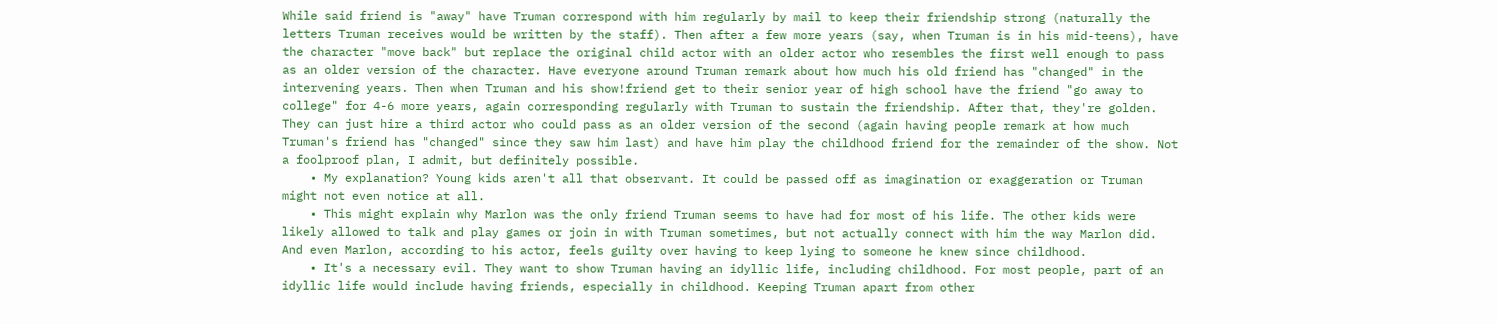While said friend is "away" have Truman correspond with him regularly by mail to keep their friendship strong (naturally the letters Truman receives would be written by the staff). Then after a few more years (say, when Truman is in his mid-teens), have the character "move back" but replace the original child actor with an older actor who resembles the first well enough to pass as an older version of the character. Have everyone around Truman remark about how much his old friend has "changed" in the intervening years. Then when Truman and his show!friend get to their senior year of high school have the friend "go away to college" for 4-6 more years, again corresponding regularly with Truman to sustain the friendship. After that, they're golden. They can just hire a third actor who could pass as an older version of the second (again having people remark at how much Truman's friend has "changed" since they saw him last) and have him play the childhood friend for the remainder of the show. Not a foolproof plan, I admit, but definitely possible.
    • My explanation? Young kids aren't all that observant. It could be passed off as imagination or exaggeration or Truman might not even notice at all.
    • This might explain why Marlon was the only friend Truman seems to have had for most of his life. The other kids were likely allowed to talk and play games or join in with Truman sometimes, but not actually connect with him the way Marlon did. And even Marlon, according to his actor, feels guilty over having to keep lying to someone he knew since childhood.
    • It's a necessary evil. They want to show Truman having an idyllic life, including childhood. For most people, part of an idyllic life would include having friends, especially in childhood. Keeping Truman apart from other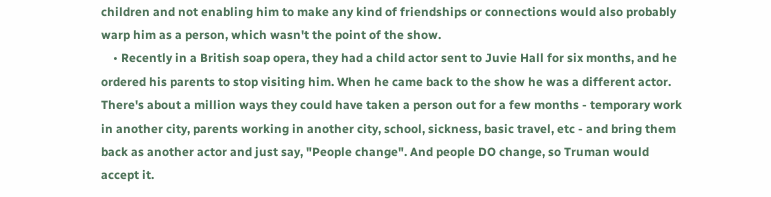children and not enabling him to make any kind of friendships or connections would also probably warp him as a person, which wasn't the point of the show.
    • Recently in a British soap opera, they had a child actor sent to Juvie Hall for six months, and he ordered his parents to stop visiting him. When he came back to the show he was a different actor. There's about a million ways they could have taken a person out for a few months - temporary work in another city, parents working in another city, school, sickness, basic travel, etc - and bring them back as another actor and just say, "People change". And people DO change, so Truman would accept it.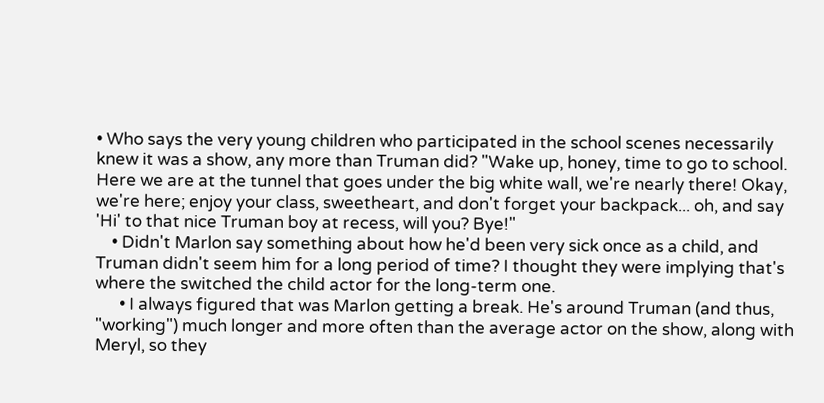• Who says the very young children who participated in the school scenes necessarily knew it was a show, any more than Truman did? "Wake up, honey, time to go to school. Here we are at the tunnel that goes under the big white wall, we're nearly there! Okay, we're here; enjoy your class, sweetheart, and don't forget your backpack... oh, and say 'Hi' to that nice Truman boy at recess, will you? Bye!"
    • Didn't Marlon say something about how he'd been very sick once as a child, and Truman didn't seem him for a long period of time? I thought they were implying that's where the switched the child actor for the long-term one.
      • I always figured that was Marlon getting a break. He's around Truman (and thus, "working") much longer and more often than the average actor on the show, along with Meryl, so they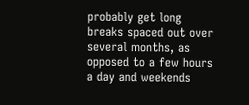probably get long breaks spaced out over several months, as opposed to a few hours a day and weekends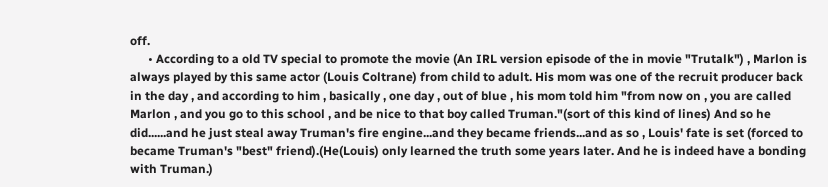off.
      • According to a old TV special to promote the movie (An IRL version episode of the in movie "Trutalk") , Marlon is always played by this same actor (Louis Coltrane) from child to adult. His mom was one of the recruit producer back in the day , and according to him , basically , one day , out of blue , his mom told him "from now on , you are called Marlon , and you go to this school , and be nice to that boy called Truman."(sort of this kind of lines) And so he did......and he just steal away Truman's fire engine...and they became friends...and as so , Louis' fate is set (forced to became Truman's "best" friend).(He(Louis) only learned the truth some years later. And he is indeed have a bonding with Truman.)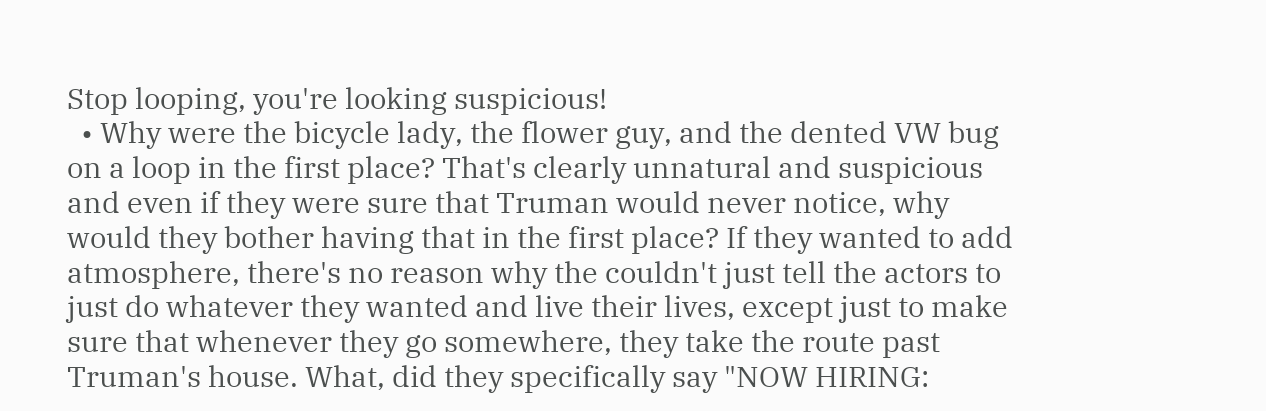Stop looping, you're looking suspicious!
  • Why were the bicycle lady, the flower guy, and the dented VW bug on a loop in the first place? That's clearly unnatural and suspicious and even if they were sure that Truman would never notice, why would they bother having that in the first place? If they wanted to add atmosphere, there's no reason why the couldn't just tell the actors to just do whatever they wanted and live their lives, except just to make sure that whenever they go somewhere, they take the route past Truman's house. What, did they specifically say "NOW HIRING: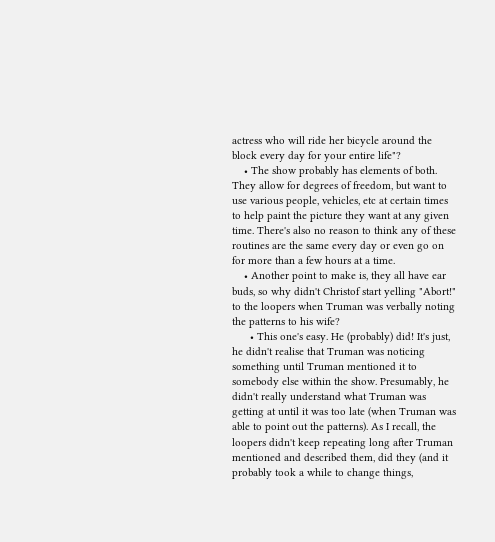actress who will ride her bicycle around the block every day for your entire life"?
    • The show probably has elements of both. They allow for degrees of freedom, but want to use various people, vehicles, etc at certain times to help paint the picture they want at any given time. There's also no reason to think any of these routines are the same every day or even go on for more than a few hours at a time.
    • Another point to make is, they all have ear buds, so why didn't Christof start yelling "Abort!" to the loopers when Truman was verbally noting the patterns to his wife?
      • This one's easy. He (probably) did! It's just, he didn't realise that Truman was noticing something until Truman mentioned it to somebody else within the show. Presumably, he didn't really understand what Truman was getting at until it was too late (when Truman was able to point out the patterns). As I recall, the loopers didn't keep repeating long after Truman mentioned and described them, did they (and it probably took a while to change things,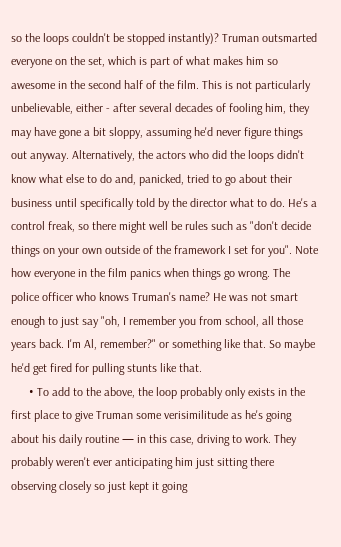so the loops couldn't be stopped instantly)? Truman outsmarted everyone on the set, which is part of what makes him so awesome in the second half of the film. This is not particularly unbelievable, either - after several decades of fooling him, they may have gone a bit sloppy, assuming he'd never figure things out anyway. Alternatively, the actors who did the loops didn't know what else to do and, panicked, tried to go about their business until specifically told by the director what to do. He's a control freak, so there might well be rules such as "don't decide things on your own outside of the framework I set for you". Note how everyone in the film panics when things go wrong. The police officer who knows Truman's name? He was not smart enough to just say "oh, I remember you from school, all those years back. I'm Al, remember?" or something like that. So maybe he'd get fired for pulling stunts like that.
      • To add to the above, the loop probably only exists in the first place to give Truman some verisimilitude as he's going about his daily routine — in this case, driving to work. They probably weren't ever anticipating him just sitting there observing closely so just kept it going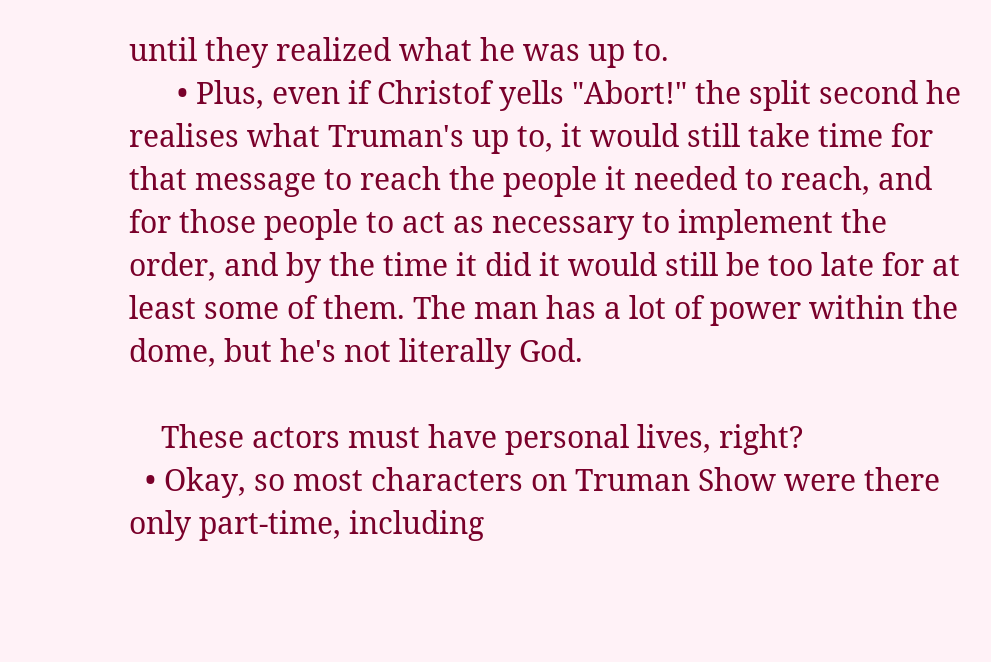until they realized what he was up to.
      • Plus, even if Christof yells "Abort!" the split second he realises what Truman's up to, it would still take time for that message to reach the people it needed to reach, and for those people to act as necessary to implement the order, and by the time it did it would still be too late for at least some of them. The man has a lot of power within the dome, but he's not literally God.

    These actors must have personal lives, right?
  • Okay, so most characters on Truman Show were there only part-time, including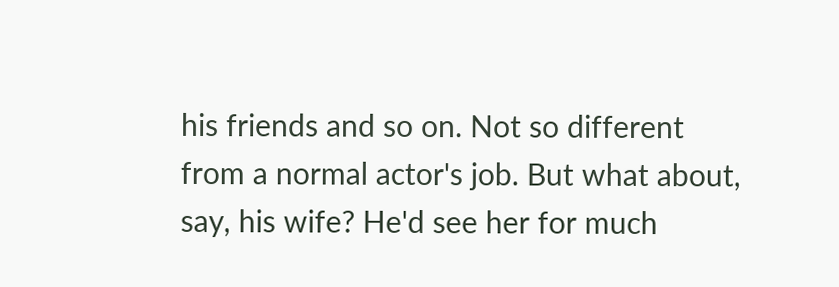his friends and so on. Not so different from a normal actor's job. But what about, say, his wife? He'd see her for much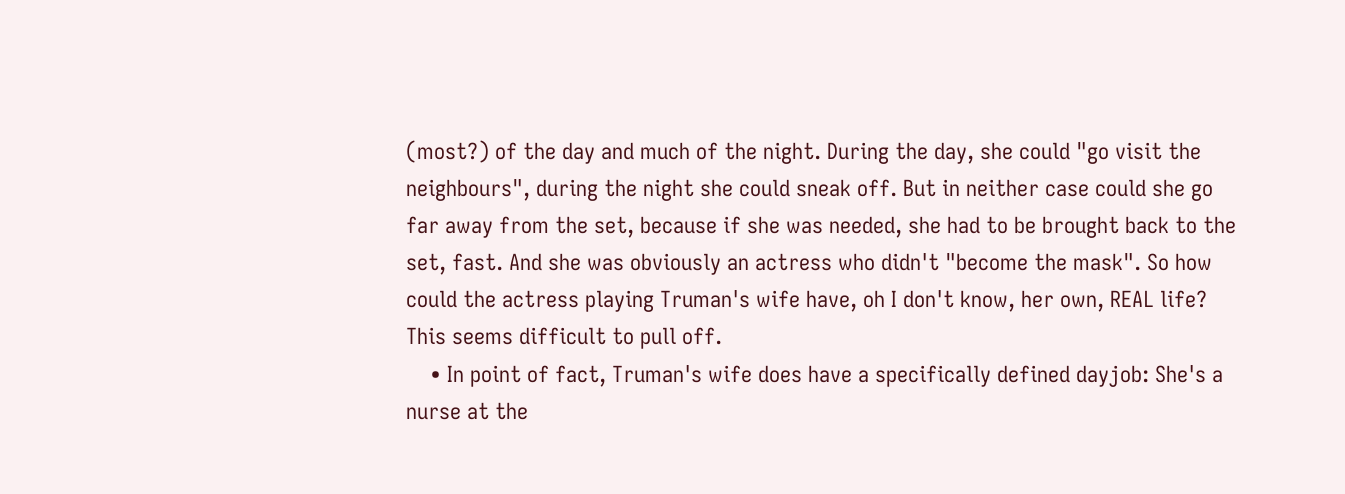(most?) of the day and much of the night. During the day, she could "go visit the neighbours", during the night she could sneak off. But in neither case could she go far away from the set, because if she was needed, she had to be brought back to the set, fast. And she was obviously an actress who didn't "become the mask". So how could the actress playing Truman's wife have, oh I don't know, her own, REAL life? This seems difficult to pull off.
    • In point of fact, Truman's wife does have a specifically defined dayjob: She's a nurse at the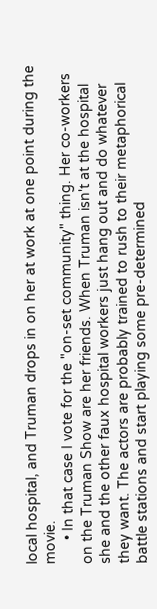local hospital, and Truman drops in on her at work at one point during the movie.
      • In that case I vote for the "on-set community" thing. Her co-workers on the Truman Show are her friends. When Truman isn't at the hospital she and the other faux hospital workers just hang out and do whatever they want. The actors are probably trained to rush to their metaphorical battle stations and start playing some pre-determined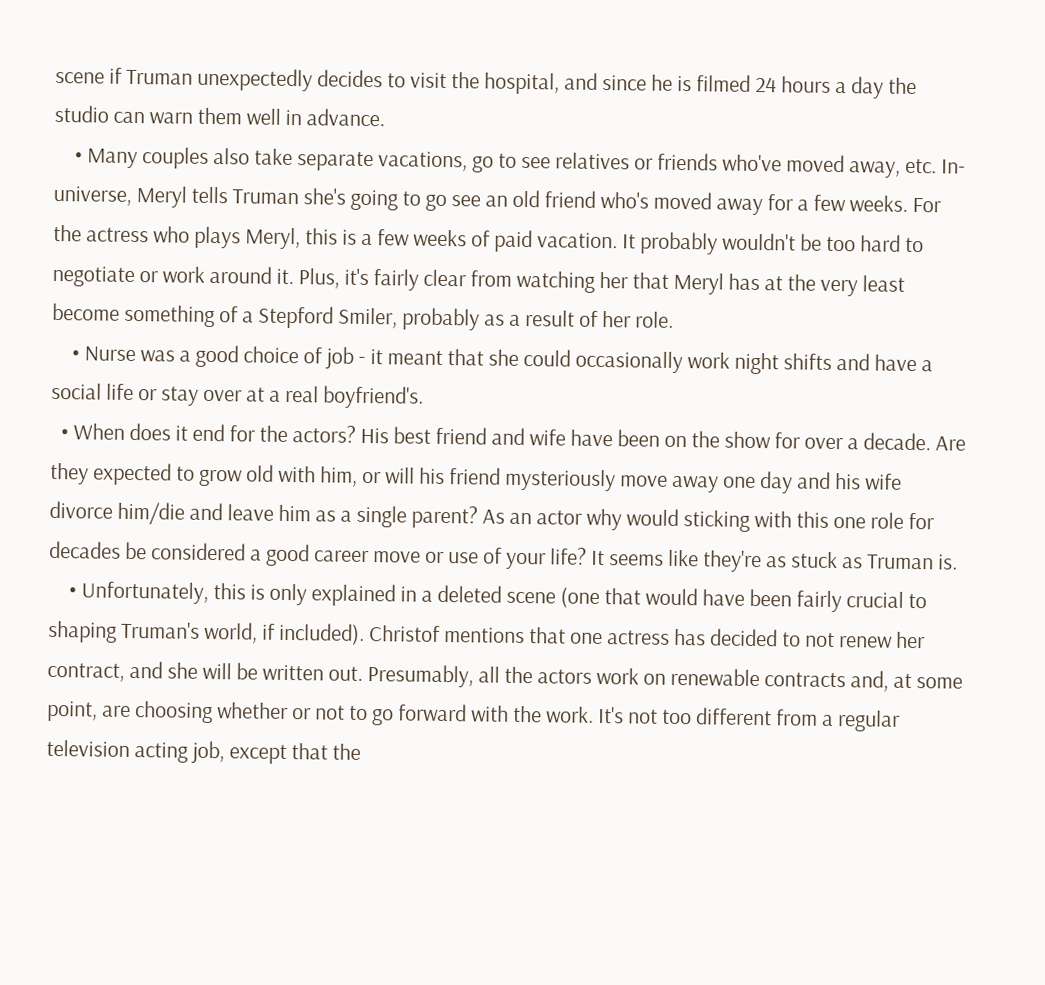scene if Truman unexpectedly decides to visit the hospital, and since he is filmed 24 hours a day the studio can warn them well in advance.
    • Many couples also take separate vacations, go to see relatives or friends who've moved away, etc. In-universe, Meryl tells Truman she's going to go see an old friend who's moved away for a few weeks. For the actress who plays Meryl, this is a few weeks of paid vacation. It probably wouldn't be too hard to negotiate or work around it. Plus, it's fairly clear from watching her that Meryl has at the very least become something of a Stepford Smiler, probably as a result of her role.
    • Nurse was a good choice of job - it meant that she could occasionally work night shifts and have a social life or stay over at a real boyfriend's.
  • When does it end for the actors? His best friend and wife have been on the show for over a decade. Are they expected to grow old with him, or will his friend mysteriously move away one day and his wife divorce him/die and leave him as a single parent? As an actor why would sticking with this one role for decades be considered a good career move or use of your life? It seems like they're as stuck as Truman is.
    • Unfortunately, this is only explained in a deleted scene (one that would have been fairly crucial to shaping Truman's world, if included). Christof mentions that one actress has decided to not renew her contract, and she will be written out. Presumably, all the actors work on renewable contracts and, at some point, are choosing whether or not to go forward with the work. It's not too different from a regular television acting job, except that the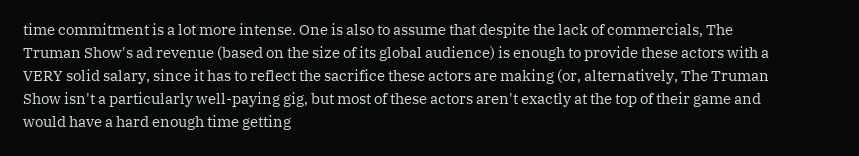time commitment is a lot more intense. One is also to assume that despite the lack of commercials, The Truman Show's ad revenue (based on the size of its global audience) is enough to provide these actors with a VERY solid salary, since it has to reflect the sacrifice these actors are making (or, alternatively, The Truman Show isn't a particularly well-paying gig, but most of these actors aren't exactly at the top of their game and would have a hard enough time getting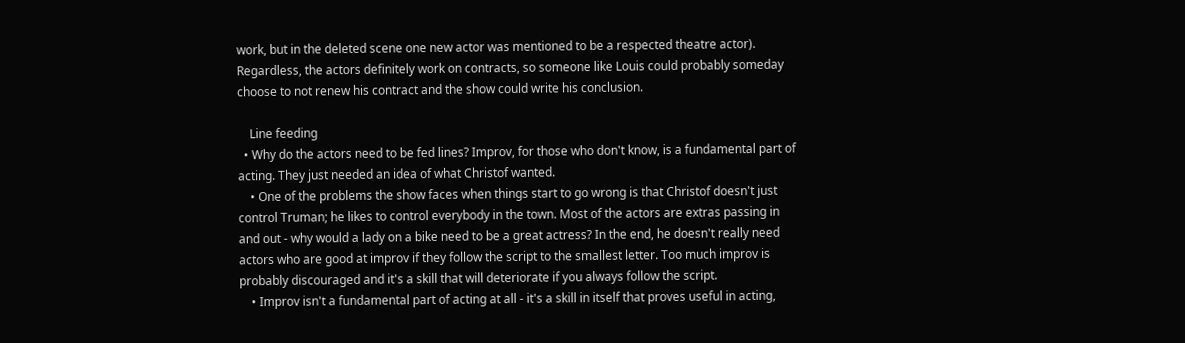work, but in the deleted scene one new actor was mentioned to be a respected theatre actor). Regardless, the actors definitely work on contracts, so someone like Louis could probably someday choose to not renew his contract and the show could write his conclusion.

    Line feeding
  • Why do the actors need to be fed lines? Improv, for those who don't know, is a fundamental part of acting. They just needed an idea of what Christof wanted.
    • One of the problems the show faces when things start to go wrong is that Christof doesn't just control Truman; he likes to control everybody in the town. Most of the actors are extras passing in and out - why would a lady on a bike need to be a great actress? In the end, he doesn't really need actors who are good at improv if they follow the script to the smallest letter. Too much improv is probably discouraged and it's a skill that will deteriorate if you always follow the script.
    • Improv isn't a fundamental part of acting at all - it's a skill in itself that proves useful in acting,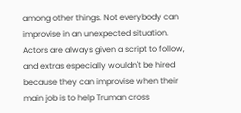among other things. Not everybody can improvise in an unexpected situation. Actors are always given a script to follow, and extras especially wouldn't be hired because they can improvise when their main job is to help Truman cross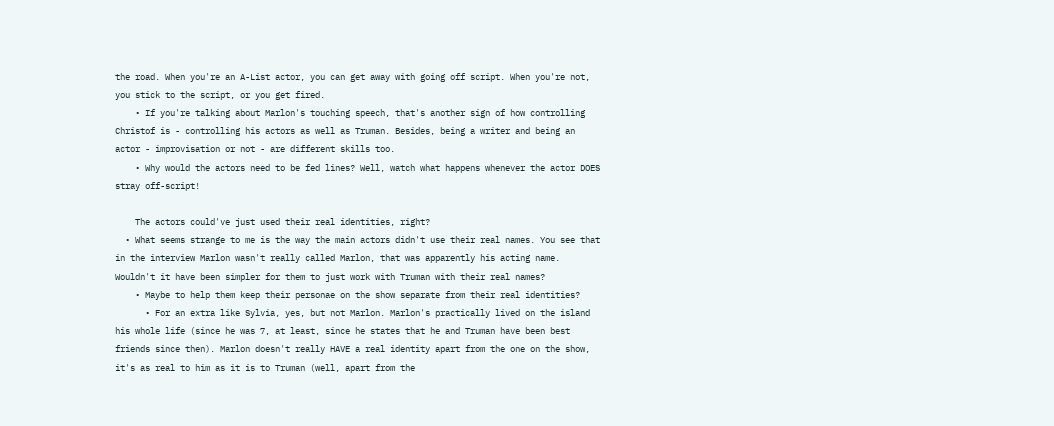the road. When you're an A-List actor, you can get away with going off script. When you're not, you stick to the script, or you get fired.
    • If you're talking about Marlon's touching speech, that's another sign of how controlling Christof is - controlling his actors as well as Truman. Besides, being a writer and being an actor - improvisation or not - are different skills too.
    • Why would the actors need to be fed lines? Well, watch what happens whenever the actor DOES stray off-script!

    The actors could've just used their real identities, right?
  • What seems strange to me is the way the main actors didn't use their real names. You see that in the interview Marlon wasn't really called Marlon, that was apparently his acting name. Wouldn't it have been simpler for them to just work with Truman with their real names?
    • Maybe to help them keep their personae on the show separate from their real identities?
      • For an extra like Sylvia, yes, but not Marlon. Marlon's practically lived on the island his whole life (since he was 7, at least, since he states that he and Truman have been best friends since then). Marlon doesn't really HAVE a real identity apart from the one on the show, it's as real to him as it is to Truman (well, apart from the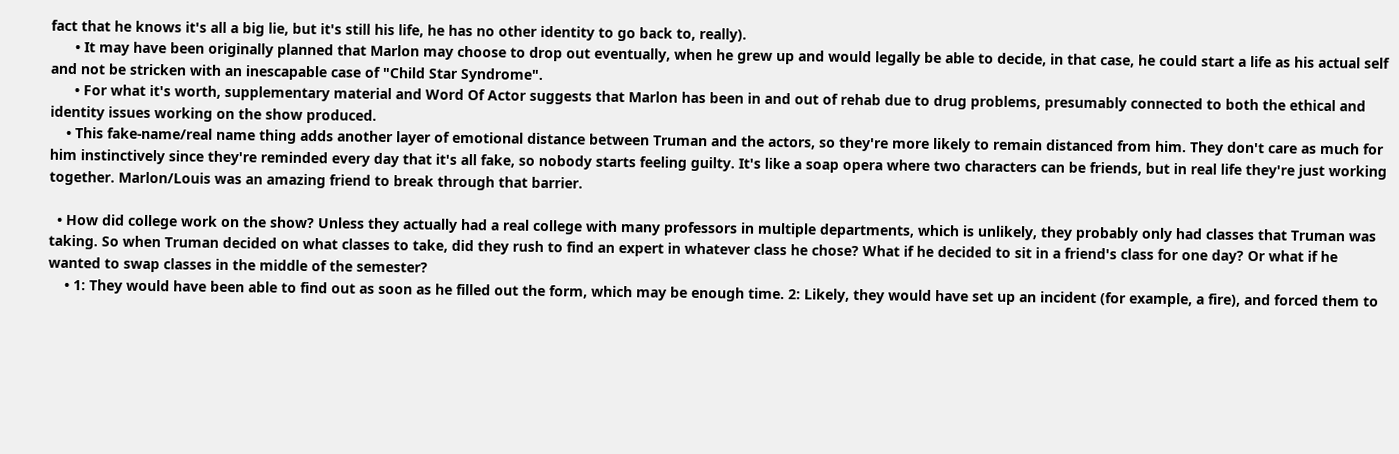fact that he knows it's all a big lie, but it's still his life, he has no other identity to go back to, really).
      • It may have been originally planned that Marlon may choose to drop out eventually, when he grew up and would legally be able to decide, in that case, he could start a life as his actual self and not be stricken with an inescapable case of "Child Star Syndrome".
      • For what it's worth, supplementary material and Word Of Actor suggests that Marlon has been in and out of rehab due to drug problems, presumably connected to both the ethical and identity issues working on the show produced.
    • This fake-name/real name thing adds another layer of emotional distance between Truman and the actors, so they're more likely to remain distanced from him. They don't care as much for him instinctively since they're reminded every day that it's all fake, so nobody starts feeling guilty. It's like a soap opera where two characters can be friends, but in real life they're just working together. Marlon/Louis was an amazing friend to break through that barrier.

  • How did college work on the show? Unless they actually had a real college with many professors in multiple departments, which is unlikely, they probably only had classes that Truman was taking. So when Truman decided on what classes to take, did they rush to find an expert in whatever class he chose? What if he decided to sit in a friend's class for one day? Or what if he wanted to swap classes in the middle of the semester?
    • 1: They would have been able to find out as soon as he filled out the form, which may be enough time. 2: Likely, they would have set up an incident (for example, a fire), and forced them to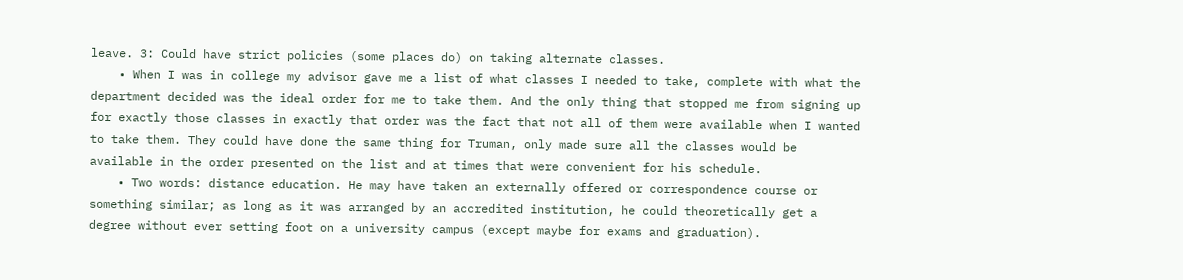leave. 3: Could have strict policies (some places do) on taking alternate classes.
    • When I was in college my advisor gave me a list of what classes I needed to take, complete with what the department decided was the ideal order for me to take them. And the only thing that stopped me from signing up for exactly those classes in exactly that order was the fact that not all of them were available when I wanted to take them. They could have done the same thing for Truman, only made sure all the classes would be available in the order presented on the list and at times that were convenient for his schedule.
    • Two words: distance education. He may have taken an externally offered or correspondence course or something similar; as long as it was arranged by an accredited institution, he could theoretically get a degree without ever setting foot on a university campus (except maybe for exams and graduation).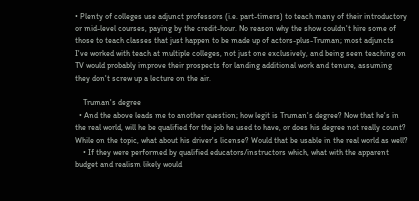• Plenty of colleges use adjunct professors (i.e. part-timers) to teach many of their introductory or mid-level courses, paying by the credit-hour. No reason why the show couldn't hire some of those to teach classes that just happen to be made up of actors-plus-Truman; most adjuncts I've worked with teach at multiple colleges, not just one exclusively, and being seen teaching on TV would probably improve their prospects for landing additional work and tenure, assuming they don't screw up a lecture on the air.

    Truman's degree
  • And the above leads me to another question; how legit is Truman's degree? Now that he's in the real world, will he be qualified for the job he used to have, or does his degree not really count? While on the topic, what about his driver's license? Would that be usable in the real world as well?
    • If they were performed by qualified educators/instructors which, what with the apparent budget and realism likely would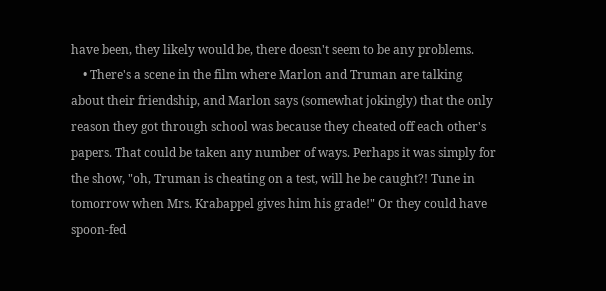have been, they likely would be, there doesn't seem to be any problems.
    • There's a scene in the film where Marlon and Truman are talking about their friendship, and Marlon says (somewhat jokingly) that the only reason they got through school was because they cheated off each other's papers. That could be taken any number of ways. Perhaps it was simply for the show, "oh, Truman is cheating on a test, will he be caught?! Tune in tomorrow when Mrs. Krabappel gives him his grade!" Or they could have spoon-fed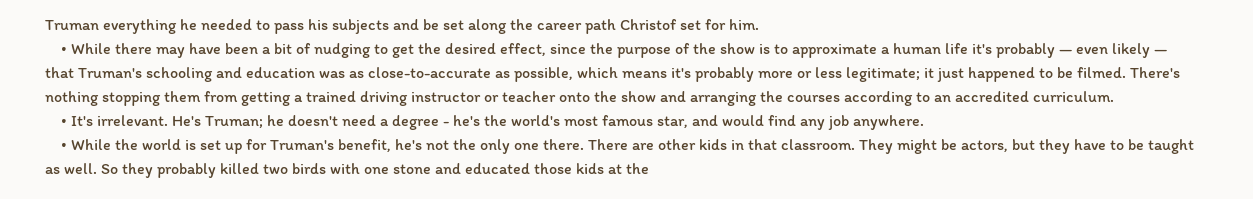Truman everything he needed to pass his subjects and be set along the career path Christof set for him.
    • While there may have been a bit of nudging to get the desired effect, since the purpose of the show is to approximate a human life it's probably — even likely — that Truman's schooling and education was as close-to-accurate as possible, which means it's probably more or less legitimate; it just happened to be filmed. There's nothing stopping them from getting a trained driving instructor or teacher onto the show and arranging the courses according to an accredited curriculum.
    • It's irrelevant. He's Truman; he doesn't need a degree - he's the world's most famous star, and would find any job anywhere.
    • While the world is set up for Truman's benefit, he's not the only one there. There are other kids in that classroom. They might be actors, but they have to be taught as well. So they probably killed two birds with one stone and educated those kids at the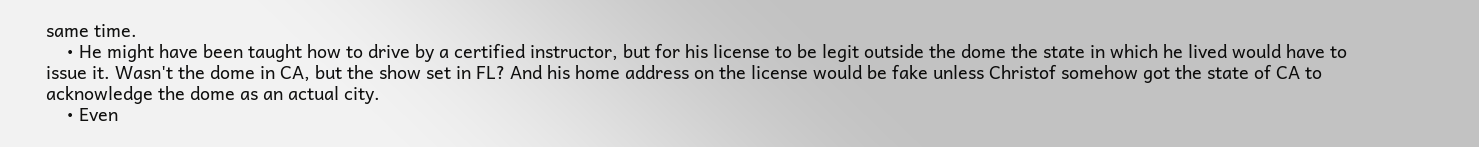same time.
    • He might have been taught how to drive by a certified instructor, but for his license to be legit outside the dome the state in which he lived would have to issue it. Wasn't the dome in CA, but the show set in FL? And his home address on the license would be fake unless Christof somehow got the state of CA to acknowledge the dome as an actual city.
    • Even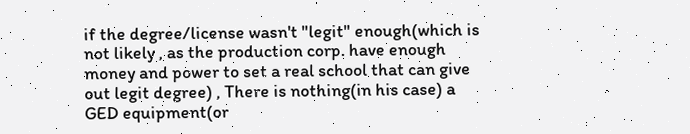if the degree/license wasn't "legit" enough(which is not likely , as the production corp. have enough money and power to set a real school that can give out legit degree) , There is nothing(in his case) a GED equipment(or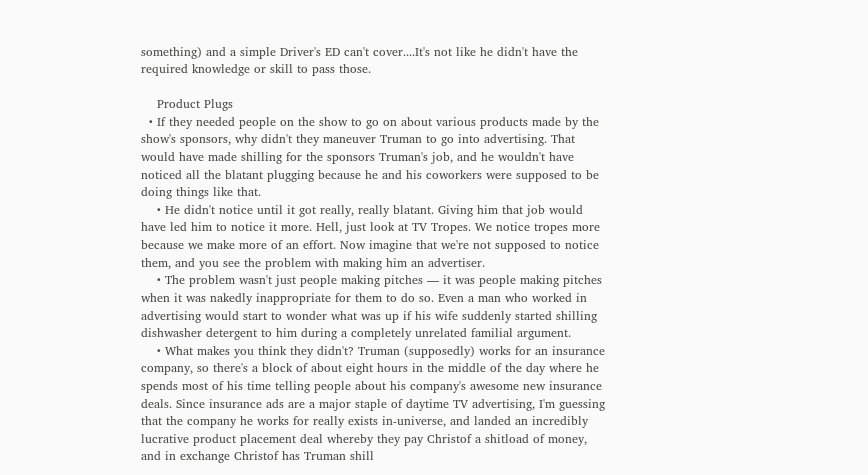something) and a simple Driver's ED can't cover....It's not like he didn't have the required knowledge or skill to pass those.

    Product Plugs
  • If they needed people on the show to go on about various products made by the show's sponsors, why didn't they maneuver Truman to go into advertising. That would have made shilling for the sponsors Truman's job, and he wouldn't have noticed all the blatant plugging because he and his coworkers were supposed to be doing things like that.
    • He didn't notice until it got really, really blatant. Giving him that job would have led him to notice it more. Hell, just look at TV Tropes. We notice tropes more because we make more of an effort. Now imagine that we're not supposed to notice them, and you see the problem with making him an advertiser.
    • The problem wasn't just people making pitches — it was people making pitches when it was nakedly inappropriate for them to do so. Even a man who worked in advertising would start to wonder what was up if his wife suddenly started shilling dishwasher detergent to him during a completely unrelated familial argument.
    • What makes you think they didn't? Truman (supposedly) works for an insurance company, so there's a block of about eight hours in the middle of the day where he spends most of his time telling people about his company's awesome new insurance deals. Since insurance ads are a major staple of daytime TV advertising, I'm guessing that the company he works for really exists in-universe, and landed an incredibly lucrative product placement deal whereby they pay Christof a shitload of money, and in exchange Christof has Truman shill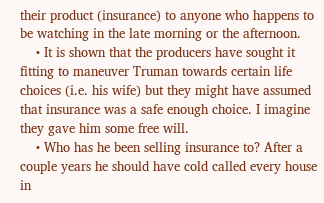their product (insurance) to anyone who happens to be watching in the late morning or the afternoon.
    • It is shown that the producers have sought it fitting to maneuver Truman towards certain life choices (i.e. his wife) but they might have assumed that insurance was a safe enough choice. I imagine they gave him some free will.
    • Who has he been selling insurance to? After a couple years he should have cold called every house in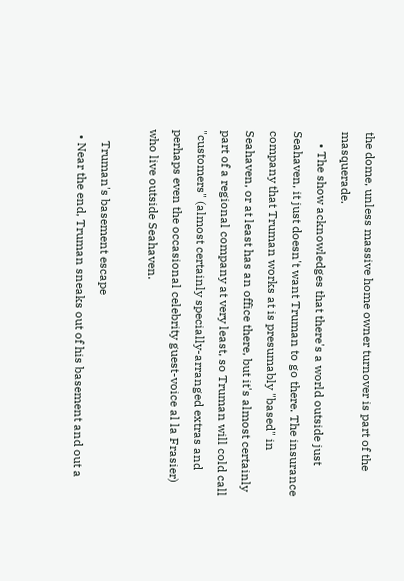the dome, unless massive home owner turnover is part of the masquerade.
    • The show acknowledges that there's a world outside just Seahaven, it just doesn't want Truman to go there. The insurance company that Truman works at is presumably "based" in Seahaven, or at least has an office there, but it's almost certainly part of a regional company at very least, so Truman will cold call "customers" (almost certainly specially-arranged extras and perhaps even the occasional celebrity guest-voice al la Frasier) who live outside Seahaven.

    Truman's basement escape
  • Near the end, Truman sneaks out of his basement and out a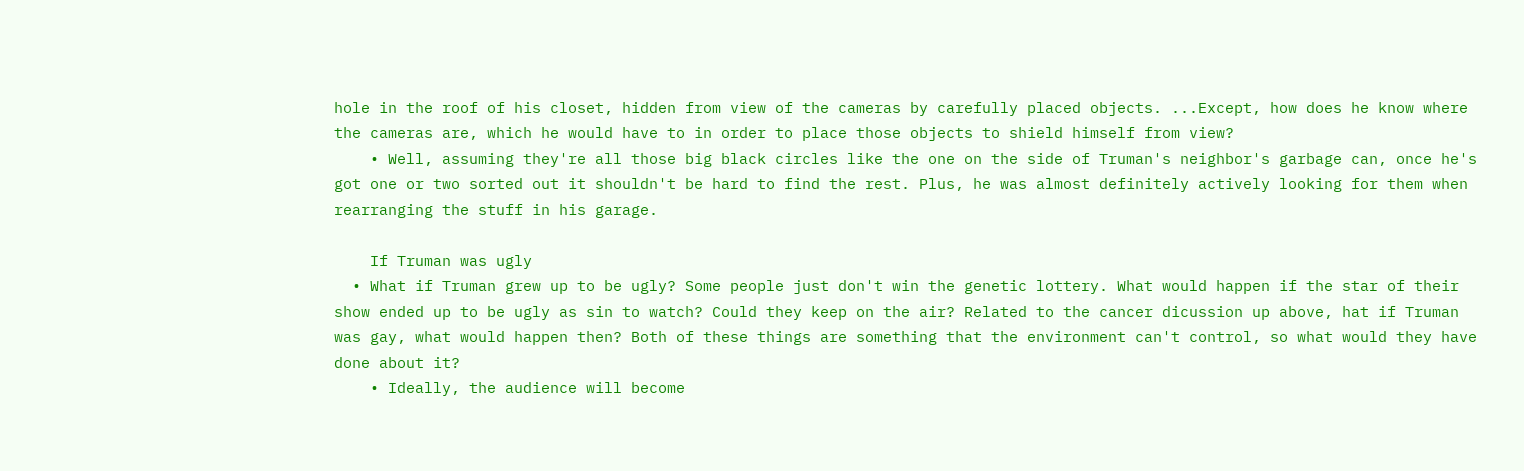hole in the roof of his closet, hidden from view of the cameras by carefully placed objects. ...Except, how does he know where the cameras are, which he would have to in order to place those objects to shield himself from view?
    • Well, assuming they're all those big black circles like the one on the side of Truman's neighbor's garbage can, once he's got one or two sorted out it shouldn't be hard to find the rest. Plus, he was almost definitely actively looking for them when rearranging the stuff in his garage.

    If Truman was ugly
  • What if Truman grew up to be ugly? Some people just don't win the genetic lottery. What would happen if the star of their show ended up to be ugly as sin to watch? Could they keep on the air? Related to the cancer dicussion up above, hat if Truman was gay, what would happen then? Both of these things are something that the environment can't control, so what would they have done about it?
    • Ideally, the audience will become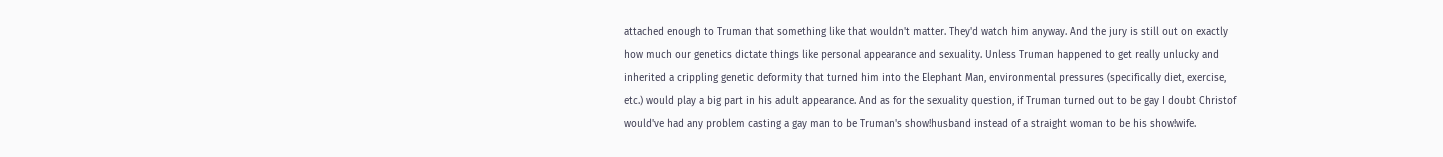attached enough to Truman that something like that wouldn't matter. They'd watch him anyway. And the jury is still out on exactly how much our genetics dictate things like personal appearance and sexuality. Unless Truman happened to get really unlucky and inherited a crippling genetic deformity that turned him into the Elephant Man, environmental pressures (specifically diet, exercise, etc.) would play a big part in his adult appearance. And as for the sexuality question, if Truman turned out to be gay I doubt Christof would've had any problem casting a gay man to be Truman's show!husband instead of a straight woman to be his show!wife.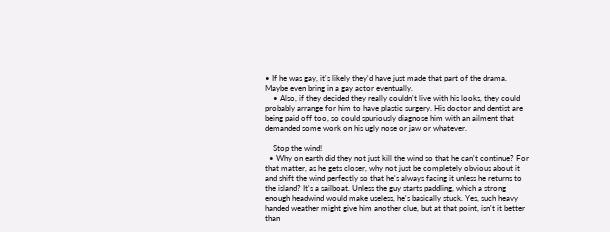• If he was gay, it's likely they'd have just made that part of the drama. Maybe even bring in a gay actor eventually.
    • Also, if they decided they really couldn't live with his looks, they could probably arrange for him to have plastic surgery. His doctor and dentist are being paid off too, so could spuriously diagnose him with an ailment that demanded some work on his ugly nose or jaw or whatever.

    Stop the wind!
  • Why on earth did they not just kill the wind so that he can't continue? For that matter, as he gets closer, why not just be completely obvious about it and shift the wind perfectly so that he's always facing it unless he returns to the island? It's a sailboat. Unless the guy starts paddling, which a strong enough headwind would make useless, he's basically stuck. Yes, such heavy handed weather might give him another clue, but at that point, isn't it better than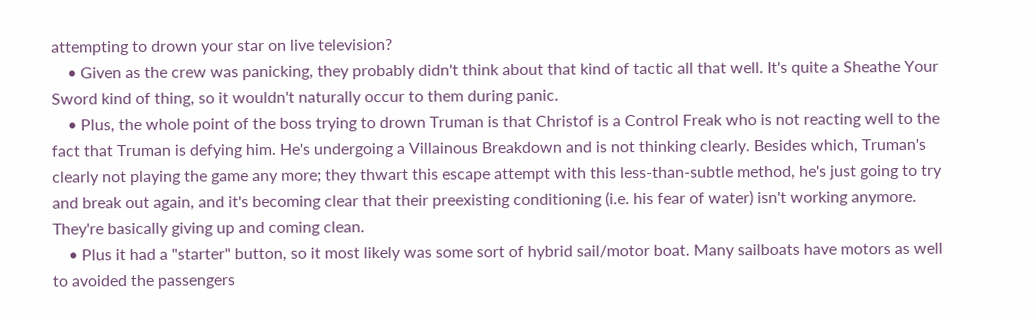attempting to drown your star on live television?
    • Given as the crew was panicking, they probably didn't think about that kind of tactic all that well. It's quite a Sheathe Your Sword kind of thing, so it wouldn't naturally occur to them during panic.
    • Plus, the whole point of the boss trying to drown Truman is that Christof is a Control Freak who is not reacting well to the fact that Truman is defying him. He's undergoing a Villainous Breakdown and is not thinking clearly. Besides which, Truman's clearly not playing the game any more; they thwart this escape attempt with this less-than-subtle method, he's just going to try and break out again, and it's becoming clear that their preexisting conditioning (i.e. his fear of water) isn't working anymore. They're basically giving up and coming clean.
    • Plus it had a "starter" button, so it most likely was some sort of hybrid sail/motor boat. Many sailboats have motors as well to avoided the passengers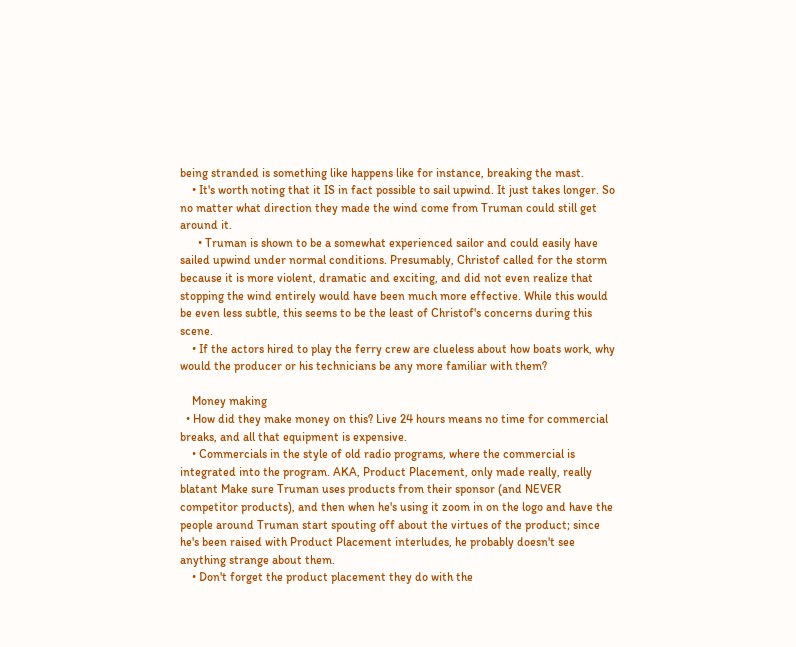being stranded is something like happens like for instance, breaking the mast.
    • It's worth noting that it IS in fact possible to sail upwind. It just takes longer. So no matter what direction they made the wind come from Truman could still get around it.
      • Truman is shown to be a somewhat experienced sailor and could easily have sailed upwind under normal conditions. Presumably, Christof called for the storm because it is more violent, dramatic and exciting, and did not even realize that stopping the wind entirely would have been much more effective. While this would be even less subtle, this seems to be the least of Christof's concerns during this scene.
    • If the actors hired to play the ferry crew are clueless about how boats work, why would the producer or his technicians be any more familiar with them?

    Money making
  • How did they make money on this? Live 24 hours means no time for commercial breaks, and all that equipment is expensive.
    • Commercials in the style of old radio programs, where the commercial is integrated into the program. AKA, Product Placement, only made really, really blatant Make sure Truman uses products from their sponsor (and NEVER competitor products), and then when he's using it zoom in on the logo and have the people around Truman start spouting off about the virtues of the product; since he's been raised with Product Placement interludes, he probably doesn't see anything strange about them.
    • Don't forget the product placement they do with the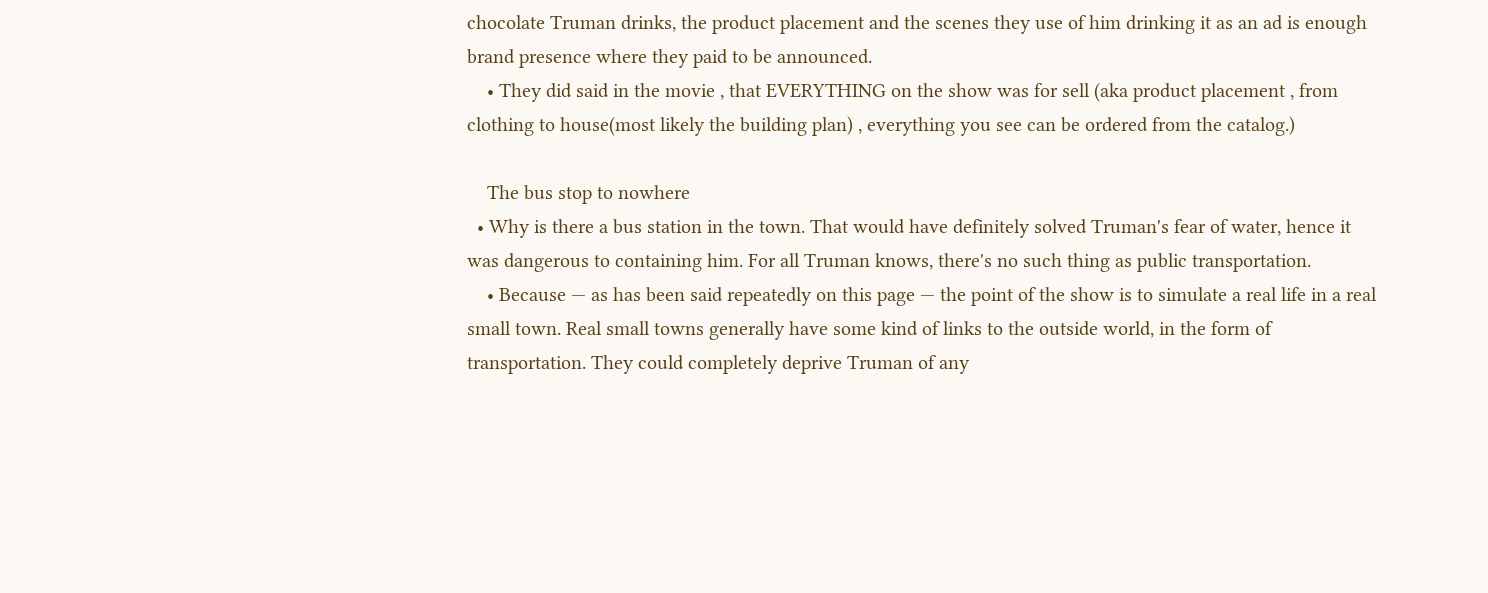chocolate Truman drinks, the product placement and the scenes they use of him drinking it as an ad is enough brand presence where they paid to be announced.
    • They did said in the movie , that EVERYTHING on the show was for sell (aka product placement , from clothing to house(most likely the building plan) , everything you see can be ordered from the catalog.)

    The bus stop to nowhere
  • Why is there a bus station in the town. That would have definitely solved Truman's fear of water, hence it was dangerous to containing him. For all Truman knows, there's no such thing as public transportation.
    • Because — as has been said repeatedly on this page — the point of the show is to simulate a real life in a real small town. Real small towns generally have some kind of links to the outside world, in the form of transportation. They could completely deprive Truman of any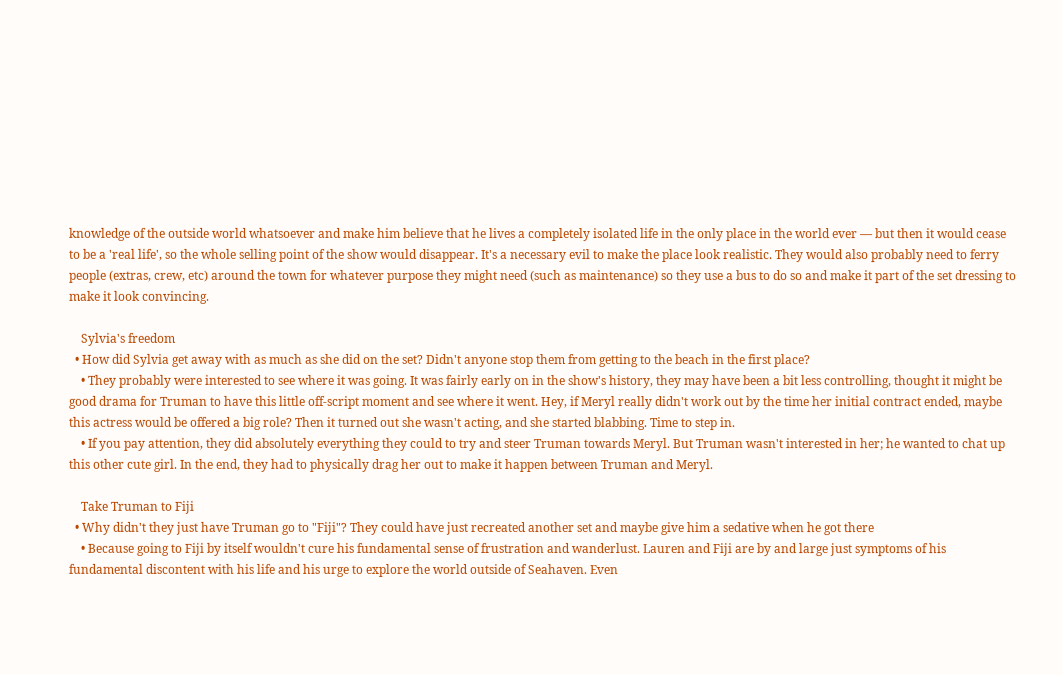knowledge of the outside world whatsoever and make him believe that he lives a completely isolated life in the only place in the world ever — but then it would cease to be a 'real life', so the whole selling point of the show would disappear. It's a necessary evil to make the place look realistic. They would also probably need to ferry people (extras, crew, etc) around the town for whatever purpose they might need (such as maintenance) so they use a bus to do so and make it part of the set dressing to make it look convincing.

    Sylvia's freedom
  • How did Sylvia get away with as much as she did on the set? Didn't anyone stop them from getting to the beach in the first place?
    • They probably were interested to see where it was going. It was fairly early on in the show's history, they may have been a bit less controlling, thought it might be good drama for Truman to have this little off-script moment and see where it went. Hey, if Meryl really didn't work out by the time her initial contract ended, maybe this actress would be offered a big role? Then it turned out she wasn't acting, and she started blabbing. Time to step in.
    • If you pay attention, they did absolutely everything they could to try and steer Truman towards Meryl. But Truman wasn't interested in her; he wanted to chat up this other cute girl. In the end, they had to physically drag her out to make it happen between Truman and Meryl.

    Take Truman to Fiji
  • Why didn't they just have Truman go to "Fiji"? They could have just recreated another set and maybe give him a sedative when he got there
    • Because going to Fiji by itself wouldn't cure his fundamental sense of frustration and wanderlust. Lauren and Fiji are by and large just symptoms of his fundamental discontent with his life and his urge to explore the world outside of Seahaven. Even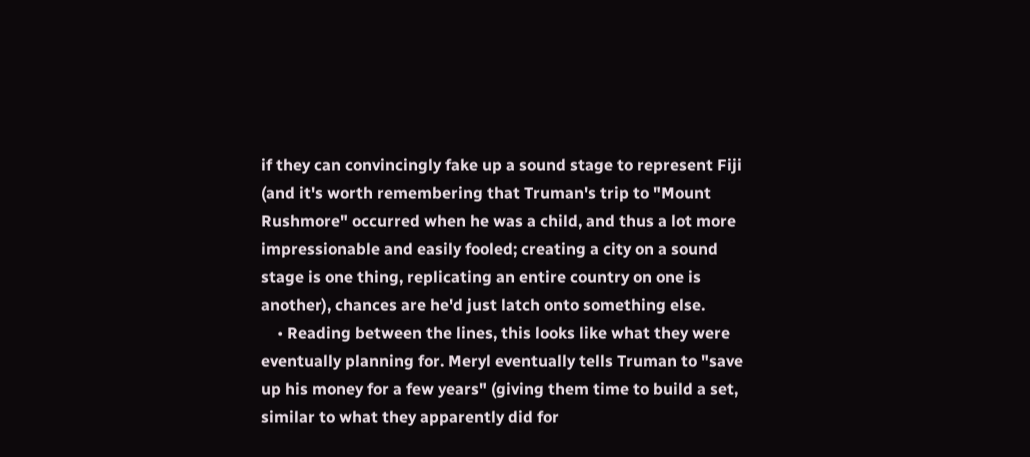if they can convincingly fake up a sound stage to represent Fiji (and it's worth remembering that Truman's trip to "Mount Rushmore" occurred when he was a child, and thus a lot more impressionable and easily fooled; creating a city on a sound stage is one thing, replicating an entire country on one is another), chances are he'd just latch onto something else.
    • Reading between the lines, this looks like what they were eventually planning for. Meryl eventually tells Truman to "save up his money for a few years" (giving them time to build a set, similar to what they apparently did for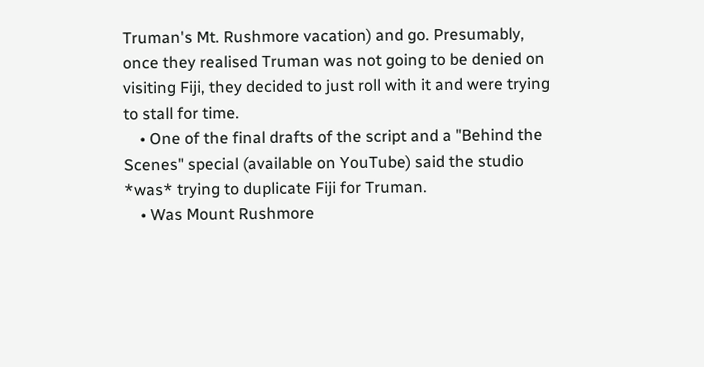Truman's Mt. Rushmore vacation) and go. Presumably, once they realised Truman was not going to be denied on visiting Fiji, they decided to just roll with it and were trying to stall for time.
    • One of the final drafts of the script and a "Behind the Scenes" special (available on YouTube) said the studio *was* trying to duplicate Fiji for Truman.
    • Was Mount Rushmore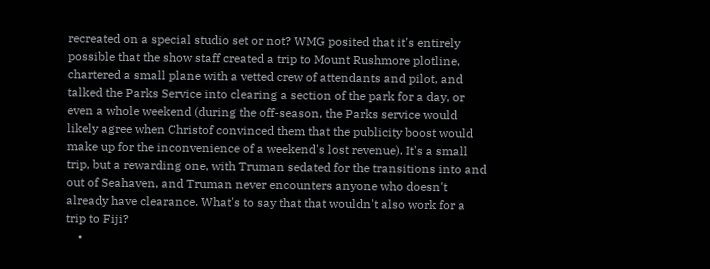recreated on a special studio set or not? WMG posited that it's entirely possible that the show staff created a trip to Mount Rushmore plotline, chartered a small plane with a vetted crew of attendants and pilot, and talked the Parks Service into clearing a section of the park for a day, or even a whole weekend (during the off-season, the Parks service would likely agree when Christof convinced them that the publicity boost would make up for the inconvenience of a weekend's lost revenue). It's a small trip, but a rewarding one, with Truman sedated for the transitions into and out of Seahaven, and Truman never encounters anyone who doesn't already have clearance. What's to say that that wouldn't also work for a trip to Fiji?
    •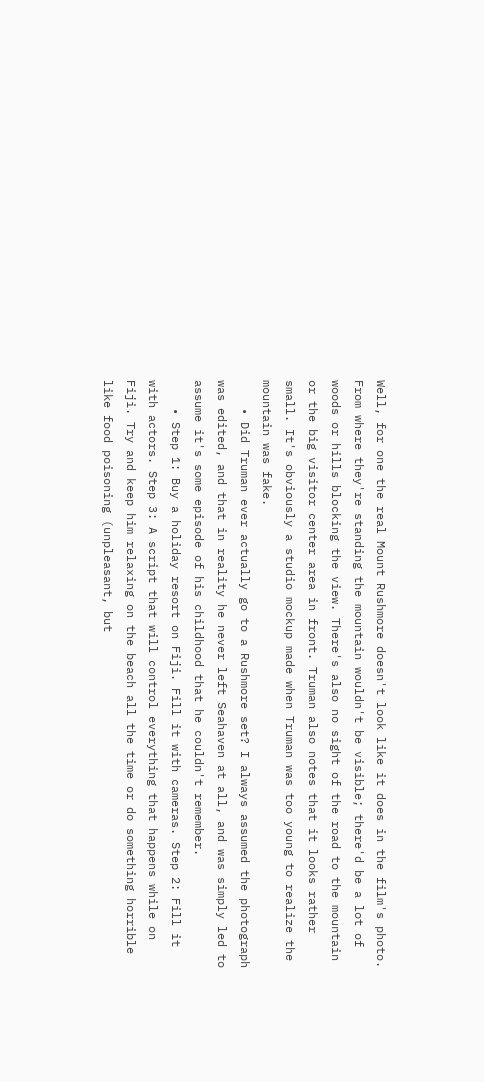Well, for one the real Mount Rushmore doesn't look like it does in the film's photo. From where they're standing the mountain wouldn't be visible; there'd be a lot of woods or hills blocking the view. There's also no sight of the road to the mountain or the big visitor center area in front. Truman also notes that it looks rather small. It's obviously a studio mockup made when Truman was too young to realize the mountain was fake.
    • Did Truman ever actually go to a Rushmore set? I always assumed the photograph was edited, and that in reality he never left Seahaven at all, and was simply led to assume it's some episode of his childhood that he couldn't remember.
    • Step 1: Buy a holiday resort on Fiji. Fill it with cameras. Step 2: Fill it with actors. Step 3: A script that will control everything that happens while on Fiji. Try and keep him relaxing on the beach all the time or do something horrible like food poisoning (unpleasant, but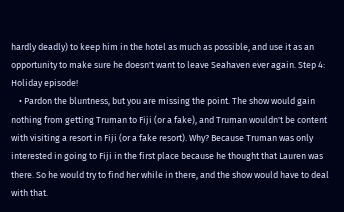hardly deadly) to keep him in the hotel as much as possible, and use it as an opportunity to make sure he doesn't want to leave Seahaven ever again. Step 4: Holiday episode!
    • Pardon the bluntness, but you are missing the point. The show would gain nothing from getting Truman to Fiji (or a fake), and Truman wouldn't be content with visiting a resort in Fiji (or a fake resort). Why? Because Truman was only interested in going to Fiji in the first place because he thought that Lauren was there. So he would try to find her while in there, and the show would have to deal with that.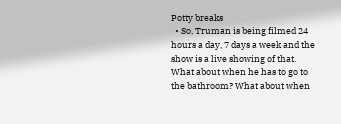Potty breaks
  • So, Truman is being filmed 24 hours a day, 7 days a week and the show is a live showing of that. What about when he has to go to the bathroom? What about when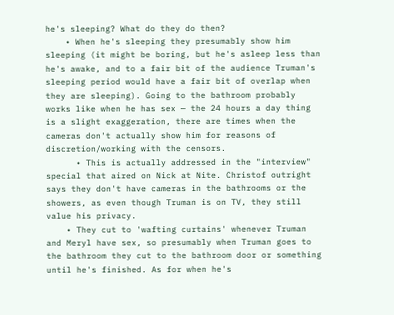he's sleeping? What do they do then?
    • When he's sleeping they presumably show him sleeping (it might be boring, but he's asleep less than he's awake, and to a fair bit of the audience Truman's sleeping period would have a fair bit of overlap when they are sleeping). Going to the bathroom probably works like when he has sex — the 24 hours a day thing is a slight exaggeration, there are times when the cameras don't actually show him for reasons of discretion/working with the censors.
      • This is actually addressed in the "interview" special that aired on Nick at Nite. Christof outright says they don't have cameras in the bathrooms or the showers, as even though Truman is on TV, they still value his privacy.
    • They cut to 'wafting curtains' whenever Truman and Meryl have sex, so presumably when Truman goes to the bathroom they cut to the bathroom door or something until he's finished. As for when he's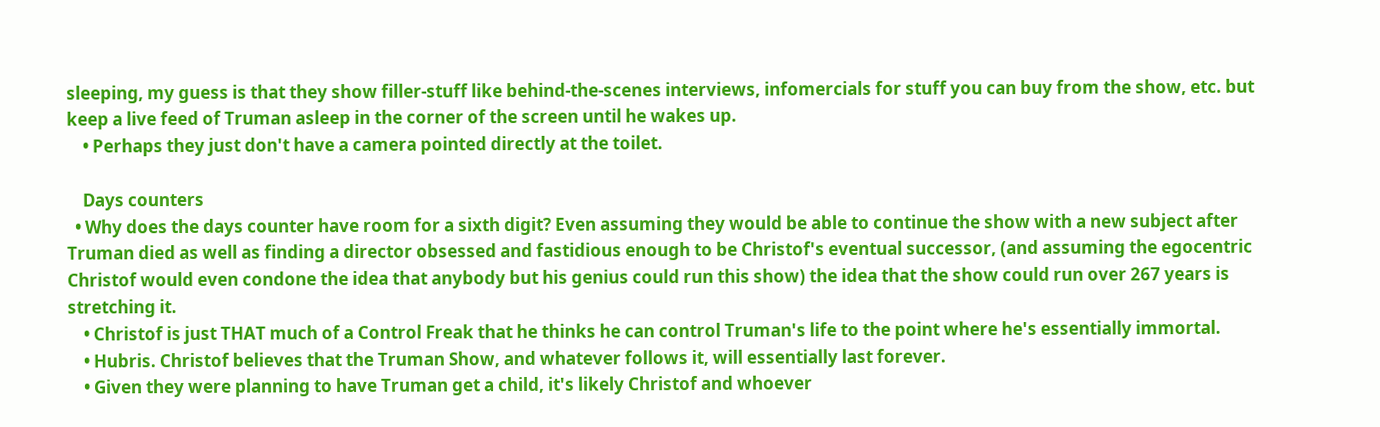sleeping, my guess is that they show filler-stuff like behind-the-scenes interviews, infomercials for stuff you can buy from the show, etc. but keep a live feed of Truman asleep in the corner of the screen until he wakes up.
    • Perhaps they just don't have a camera pointed directly at the toilet.

    Days counters
  • Why does the days counter have room for a sixth digit? Even assuming they would be able to continue the show with a new subject after Truman died as well as finding a director obsessed and fastidious enough to be Christof's eventual successor, (and assuming the egocentric Christof would even condone the idea that anybody but his genius could run this show) the idea that the show could run over 267 years is stretching it.
    • Christof is just THAT much of a Control Freak that he thinks he can control Truman's life to the point where he's essentially immortal.
    • Hubris. Christof believes that the Truman Show, and whatever follows it, will essentially last forever.
    • Given they were planning to have Truman get a child, it's likely Christof and whoever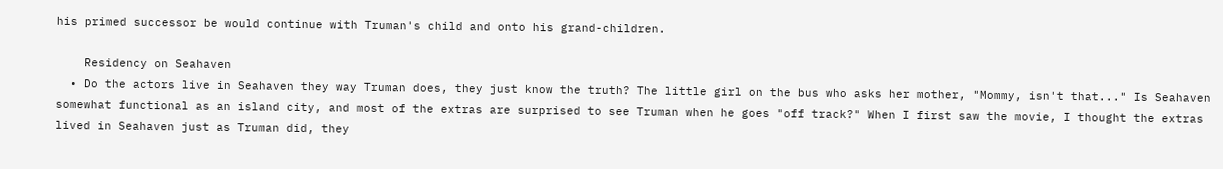his primed successor be would continue with Truman's child and onto his grand-children.

    Residency on Seahaven
  • Do the actors live in Seahaven they way Truman does, they just know the truth? The little girl on the bus who asks her mother, "Mommy, isn't that..." Is Seahaven somewhat functional as an island city, and most of the extras are surprised to see Truman when he goes "off track?" When I first saw the movie, I thought the extras lived in Seahaven just as Truman did, they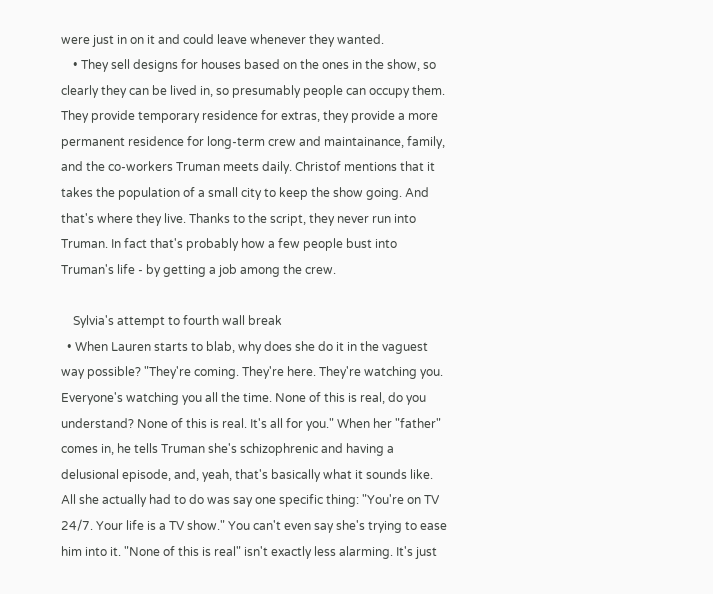were just in on it and could leave whenever they wanted.
    • They sell designs for houses based on the ones in the show, so clearly they can be lived in, so presumably people can occupy them. They provide temporary residence for extras, they provide a more permanent residence for long-term crew and maintainance, family, and the co-workers Truman meets daily. Christof mentions that it takes the population of a small city to keep the show going. And that's where they live. Thanks to the script, they never run into Truman. In fact that's probably how a few people bust into Truman's life - by getting a job among the crew.

    Sylvia's attempt to fourth wall break
  • When Lauren starts to blab, why does she do it in the vaguest way possible? "They're coming. They're here. They're watching you. Everyone's watching you all the time. None of this is real, do you understand? None of this is real. It's all for you." When her "father" comes in, he tells Truman she's schizophrenic and having a delusional episode, and, yeah, that's basically what it sounds like. All she actually had to do was say one specific thing: "You're on TV 24/7. Your life is a TV show." You can't even say she's trying to ease him into it. "None of this is real" isn't exactly less alarming. It's just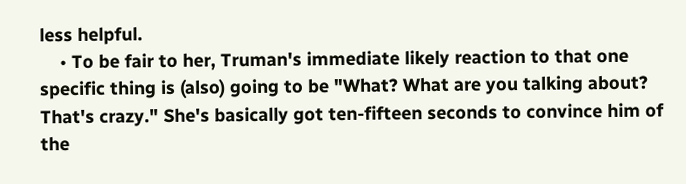less helpful.
    • To be fair to her, Truman's immediate likely reaction to that one specific thing is (also) going to be "What? What are you talking about? That's crazy." She's basically got ten-fifteen seconds to convince him of the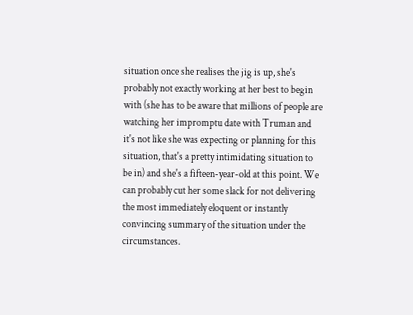situation once she realises the jig is up, she's probably not exactly working at her best to begin with (she has to be aware that millions of people are watching her impromptu date with Truman and it's not like she was expecting or planning for this situation, that's a pretty intimidating situation to be in) and she's a fifteen-year-old at this point. We can probably cut her some slack for not delivering the most immediately eloquent or instantly convincing summary of the situation under the circumstances.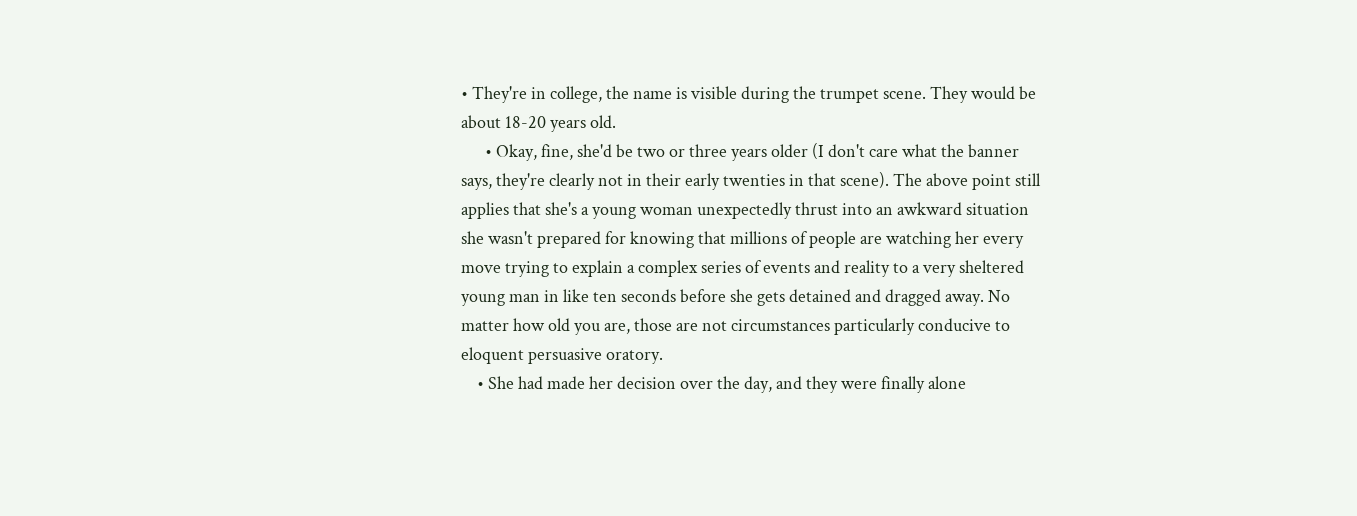• They're in college, the name is visible during the trumpet scene. They would be about 18-20 years old.
      • Okay, fine, she'd be two or three years older (I don't care what the banner says, they're clearly not in their early twenties in that scene). The above point still applies that she's a young woman unexpectedly thrust into an awkward situation she wasn't prepared for knowing that millions of people are watching her every move trying to explain a complex series of events and reality to a very sheltered young man in like ten seconds before she gets detained and dragged away. No matter how old you are, those are not circumstances particularly conducive to eloquent persuasive oratory.
    • She had made her decision over the day, and they were finally alone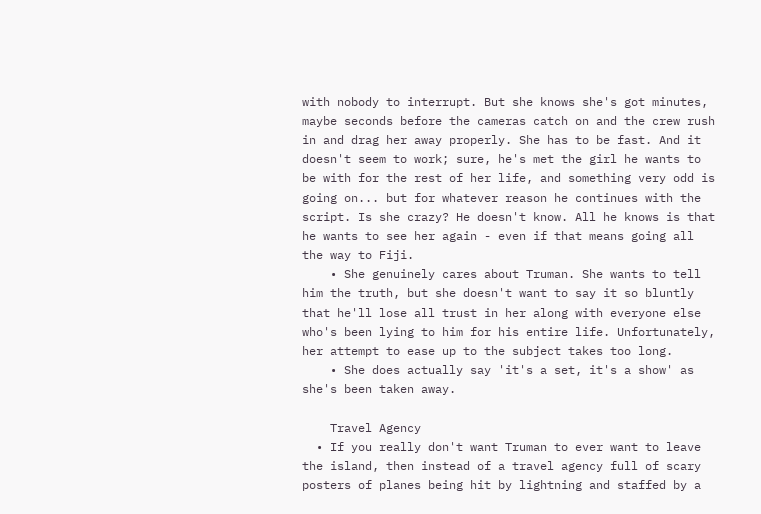with nobody to interrupt. But she knows she's got minutes, maybe seconds before the cameras catch on and the crew rush in and drag her away properly. She has to be fast. And it doesn't seem to work; sure, he's met the girl he wants to be with for the rest of her life, and something very odd is going on... but for whatever reason he continues with the script. Is she crazy? He doesn't know. All he knows is that he wants to see her again - even if that means going all the way to Fiji.
    • She genuinely cares about Truman. She wants to tell him the truth, but she doesn't want to say it so bluntly that he'll lose all trust in her along with everyone else who's been lying to him for his entire life. Unfortunately, her attempt to ease up to the subject takes too long.
    • She does actually say 'it's a set, it's a show' as she's been taken away.

    Travel Agency
  • If you really don't want Truman to ever want to leave the island, then instead of a travel agency full of scary posters of planes being hit by lightning and staffed by a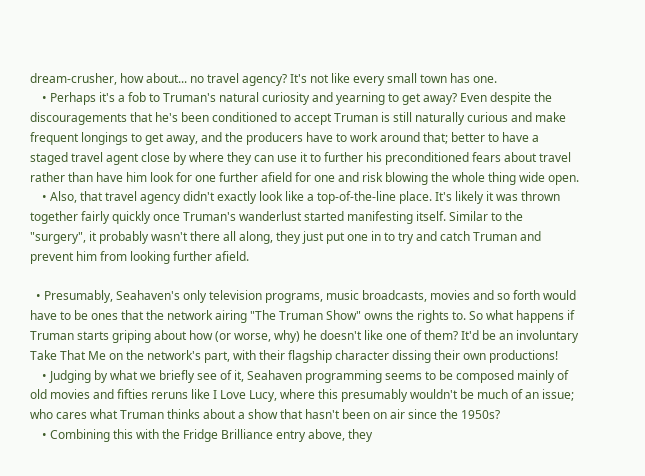dream-crusher, how about... no travel agency? It's not like every small town has one.
    • Perhaps it's a fob to Truman's natural curiosity and yearning to get away? Even despite the discouragements that he's been conditioned to accept Truman is still naturally curious and make frequent longings to get away, and the producers have to work around that; better to have a staged travel agent close by where they can use it to further his preconditioned fears about travel rather than have him look for one further afield for one and risk blowing the whole thing wide open.
    • Also, that travel agency didn't exactly look like a top-of-the-line place. It's likely it was thrown together fairly quickly once Truman's wanderlust started manifesting itself. Similar to the "surgery", it probably wasn't there all along, they just put one in to try and catch Truman and prevent him from looking further afield.

  • Presumably, Seahaven's only television programs, music broadcasts, movies and so forth would have to be ones that the network airing "The Truman Show" owns the rights to. So what happens if Truman starts griping about how (or worse, why) he doesn't like one of them? It'd be an involuntary Take That Me on the network's part, with their flagship character dissing their own productions!
    • Judging by what we briefly see of it, Seahaven programming seems to be composed mainly of old movies and fifties reruns like I Love Lucy, where this presumably wouldn't be much of an issue; who cares what Truman thinks about a show that hasn't been on air since the 1950s?
    • Combining this with the Fridge Brilliance entry above, they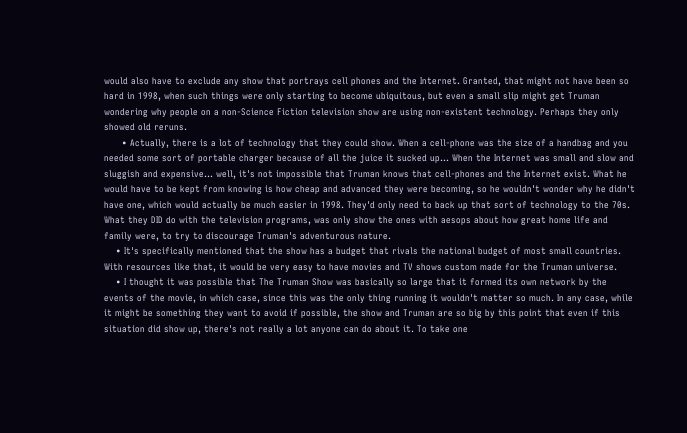would also have to exclude any show that portrays cell phones and the Internet. Granted, that might not have been so hard in 1998, when such things were only starting to become ubiquitous, but even a small slip might get Truman wondering why people on a non-Science Fiction television show are using non-existent technology. Perhaps they only showed old reruns.
      • Actually, there is a lot of technology that they could show. When a cell-phone was the size of a handbag and you needed some sort of portable charger because of all the juice it sucked up... When the Internet was small and slow and sluggish and expensive... well, it's not impossible that Truman knows that cell-phones and the Internet exist. What he would have to be kept from knowing is how cheap and advanced they were becoming, so he wouldn't wonder why he didn't have one, which would actually be much easier in 1998. They'd only need to back up that sort of technology to the 70s. What they DID do with the television programs, was only show the ones with aesops about how great home life and family were, to try to discourage Truman's adventurous nature.
    • It's specifically mentioned that the show has a budget that rivals the national budget of most small countries. With resources like that, it would be very easy to have movies and TV shows custom made for the Truman universe.
    • I thought it was possible that The Truman Show was basically so large that it formed its own network by the events of the movie, in which case, since this was the only thing running it wouldn't matter so much. In any case, while it might be something they want to avoid if possible, the show and Truman are so big by this point that even if this situation did show up, there's not really a lot anyone can do about it. To take one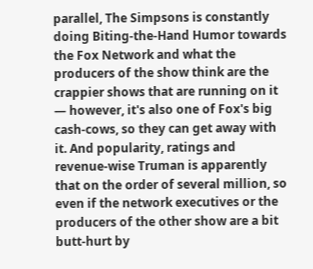parallel, The Simpsons is constantly doing Biting-the-Hand Humor towards the Fox Network and what the producers of the show think are the crappier shows that are running on it — however, it's also one of Fox's big cash-cows, so they can get away with it. And popularity, ratings and revenue-wise Truman is apparently that on the order of several million, so even if the network executives or the producers of the other show are a bit butt-hurt by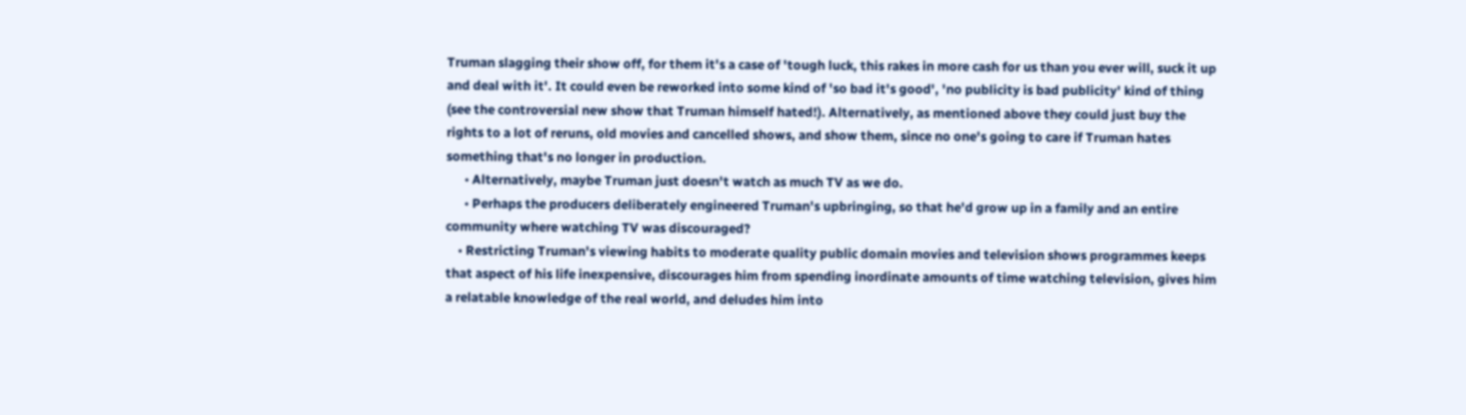Truman slagging their show off, for them it's a case of 'tough luck, this rakes in more cash for us than you ever will, suck it up and deal with it'. It could even be reworked into some kind of 'so bad it's good', 'no publicity is bad publicity' kind of thing (see the controversial new show that Truman himself hated!). Alternatively, as mentioned above they could just buy the rights to a lot of reruns, old movies and cancelled shows, and show them, since no one's going to care if Truman hates something that's no longer in production.
      • Alternatively, maybe Truman just doesn't watch as much TV as we do.
      • Perhaps the producers deliberately engineered Truman's upbringing, so that he'd grow up in a family and an entire community where watching TV was discouraged?
    • Restricting Truman's viewing habits to moderate quality public domain movies and television shows programmes keeps that aspect of his life inexpensive, discourages him from spending inordinate amounts of time watching television, gives him a relatable knowledge of the real world, and deludes him into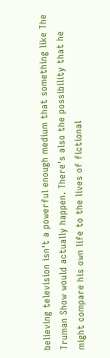believing television isn't a powerful enough medium that something like The Truman Show would actually happen. There's also the possibility that he might compare his own life to the lives of fictional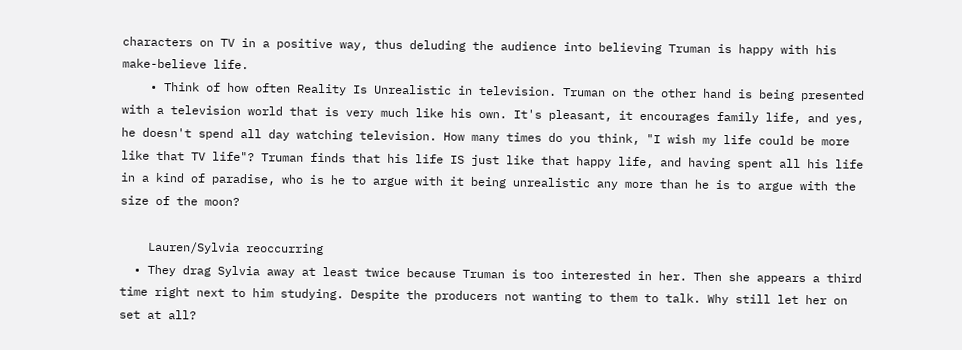characters on TV in a positive way, thus deluding the audience into believing Truman is happy with his make-believe life.
    • Think of how often Reality Is Unrealistic in television. Truman on the other hand is being presented with a television world that is very much like his own. It's pleasant, it encourages family life, and yes, he doesn't spend all day watching television. How many times do you think, "I wish my life could be more like that TV life"? Truman finds that his life IS just like that happy life, and having spent all his life in a kind of paradise, who is he to argue with it being unrealistic any more than he is to argue with the size of the moon?

    Lauren/Sylvia reoccurring
  • They drag Sylvia away at least twice because Truman is too interested in her. Then she appears a third time right next to him studying. Despite the producers not wanting to them to talk. Why still let her on set at all?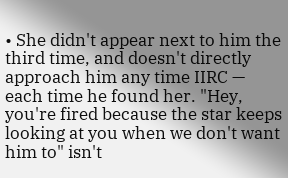• She didn't appear next to him the third time, and doesn't directly approach him any time IIRC — each time he found her. "Hey, you're fired because the star keeps looking at you when we don't want him to" isn't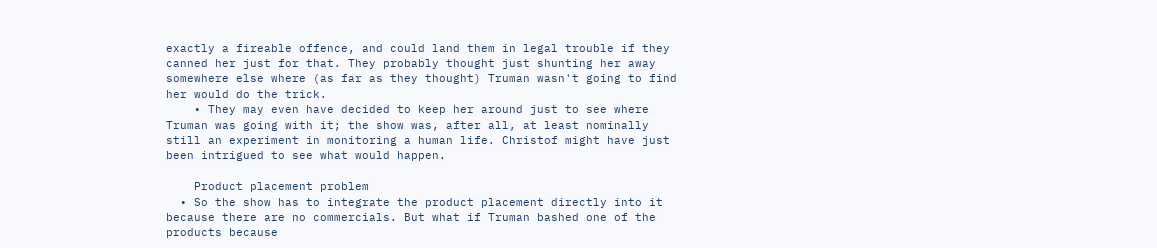exactly a fireable offence, and could land them in legal trouble if they canned her just for that. They probably thought just shunting her away somewhere else where (as far as they thought) Truman wasn't going to find her would do the trick.
    • They may even have decided to keep her around just to see where Truman was going with it; the show was, after all, at least nominally still an experiment in monitoring a human life. Christof might have just been intrigued to see what would happen.

    Product placement problem
  • So the show has to integrate the product placement directly into it because there are no commercials. But what if Truman bashed one of the products because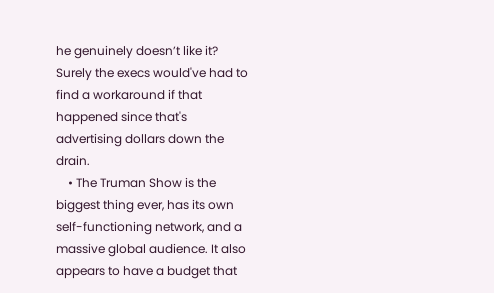he genuinely doesn’t like it? Surely the execs would've had to find a workaround if that happened since that's advertising dollars down the drain.
    • The Truman Show is the biggest thing ever, has its own self-functioning network, and a massive global audience. It also appears to have a budget that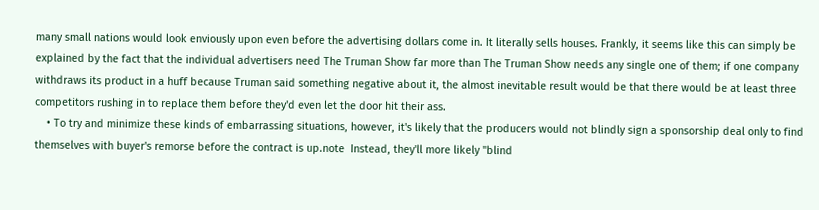many small nations would look enviously upon even before the advertising dollars come in. It literally sells houses. Frankly, it seems like this can simply be explained by the fact that the individual advertisers need The Truman Show far more than The Truman Show needs any single one of them; if one company withdraws its product in a huff because Truman said something negative about it, the almost inevitable result would be that there would be at least three competitors rushing in to replace them before they'd even let the door hit their ass.
    • To try and minimize these kinds of embarrassing situations, however, it's likely that the producers would not blindly sign a sponsorship deal only to find themselves with buyer's remorse before the contract is up.note  Instead, they'll more likely "blind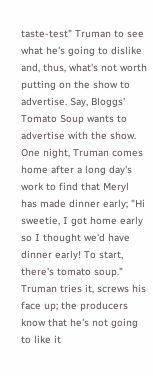taste-test" Truman to see what he's going to dislike and, thus, what's not worth putting on the show to advertise. Say, Bloggs' Tomato Soup wants to advertise with the show. One night, Truman comes home after a long day's work to find that Meryl has made dinner early; "Hi sweetie, I got home early so I thought we'd have dinner early! To start, there's tomato soup." Truman tries it, screws his face up; the producers know that he's not going to like it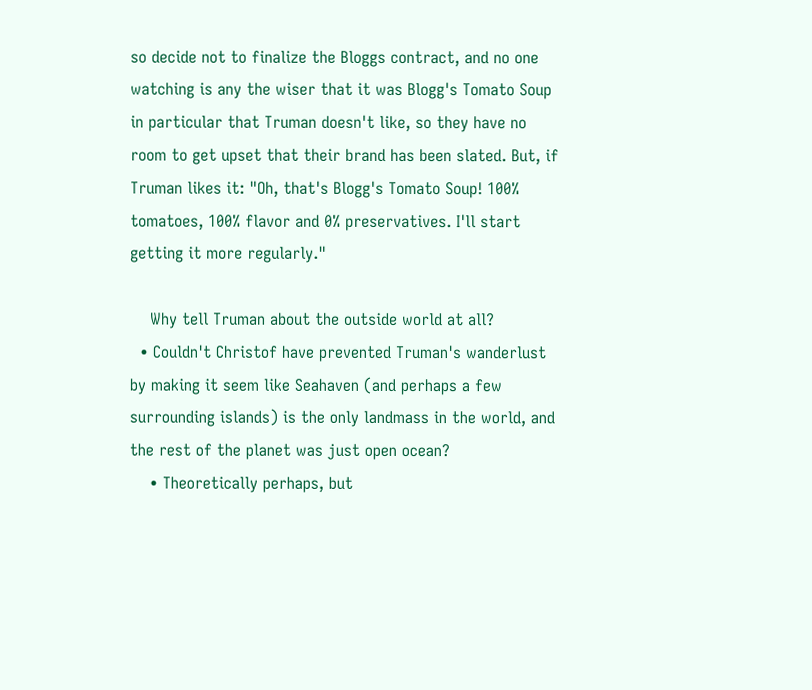so decide not to finalize the Bloggs contract, and no one watching is any the wiser that it was Blogg's Tomato Soup in particular that Truman doesn't like, so they have no room to get upset that their brand has been slated. But, if Truman likes it: "Oh, that's Blogg's Tomato Soup! 100% tomatoes, 100% flavor and 0% preservatives. I'll start getting it more regularly."

    Why tell Truman about the outside world at all?
  • Couldn't Christof have prevented Truman's wanderlust by making it seem like Seahaven (and perhaps a few surrounding islands) is the only landmass in the world, and the rest of the planet was just open ocean?
    • Theoretically perhaps, but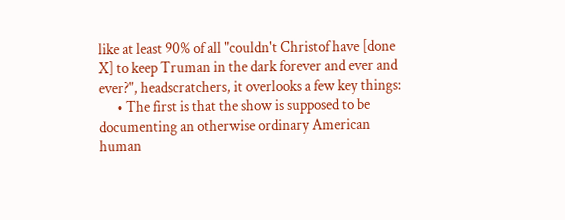like at least 90% of all "couldn't Christof have [done X] to keep Truman in the dark forever and ever and ever?", headscratchers, it overlooks a few key things:
      • The first is that the show is supposed to be documenting an otherwise ordinary American human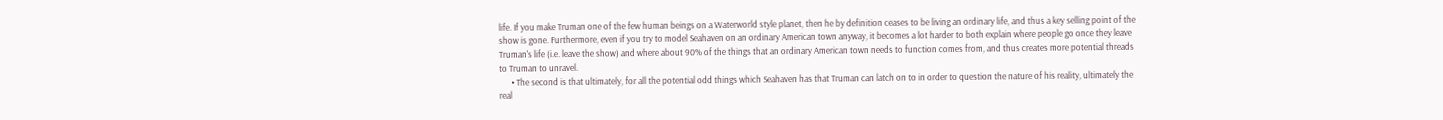life. If you make Truman one of the few human beings on a Waterworld style planet, then he by definition ceases to be living an ordinary life, and thus a key selling point of the show is gone. Furthermore, even if you try to model Seahaven on an ordinary American town anyway, it becomes a lot harder to both explain where people go once they leave Truman's life (i.e. leave the show) and where about 90% of the things that an ordinary American town needs to function comes from, and thus creates more potential threads to Truman to unravel.
      • The second is that ultimately, for all the potential odd things which Seahaven has that Truman can latch on to in order to question the nature of his reality, ultimately the real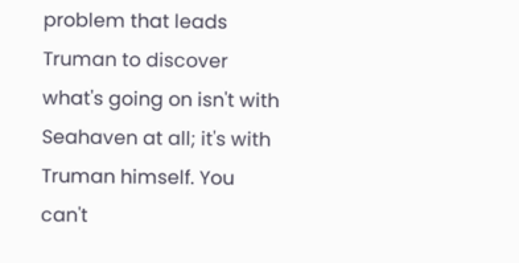problem that leads Truman to discover what's going on isn't with Seahaven at all; it's with Truman himself. You can't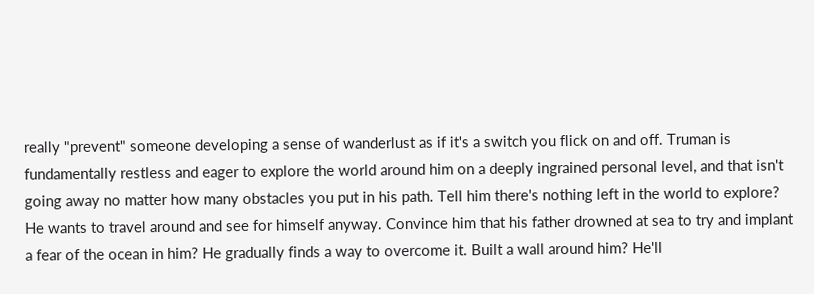really "prevent" someone developing a sense of wanderlust as if it's a switch you flick on and off. Truman is fundamentally restless and eager to explore the world around him on a deeply ingrained personal level, and that isn't going away no matter how many obstacles you put in his path. Tell him there's nothing left in the world to explore? He wants to travel around and see for himself anyway. Convince him that his father drowned at sea to try and implant a fear of the ocean in him? He gradually finds a way to overcome it. Built a wall around him? He'll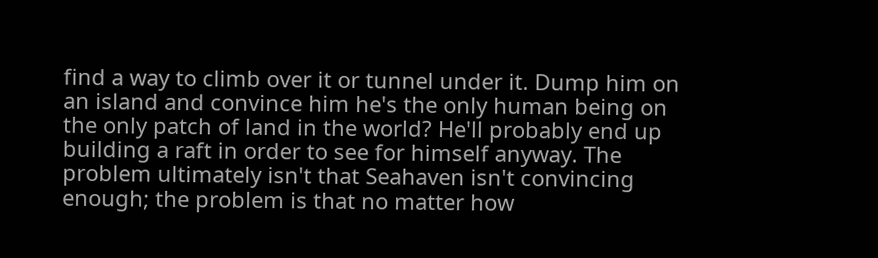find a way to climb over it or tunnel under it. Dump him on an island and convince him he's the only human being on the only patch of land in the world? He'll probably end up building a raft in order to see for himself anyway. The problem ultimately isn't that Seahaven isn't convincing enough; the problem is that no matter how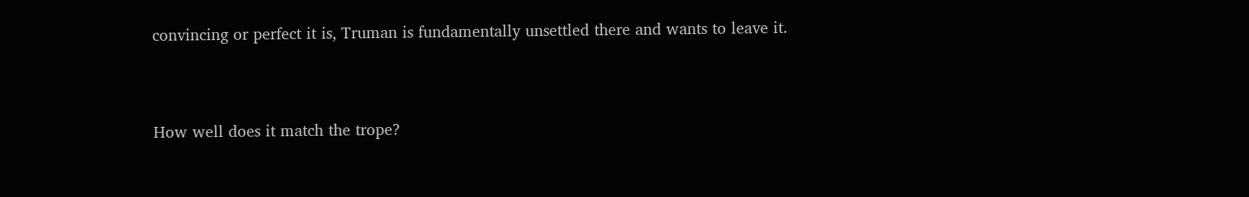convincing or perfect it is, Truman is fundamentally unsettled there and wants to leave it.


How well does it match the trope?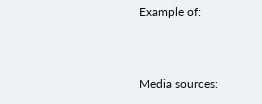Example of:


Media sources: